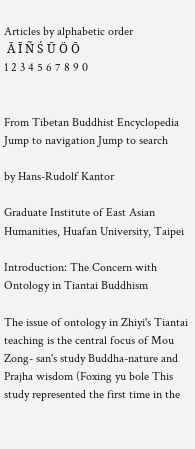Articles by alphabetic order
 Ā Ī Ñ Ś Ū Ö Ō
1 2 3 4 5 6 7 8 9 0


From Tibetan Buddhist Encyclopedia
Jump to navigation Jump to search

by Hans-Rudolf Kantor

Graduate Institute of East Asian Humanities, Huafan University, Taipei

Introduction: The Concern with Ontology in Tiantai Buddhism

The issue of ontology in Zhiyi's Tiantai teaching is the central focus of Mou Zong- san's study Buddha-nature and Prajha wisdom (Foxing yu bole This study represented the first time in the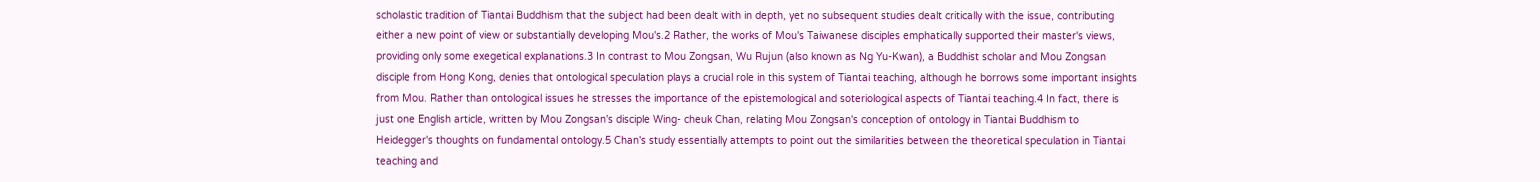scholastic tradition of Tiantai Buddhism that the subject had been dealt with in depth, yet no subsequent studies dealt critically with the issue, contributing either a new point of view or substantially developing Mou's.2 Rather, the works of Mou's Taiwanese disciples emphatically supported their master's views, providing only some exegetical explanations.3 In contrast to Mou Zongsan, Wu Rujun (also known as Ng Yu-Kwan), a Buddhist scholar and Mou Zongsan disciple from Hong Kong, denies that ontological speculation plays a crucial role in this system of Tiantai teaching, although he borrows some important insights from Mou. Rather than ontological issues he stresses the importance of the epistemological and soteriological aspects of Tiantai teaching.4 In fact, there is just one English article, written by Mou Zongsan's disciple Wing- cheuk Chan, relating Mou Zongsan's conception of ontology in Tiantai Buddhism to Heidegger's thoughts on fundamental ontology.5 Chan's study essentially attempts to point out the similarities between the theoretical speculation in Tiantai teaching and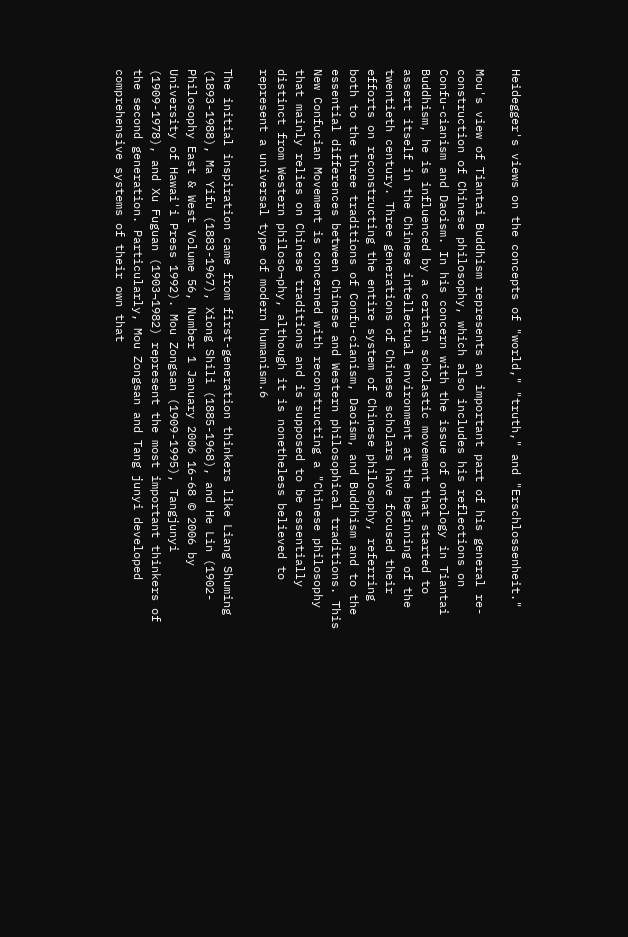Heidegger's views on the concepts of "world," "truth," and "Erschlossenheit."

Mou's view of Tiantai Buddhism represents an important part of his general re-construction of Chinese philosophy, which also includes his reflections on Confu-cianism and Daoism. In his concern with the issue of ontology in Tiantai Buddhism, he is influenced by a certain scholastic movement that started to assert itself in the Chinese intellectual environment at the beginning of the twentieth century. Three generations of Chinese scholars have focused their efforts on reconstructing the entire system of Chinese philosophy, referring both to the three traditions of Confu-cianism, Daoism, and Buddhism and to the essential differences between Chinese and Western philosophical traditions. This New Confucian Movement is concerned with reconstructing a "Chinese philosophy that mainly relies on Chinese traditions and is supposed to be essentially distinct from Western philoso¬phy, although it is nonetheless believed to represent a universal type of modern humanism.6

The initial inspiration came from first-generation thinkers like Liang Shuming (1893-1988), Ma Yifu (1883-1967), Xiong Shili (1885-1968), and He Lin (1902- Philosophy East & West Volume 56, Number 1 January 2006 16-68 © 2006 by University of Hawai'i Press 1992). Mou Zongsan (1909-1995), Tangjunyi (1909-1978), and Xu Fuguan (1903¬1982) represent the most important thinkers of the second generation. Particularly, Mou Zongsan and Tang junyi developed comprehensive systems of their own that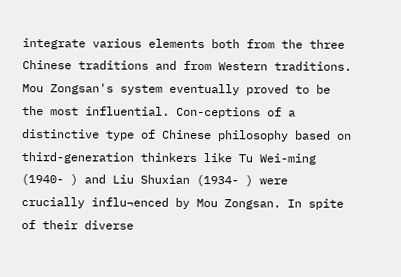integrate various elements both from the three Chinese traditions and from Western traditions. Mou Zongsan's system eventually proved to be the most influential. Con-ceptions of a distinctive type of Chinese philosophy based on third-generation thinkers like Tu Wei-ming (1940- ) and Liu Shuxian (1934- ) were crucially influ¬enced by Mou Zongsan. In spite of their diverse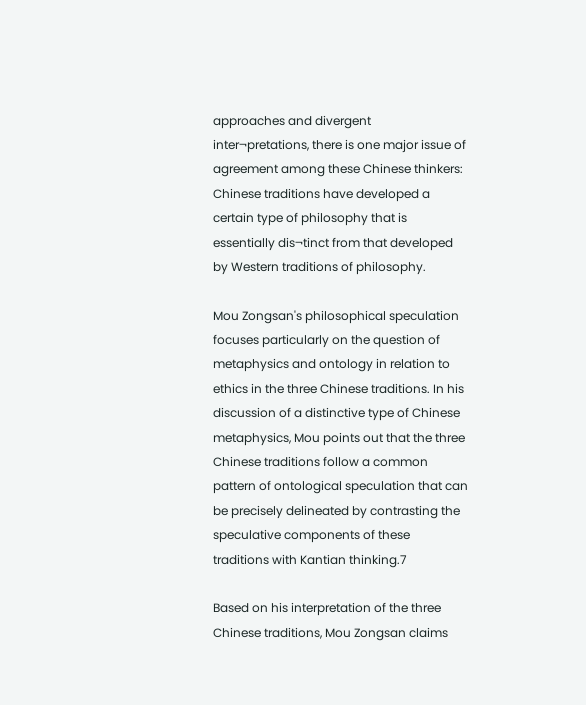approaches and divergent inter¬pretations, there is one major issue of agreement among these Chinese thinkers: Chinese traditions have developed a certain type of philosophy that is essentially dis¬tinct from that developed by Western traditions of philosophy.

Mou Zongsan's philosophical speculation focuses particularly on the question of metaphysics and ontology in relation to ethics in the three Chinese traditions. In his discussion of a distinctive type of Chinese metaphysics, Mou points out that the three Chinese traditions follow a common pattern of ontological speculation that can be precisely delineated by contrasting the speculative components of these traditions with Kantian thinking.7

Based on his interpretation of the three Chinese traditions, Mou Zongsan claims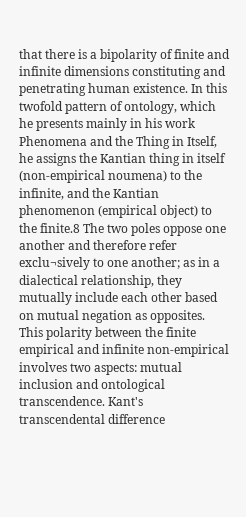that there is a bipolarity of finite and infinite dimensions constituting and penetrating human existence. In this twofold pattern of ontology, which he presents mainly in his work Phenomena and the Thing in Itself, he assigns the Kantian thing in itself (non-empirical noumena) to the infinite, and the Kantian phenomenon (empirical object) to the finite.8 The two poles oppose one another and therefore refer exclu¬sively to one another; as in a dialectical relationship, they mutually include each other based on mutual negation as opposites. This polarity between the finite empirical and infinite non-empirical involves two aspects: mutual inclusion and ontological transcendence. Kant's transcendental difference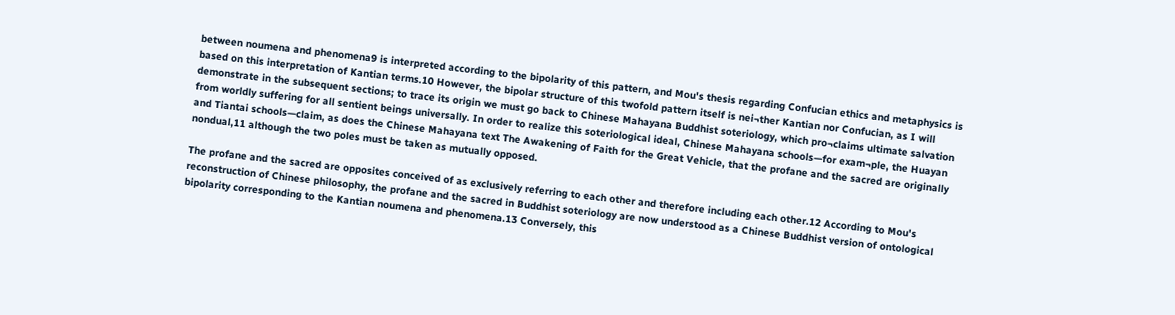between noumena and phenomena9 is interpreted according to the bipolarity of this pattern, and Mou's thesis regarding Confucian ethics and metaphysics is based on this interpretation of Kantian terms.10 However, the bipolar structure of this twofold pattern itself is nei¬ther Kantian nor Confucian, as I will demonstrate in the subsequent sections; to trace its origin we must go back to Chinese Mahayana Buddhist soteriology, which pro¬claims ultimate salvation from worldly suffering for all sentient beings universally. In order to realize this soteriological ideal, Chinese Mahayana schools—for exam¬ple, the Huayan and Tiantai schools—claim, as does the Chinese Mahayana text The Awakening of Faith for the Great Vehicle, that the profane and the sacred are originally nondual,11 although the two poles must be taken as mutually opposed.

The profane and the sacred are opposites conceived of as exclusively referring to each other and therefore including each other.12 According to Mou's reconstruction of Chinese philosophy, the profane and the sacred in Buddhist soteriology are now understood as a Chinese Buddhist version of ontological bipolarity corresponding to the Kantian noumena and phenomena.13 Conversely, this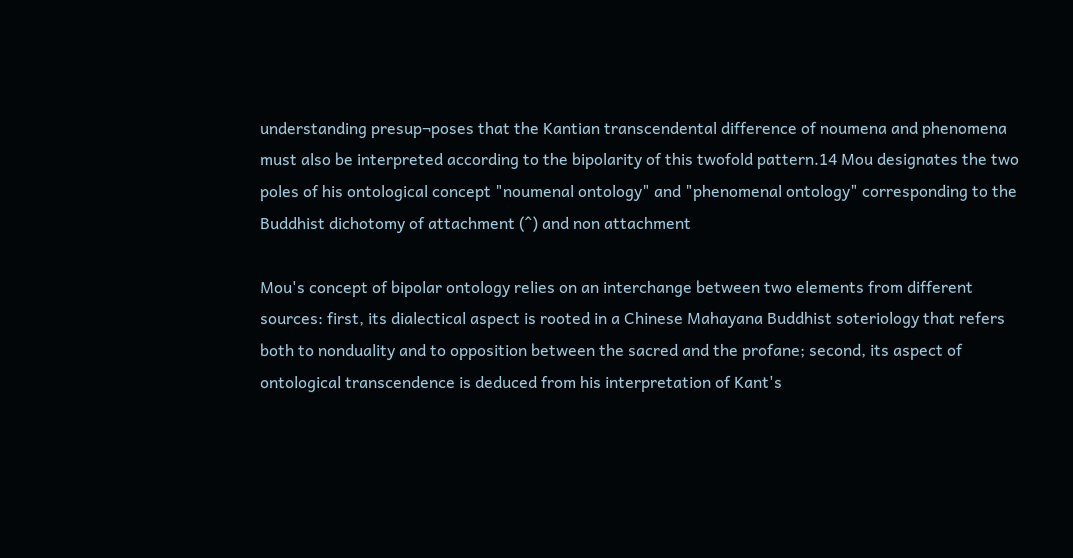understanding presup¬poses that the Kantian transcendental difference of noumena and phenomena must also be interpreted according to the bipolarity of this twofold pattern.14 Mou designates the two poles of his ontological concept "noumenal ontology" and "phenomenal ontology" corresponding to the Buddhist dichotomy of attachment (^) and non attachment

Mou's concept of bipolar ontology relies on an interchange between two elements from different sources: first, its dialectical aspect is rooted in a Chinese Mahayana Buddhist soteriology that refers both to nonduality and to opposition between the sacred and the profane; second, its aspect of ontological transcendence is deduced from his interpretation of Kant's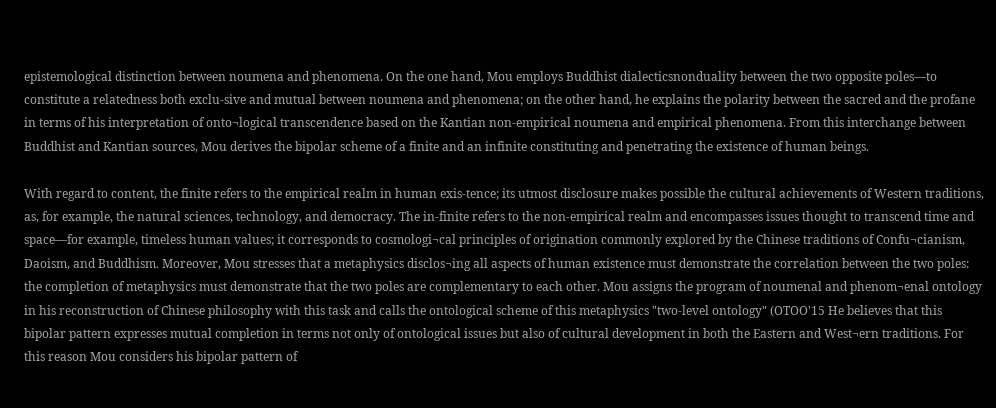epistemological distinction between noumena and phenomena. On the one hand, Mou employs Buddhist dialecticsnonduality between the two opposite poles—to constitute a relatedness both exclu-sive and mutual between noumena and phenomena; on the other hand, he explains the polarity between the sacred and the profane in terms of his interpretation of onto¬logical transcendence based on the Kantian non-empirical noumena and empirical phenomena. From this interchange between Buddhist and Kantian sources, Mou derives the bipolar scheme of a finite and an infinite constituting and penetrating the existence of human beings.

With regard to content, the finite refers to the empirical realm in human exis-tence; its utmost disclosure makes possible the cultural achievements of Western traditions, as, for example, the natural sciences, technology, and democracy. The in-finite refers to the non-empirical realm and encompasses issues thought to transcend time and space—for example, timeless human values; it corresponds to cosmologi¬cal principles of origination commonly explored by the Chinese traditions of Confu¬cianism, Daoism, and Buddhism. Moreover, Mou stresses that a metaphysics disclos¬ing all aspects of human existence must demonstrate the correlation between the two poles: the completion of metaphysics must demonstrate that the two poles are complementary to each other. Mou assigns the program of noumenal and phenom¬enal ontology in his reconstruction of Chinese philosophy with this task and calls the ontological scheme of this metaphysics "two-level ontology" (OTOO'15 He believes that this bipolar pattern expresses mutual completion in terms not only of ontological issues but also of cultural development in both the Eastern and West¬ern traditions. For this reason Mou considers his bipolar pattern of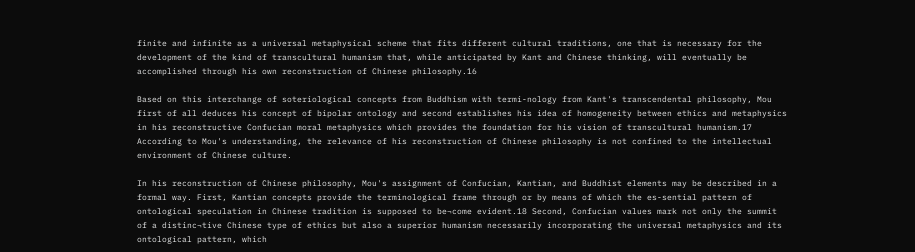finite and infinite as a universal metaphysical scheme that fits different cultural traditions, one that is necessary for the development of the kind of transcultural humanism that, while anticipated by Kant and Chinese thinking, will eventually be accomplished through his own reconstruction of Chinese philosophy.16

Based on this interchange of soteriological concepts from Buddhism with termi-nology from Kant's transcendental philosophy, Mou first of all deduces his concept of bipolar ontology and second establishes his idea of homogeneity between ethics and metaphysics in his reconstructive Confucian moral metaphysics which provides the foundation for his vision of transcultural humanism.17 According to Mou's understanding, the relevance of his reconstruction of Chinese philosophy is not confined to the intellectual environment of Chinese culture.

In his reconstruction of Chinese philosophy, Mou's assignment of Confucian, Kantian, and Buddhist elements may be described in a formal way. First, Kantian concepts provide the terminological frame through or by means of which the es-sential pattern of ontological speculation in Chinese tradition is supposed to be¬come evident.18 Second, Confucian values mark not only the summit of a distinc¬tive Chinese type of ethics but also a superior humanism necessarily incorporating the universal metaphysics and its ontological pattern, which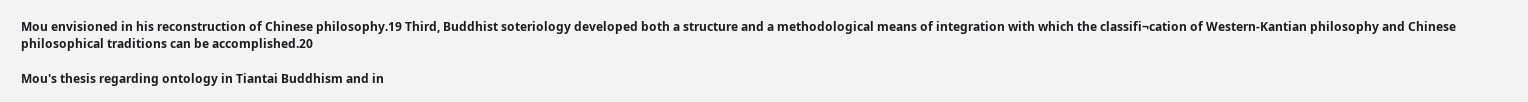Mou envisioned in his reconstruction of Chinese philosophy.19 Third, Buddhist soteriology developed both a structure and a methodological means of integration with which the classifi¬cation of Western-Kantian philosophy and Chinese philosophical traditions can be accomplished.20

Mou's thesis regarding ontology in Tiantai Buddhism and in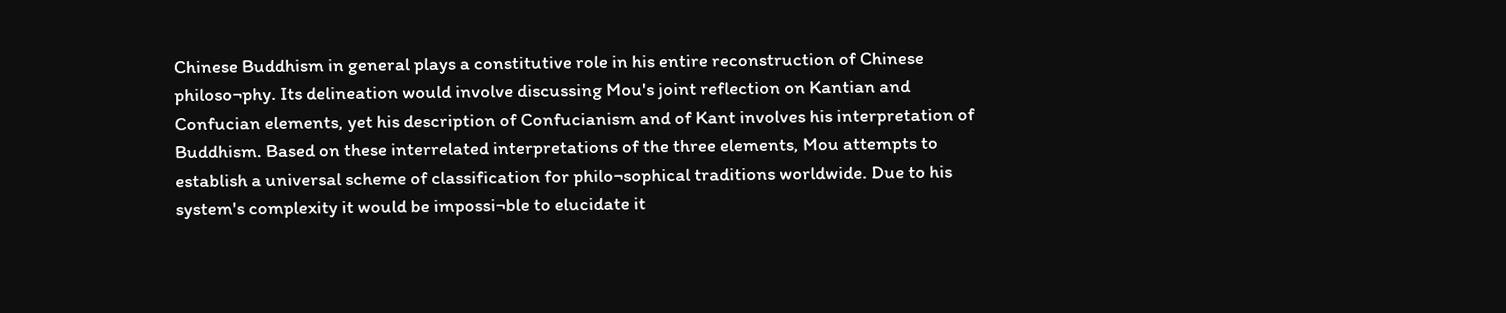Chinese Buddhism in general plays a constitutive role in his entire reconstruction of Chinese philoso¬phy. Its delineation would involve discussing Mou's joint reflection on Kantian and Confucian elements, yet his description of Confucianism and of Kant involves his interpretation of Buddhism. Based on these interrelated interpretations of the three elements, Mou attempts to establish a universal scheme of classification for philo¬sophical traditions worldwide. Due to his system's complexity it would be impossi¬ble to elucidate it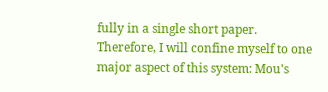fully in a single short paper. Therefore, I will confine myself to one major aspect of this system: Mou's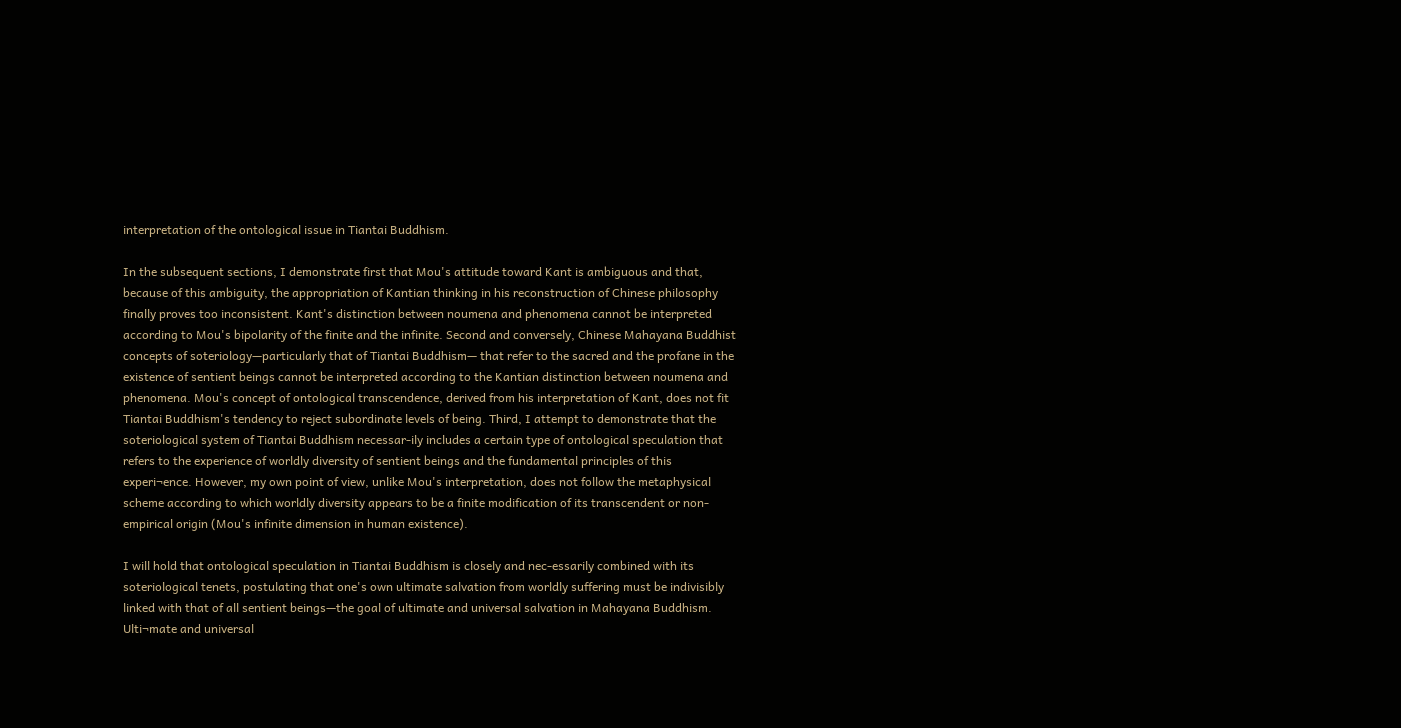interpretation of the ontological issue in Tiantai Buddhism.

In the subsequent sections, I demonstrate first that Mou's attitude toward Kant is ambiguous and that, because of this ambiguity, the appropriation of Kantian thinking in his reconstruction of Chinese philosophy finally proves too inconsistent. Kant's distinction between noumena and phenomena cannot be interpreted according to Mou's bipolarity of the finite and the infinite. Second and conversely, Chinese Mahayana Buddhist concepts of soteriology—particularly that of Tiantai Buddhism— that refer to the sacred and the profane in the existence of sentient beings cannot be interpreted according to the Kantian distinction between noumena and phenomena. Mou's concept of ontological transcendence, derived from his interpretation of Kant, does not fit Tiantai Buddhism's tendency to reject subordinate levels of being. Third, I attempt to demonstrate that the soteriological system of Tiantai Buddhism necessar-ily includes a certain type of ontological speculation that refers to the experience of worldly diversity of sentient beings and the fundamental principles of this experi¬ence. However, my own point of view, unlike Mou's interpretation, does not follow the metaphysical scheme according to which worldly diversity appears to be a finite modification of its transcendent or non-empirical origin (Mou's infinite dimension in human existence).

I will hold that ontological speculation in Tiantai Buddhism is closely and nec-essarily combined with its soteriological tenets, postulating that one's own ultimate salvation from worldly suffering must be indivisibly linked with that of all sentient beings—the goal of ultimate and universal salvation in Mahayana Buddhism. Ulti¬mate and universal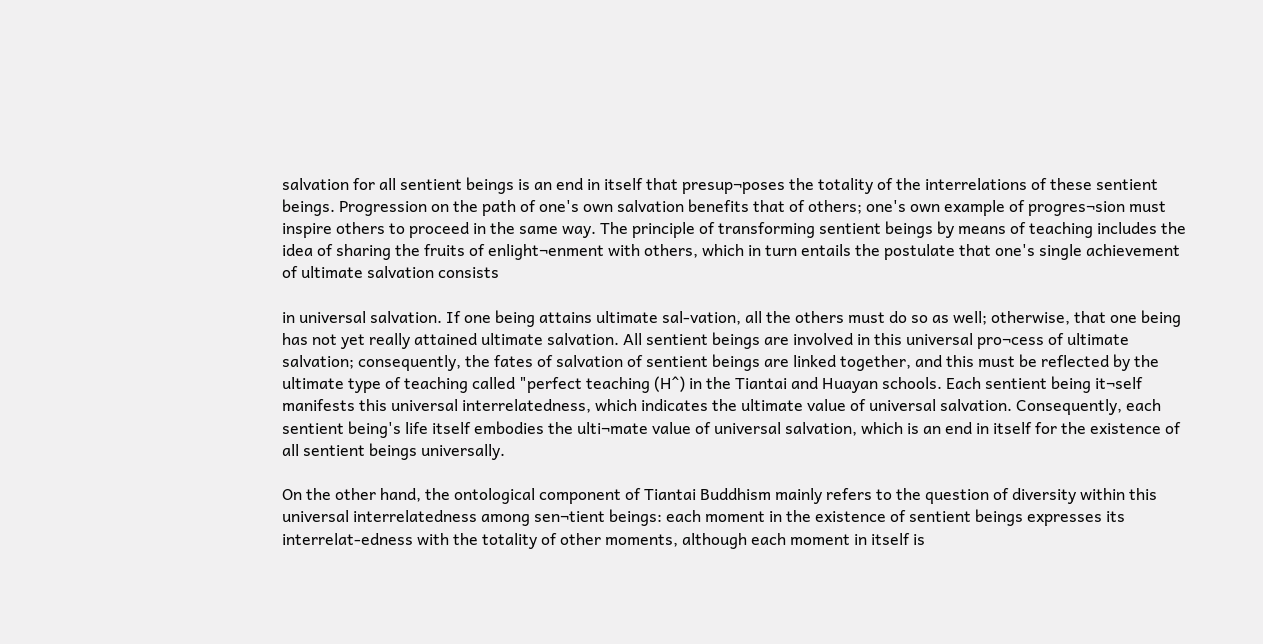salvation for all sentient beings is an end in itself that presup¬poses the totality of the interrelations of these sentient beings. Progression on the path of one's own salvation benefits that of others; one's own example of progres¬sion must inspire others to proceed in the same way. The principle of transforming sentient beings by means of teaching includes the idea of sharing the fruits of enlight¬enment with others, which in turn entails the postulate that one's single achievement of ultimate salvation consists

in universal salvation. If one being attains ultimate sal-vation, all the others must do so as well; otherwise, that one being has not yet really attained ultimate salvation. All sentient beings are involved in this universal pro¬cess of ultimate salvation; consequently, the fates of salvation of sentient beings are linked together, and this must be reflected by the ultimate type of teaching called "perfect teaching (H^) in the Tiantai and Huayan schools. Each sentient being it¬self manifests this universal interrelatedness, which indicates the ultimate value of universal salvation. Consequently, each sentient being's life itself embodies the ulti¬mate value of universal salvation, which is an end in itself for the existence of all sentient beings universally.

On the other hand, the ontological component of Tiantai Buddhism mainly refers to the question of diversity within this universal interrelatedness among sen¬tient beings: each moment in the existence of sentient beings expresses its interrelat-edness with the totality of other moments, although each moment in itself is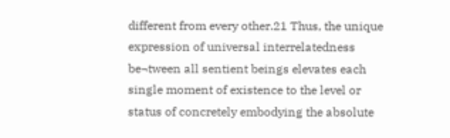different from every other.21 Thus, the unique expression of universal interrelatedness be¬tween all sentient beings elevates each single moment of existence to the level or status of concretely embodying the absolute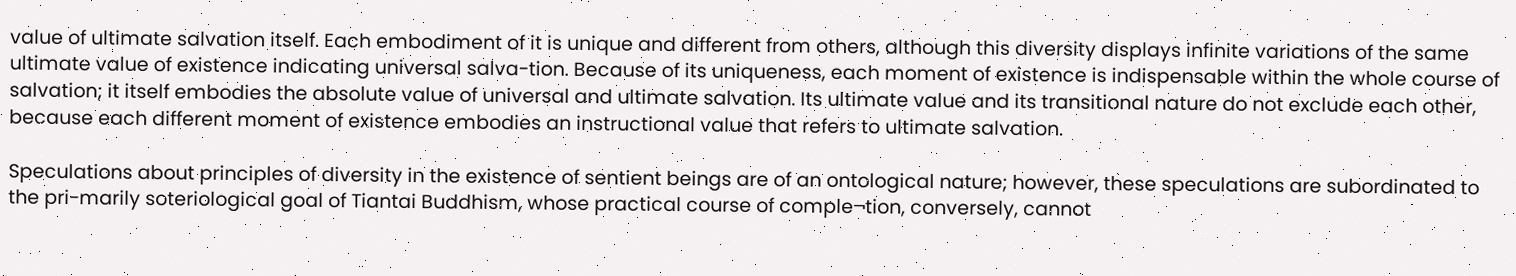value of ultimate salvation itself. Each embodiment of it is unique and different from others, although this diversity displays infinite variations of the same ultimate value of existence indicating universal salva-tion. Because of its uniqueness, each moment of existence is indispensable within the whole course of salvation; it itself embodies the absolute value of universal and ultimate salvation. Its ultimate value and its transitional nature do not exclude each other, because each different moment of existence embodies an instructional value that refers to ultimate salvation.

Speculations about principles of diversity in the existence of sentient beings are of an ontological nature; however, these speculations are subordinated to the pri-marily soteriological goal of Tiantai Buddhism, whose practical course of comple¬tion, conversely, cannot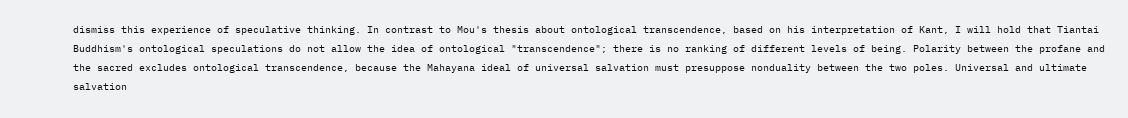dismiss this experience of speculative thinking. In contrast to Mou's thesis about ontological transcendence, based on his interpretation of Kant, I will hold that Tiantai Buddhism's ontological speculations do not allow the idea of ontological "transcendence"; there is no ranking of different levels of being. Polarity between the profane and the sacred excludes ontological transcendence, because the Mahayana ideal of universal salvation must presuppose nonduality between the two poles. Universal and ultimate salvation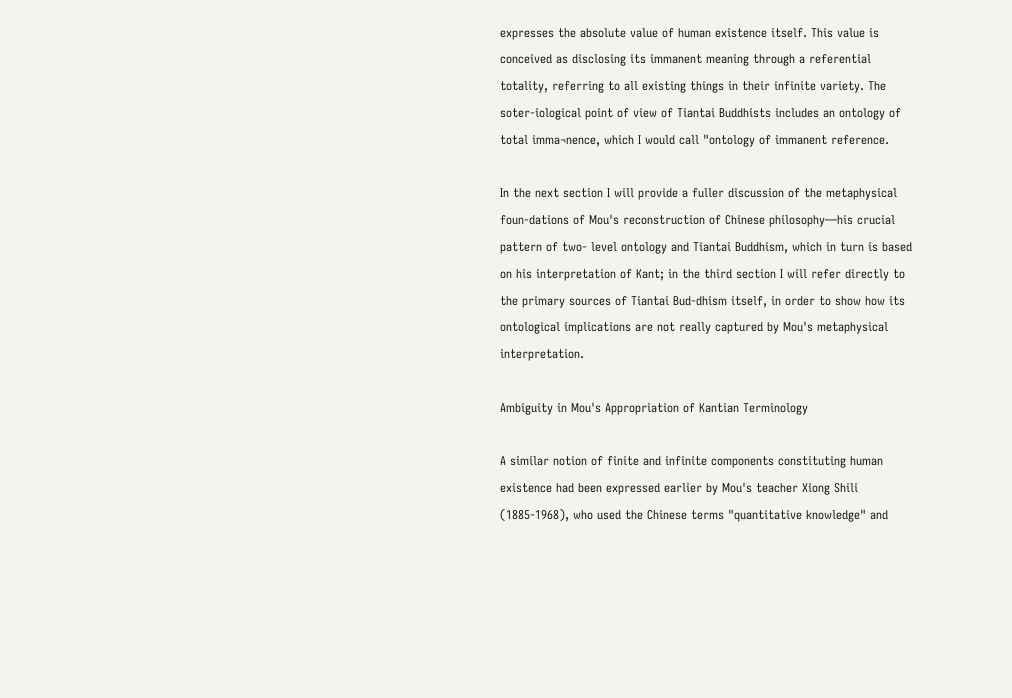expresses the absolute value of human existence itself. This value is conceived as disclosing its immanent meaning through a referential totality, referring to all existing things in their infinite variety. The soter-iological point of view of Tiantai Buddhists includes an ontology of total imma¬nence, which I would call "ontology of immanent reference.

In the next section I will provide a fuller discussion of the metaphysical foun-dations of Mou's reconstruction of Chinese philosophy—his crucial pattern of two- level ontology and Tiantai Buddhism, which in turn is based on his interpretation of Kant; in the third section I will refer directly to the primary sources of Tiantai Bud-dhism itself, in order to show how its ontological implications are not really captured by Mou's metaphysical interpretation.

Ambiguity in Mou's Appropriation of Kantian Terminology

A similar notion of finite and infinite components constituting human existence had been expressed earlier by Mou's teacher Xiong Shili (1885-1968), who used the Chinese terms "quantitative knowledge" and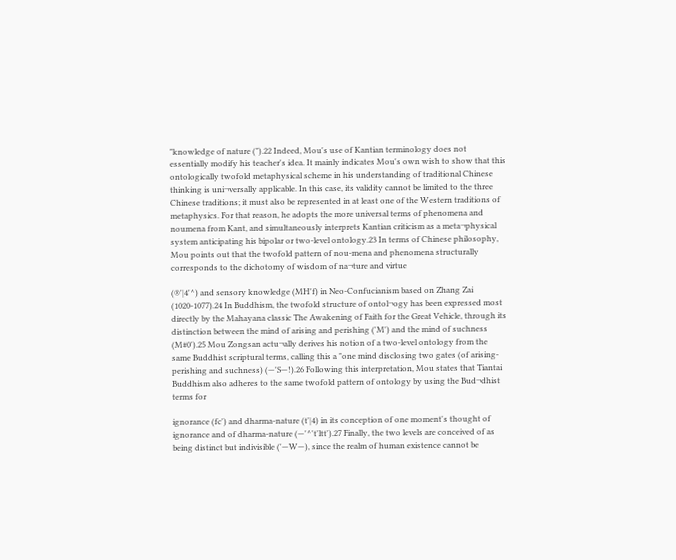"knowledge of nature (").22 Indeed, Mou's use of Kantian terminology does not essentially modify his teacher's idea. It mainly indicates Mou's own wish to show that this ontologically twofold metaphysical scheme in his understanding of traditional Chinese thinking is uni¬versally applicable. In this case, its validity cannot be limited to the three Chinese traditions; it must also be represented in at least one of the Western traditions of metaphysics. For that reason, he adopts the more universal terms of phenomena and noumena from Kant, and simultaneously interprets Kantian criticism as a meta¬physical system anticipating his bipolar or two-level ontology.23 In terms of Chinese philosophy, Mou points out that the twofold pattern of nou-mena and phenomena structurally corresponds to the dichotomy of wisdom of na¬ture and virtue

(®'|4'^) and sensory knowledge (MH'f) in Neo-Confucianism based on Zhang Zai (1020-1077).24 In Buddhism, the twofold structure of ontol¬ogy has been expressed most directly by the Mahayana classic The Awakening of Faith for the Great Vehicle, through its distinction between the mind of arising and perishing ('M') and the mind of suchness (M#0').25 Mou Zongsan actu¬ally derives his notion of a two-level ontology from the same Buddhist scriptural terms, calling this a "one mind disclosing two gates (of arising-perishing and suchness) (—'S—!).26 Following this interpretation, Mou states that Tiantai Buddhism also adheres to the same twofold pattern of ontology by using the Bud¬dhist terms for

ignorance (fc') and dharma-nature (t'|4) in its conception of one moment's thought of ignorance and of dharma-nature (—'^'t'ltt').27 Finally, the two levels are conceived of as being distinct but indivisible ('—W—), since the realm of human existence cannot be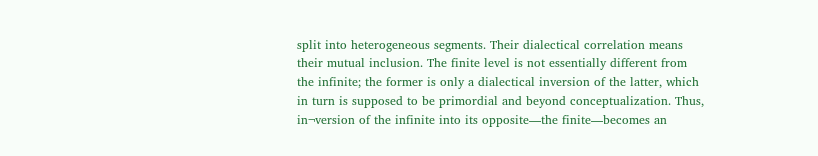split into heterogeneous segments. Their dialectical correlation means their mutual inclusion. The finite level is not essentially different from the infinite; the former is only a dialectical inversion of the latter, which in turn is supposed to be primordial and beyond conceptualization. Thus, in¬version of the infinite into its opposite—the finite—becomes an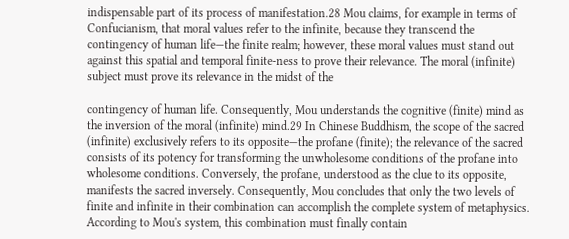indispensable part of its process of manifestation.28 Mou claims, for example in terms of Confucianism, that moral values refer to the infinite, because they transcend the contingency of human life—the finite realm; however, these moral values must stand out against this spatial and temporal finite-ness to prove their relevance. The moral (infinite) subject must prove its relevance in the midst of the

contingency of human life. Consequently, Mou understands the cognitive (finite) mind as the inversion of the moral (infinite) mind.29 In Chinese Buddhism, the scope of the sacred (infinite) exclusively refers to its opposite—the profane (finite); the relevance of the sacred consists of its potency for transforming the unwholesome conditions of the profane into wholesome conditions. Conversely, the profane, understood as the clue to its opposite, manifests the sacred inversely. Consequently, Mou concludes that only the two levels of finite and infinite in their combination can accomplish the complete system of metaphysics. According to Mou's system, this combination must finally contain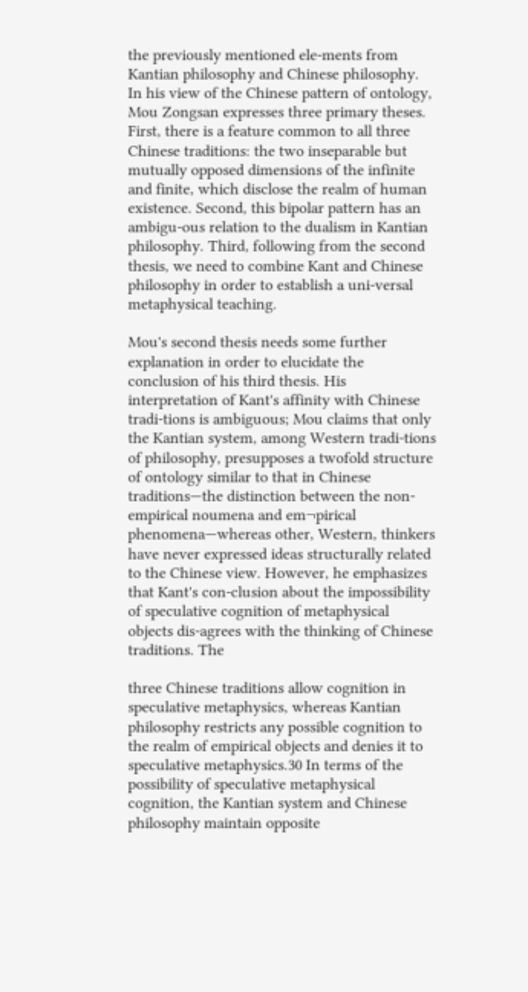the previously mentioned ele-ments from Kantian philosophy and Chinese philosophy. In his view of the Chinese pattern of ontology, Mou Zongsan expresses three primary theses. First, there is a feature common to all three Chinese traditions: the two inseparable but mutually opposed dimensions of the infinite and finite, which disclose the realm of human existence. Second, this bipolar pattern has an ambigu-ous relation to the dualism in Kantian philosophy. Third, following from the second thesis, we need to combine Kant and Chinese philosophy in order to establish a uni-versal metaphysical teaching.

Mou's second thesis needs some further explanation in order to elucidate the conclusion of his third thesis. His interpretation of Kant's affinity with Chinese tradi-tions is ambiguous; Mou claims that only the Kantian system, among Western tradi-tions of philosophy, presupposes a twofold structure of ontology similar to that in Chinese traditions—the distinction between the non-empirical noumena and em¬pirical phenomena—whereas other, Western, thinkers have never expressed ideas structurally related to the Chinese view. However, he emphasizes that Kant's con-clusion about the impossibility of speculative cognition of metaphysical objects dis-agrees with the thinking of Chinese traditions. The

three Chinese traditions allow cognition in speculative metaphysics, whereas Kantian philosophy restricts any possible cognition to the realm of empirical objects and denies it to speculative metaphysics.30 In terms of the possibility of speculative metaphysical cognition, the Kantian system and Chinese philosophy maintain opposite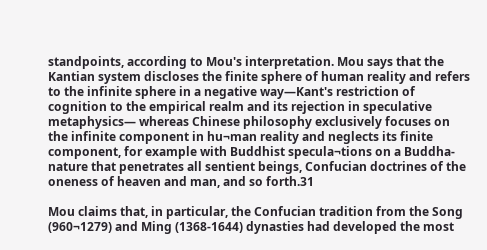standpoints, according to Mou's interpretation. Mou says that the Kantian system discloses the finite sphere of human reality and refers to the infinite sphere in a negative way—Kant's restriction of cognition to the empirical realm and its rejection in speculative metaphysics— whereas Chinese philosophy exclusively focuses on the infinite component in hu¬man reality and neglects its finite component, for example with Buddhist specula¬tions on a Buddha-nature that penetrates all sentient beings, Confucian doctrines of the oneness of heaven and man, and so forth.31

Mou claims that, in particular, the Confucian tradition from the Song (960¬1279) and Ming (1368-1644) dynasties had developed the most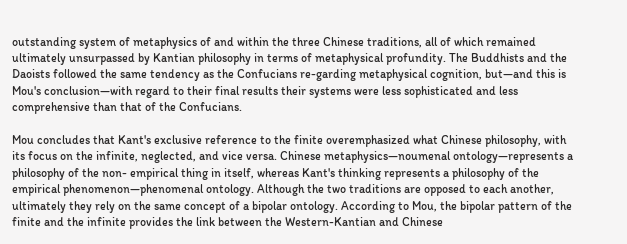outstanding system of metaphysics of and within the three Chinese traditions, all of which remained ultimately unsurpassed by Kantian philosophy in terms of metaphysical profundity. The Buddhists and the Daoists followed the same tendency as the Confucians re-garding metaphysical cognition, but—and this is Mou's conclusion—with regard to their final results their systems were less sophisticated and less comprehensive than that of the Confucians.

Mou concludes that Kant's exclusive reference to the finite overemphasized what Chinese philosophy, with its focus on the infinite, neglected, and vice versa. Chinese metaphysics—noumenal ontology—represents a philosophy of the non- empirical thing in itself, whereas Kant's thinking represents a philosophy of the empirical phenomenon—phenomenal ontology. Although the two traditions are opposed to each another, ultimately they rely on the same concept of a bipolar ontology. According to Mou, the bipolar pattern of the finite and the infinite provides the link between the Western-Kantian and Chinese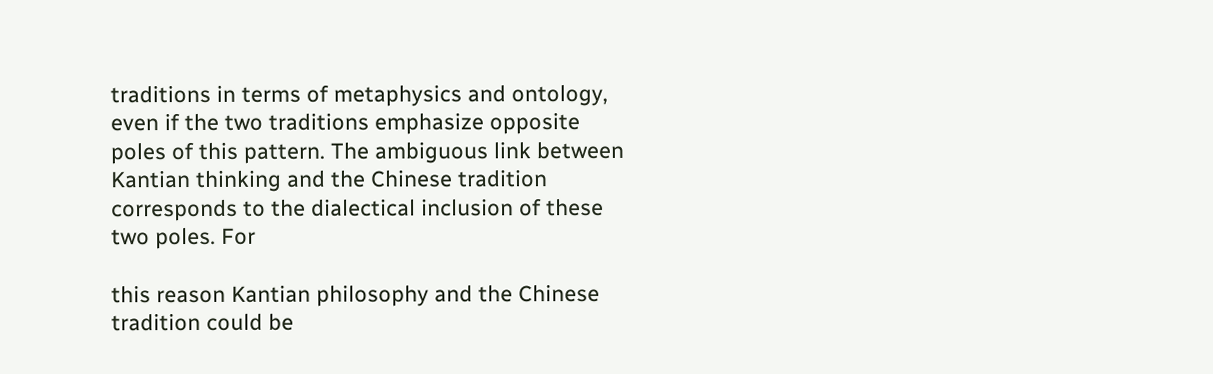traditions in terms of metaphysics and ontology, even if the two traditions emphasize opposite poles of this pattern. The ambiguous link between Kantian thinking and the Chinese tradition corresponds to the dialectical inclusion of these two poles. For

this reason Kantian philosophy and the Chinese tradition could be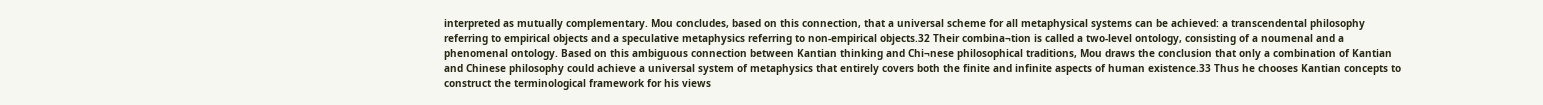interpreted as mutually complementary. Mou concludes, based on this connection, that a universal scheme for all metaphysical systems can be achieved: a transcendental philosophy referring to empirical objects and a speculative metaphysics referring to non-empirical objects.32 Their combina¬tion is called a two-level ontology, consisting of a noumenal and a phenomenal ontology. Based on this ambiguous connection between Kantian thinking and Chi¬nese philosophical traditions, Mou draws the conclusion that only a combination of Kantian and Chinese philosophy could achieve a universal system of metaphysics that entirely covers both the finite and infinite aspects of human existence.33 Thus he chooses Kantian concepts to construct the terminological framework for his views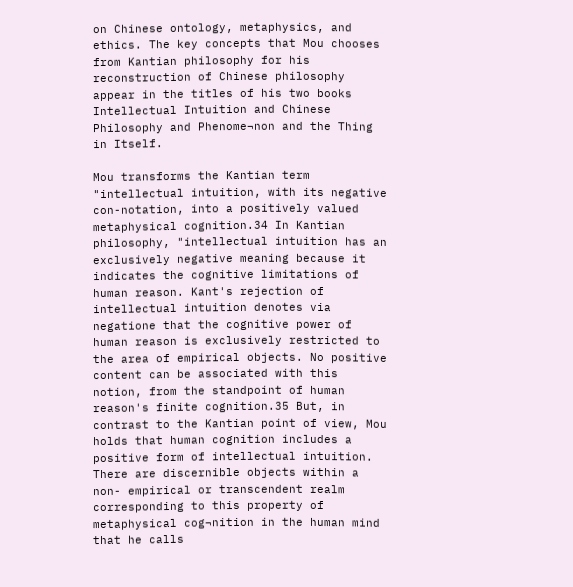on Chinese ontology, metaphysics, and ethics. The key concepts that Mou chooses from Kantian philosophy for his reconstruction of Chinese philosophy appear in the titles of his two books Intellectual Intuition and Chinese Philosophy and Phenome¬non and the Thing in Itself.

Mou transforms the Kantian term "intellectual intuition, with its negative con-notation, into a positively valued metaphysical cognition.34 In Kantian philosophy, "intellectual intuition has an exclusively negative meaning because it indicates the cognitive limitations of human reason. Kant's rejection of intellectual intuition denotes via negatione that the cognitive power of human reason is exclusively restricted to the area of empirical objects. No positive content can be associated with this notion, from the standpoint of human reason's finite cognition.35 But, in contrast to the Kantian point of view, Mou holds that human cognition includes a positive form of intellectual intuition. There are discernible objects within a non- empirical or transcendent realm corresponding to this property of metaphysical cog¬nition in the human mind that he calls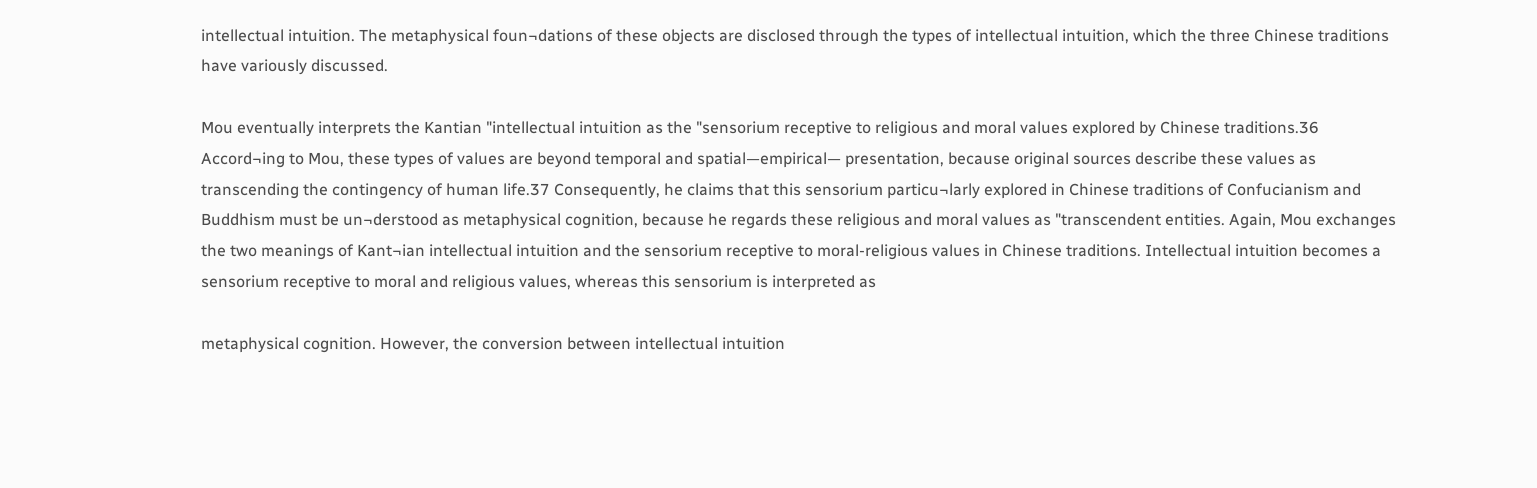intellectual intuition. The metaphysical foun¬dations of these objects are disclosed through the types of intellectual intuition, which the three Chinese traditions have variously discussed.

Mou eventually interprets the Kantian "intellectual intuition as the "sensorium receptive to religious and moral values explored by Chinese traditions.36 Accord¬ing to Mou, these types of values are beyond temporal and spatial—empirical— presentation, because original sources describe these values as transcending the contingency of human life.37 Consequently, he claims that this sensorium particu¬larly explored in Chinese traditions of Confucianism and Buddhism must be un¬derstood as metaphysical cognition, because he regards these religious and moral values as "transcendent entities. Again, Mou exchanges the two meanings of Kant¬ian intellectual intuition and the sensorium receptive to moral-religious values in Chinese traditions. Intellectual intuition becomes a sensorium receptive to moral and religious values, whereas this sensorium is interpreted as

metaphysical cognition. However, the conversion between intellectual intuition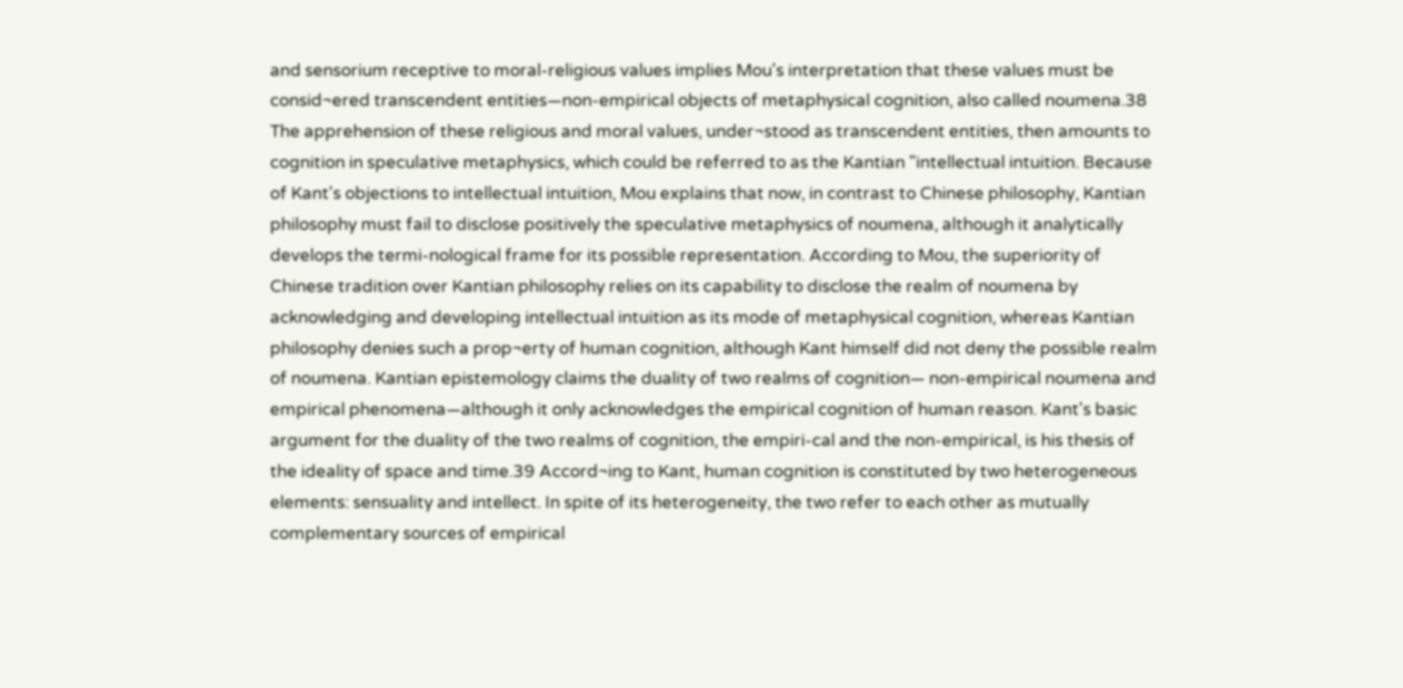and sensorium receptive to moral-religious values implies Mou's interpretation that these values must be consid¬ered transcendent entities—non-empirical objects of metaphysical cognition, also called noumena.38 The apprehension of these religious and moral values, under¬stood as transcendent entities, then amounts to cognition in speculative metaphysics, which could be referred to as the Kantian "intellectual intuition. Because of Kant's objections to intellectual intuition, Mou explains that now, in contrast to Chinese philosophy, Kantian philosophy must fail to disclose positively the speculative metaphysics of noumena, although it analytically develops the termi-nological frame for its possible representation. According to Mou, the superiority of Chinese tradition over Kantian philosophy relies on its capability to disclose the realm of noumena by acknowledging and developing intellectual intuition as its mode of metaphysical cognition, whereas Kantian philosophy denies such a prop¬erty of human cognition, although Kant himself did not deny the possible realm of noumena. Kantian epistemology claims the duality of two realms of cognition— non-empirical noumena and empirical phenomena—although it only acknowledges the empirical cognition of human reason. Kant's basic argument for the duality of the two realms of cognition, the empiri-cal and the non-empirical, is his thesis of the ideality of space and time.39 Accord¬ing to Kant, human cognition is constituted by two heterogeneous elements: sensuality and intellect. In spite of its heterogeneity, the two refer to each other as mutually complementary sources of empirical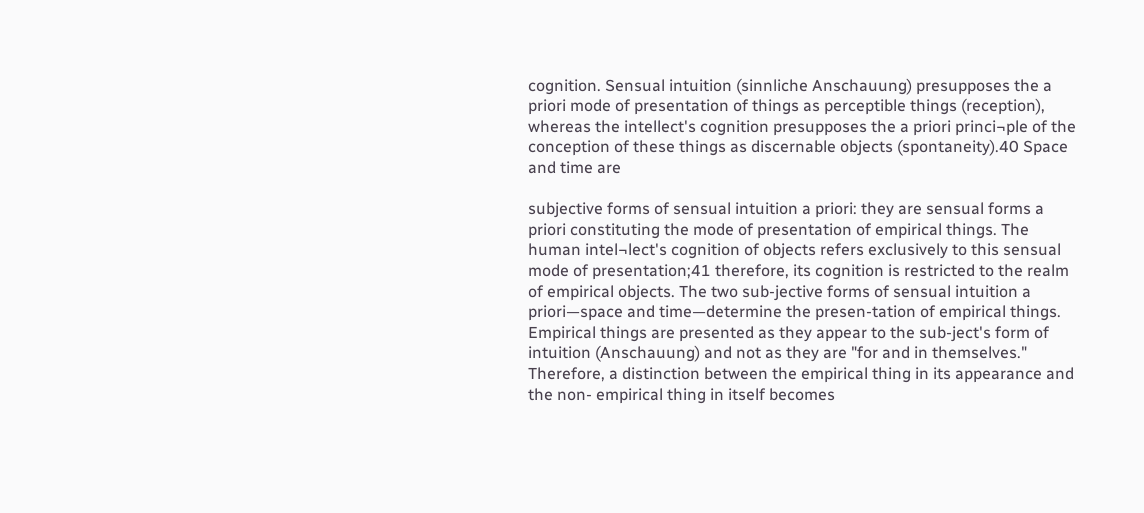cognition. Sensual intuition (sinnliche Anschauung) presupposes the a priori mode of presentation of things as perceptible things (reception), whereas the intellect's cognition presupposes the a priori princi¬ple of the conception of these things as discernable objects (spontaneity).40 Space and time are

subjective forms of sensual intuition a priori: they are sensual forms a priori constituting the mode of presentation of empirical things. The human intel¬lect's cognition of objects refers exclusively to this sensual mode of presentation;41 therefore, its cognition is restricted to the realm of empirical objects. The two sub-jective forms of sensual intuition a priori—space and time—determine the presen-tation of empirical things. Empirical things are presented as they appear to the sub-ject's form of intuition (Anschauung) and not as they are "for and in themselves." Therefore, a distinction between the empirical thing in its appearance and the non- empirical thing in itself becomes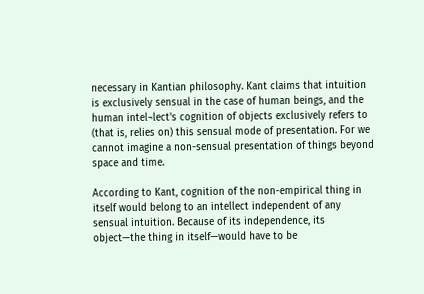necessary in Kantian philosophy. Kant claims that intuition is exclusively sensual in the case of human beings, and the human intel¬lect's cognition of objects exclusively refers to (that is, relies on) this sensual mode of presentation. For we cannot imagine a non-sensual presentation of things beyond space and time.

According to Kant, cognition of the non-empirical thing in itself would belong to an intellect independent of any sensual intuition. Because of its independence, its object—the thing in itself—would have to be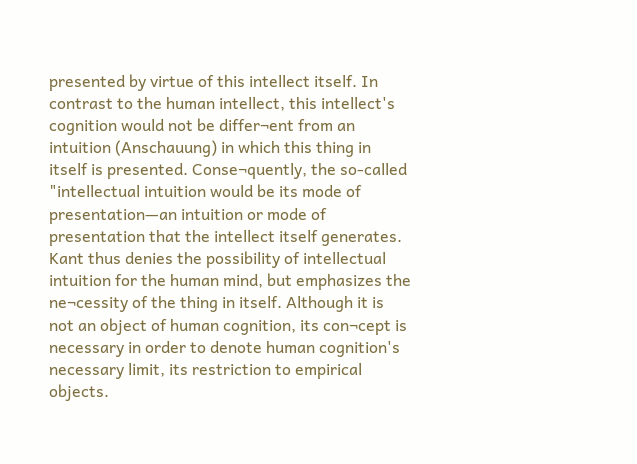presented by virtue of this intellect itself. In contrast to the human intellect, this intellect's cognition would not be differ¬ent from an intuition (Anschauung) in which this thing in itself is presented. Conse¬quently, the so-called "intellectual intuition would be its mode of presentation—an intuition or mode of presentation that the intellect itself generates. Kant thus denies the possibility of intellectual intuition for the human mind, but emphasizes the ne¬cessity of the thing in itself. Although it is not an object of human cognition, its con¬cept is necessary in order to denote human cognition's necessary limit, its restriction to empirical objects.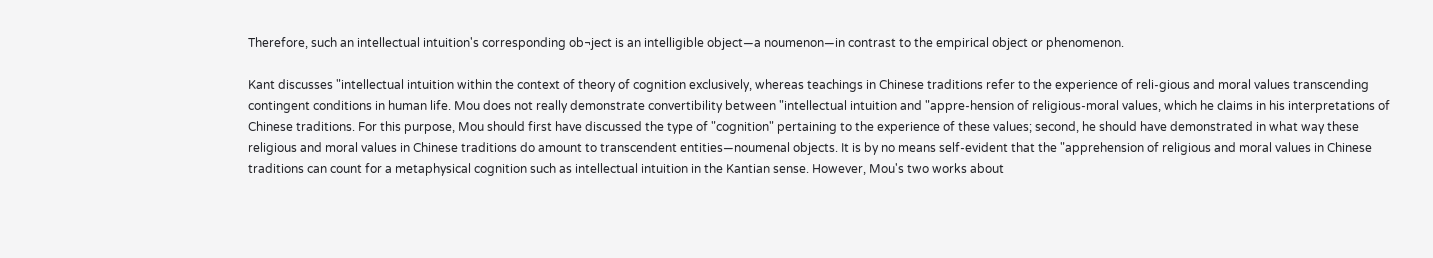Therefore, such an intellectual intuition's corresponding ob¬ject is an intelligible object—a noumenon—in contrast to the empirical object or phenomenon.

Kant discusses "intellectual intuition within the context of theory of cognition exclusively, whereas teachings in Chinese traditions refer to the experience of reli-gious and moral values transcending contingent conditions in human life. Mou does not really demonstrate convertibility between "intellectual intuition and "appre-hension of religious-moral values, which he claims in his interpretations of Chinese traditions. For this purpose, Mou should first have discussed the type of "cognition" pertaining to the experience of these values; second, he should have demonstrated in what way these religious and moral values in Chinese traditions do amount to transcendent entities—noumenal objects. It is by no means self-evident that the "apprehension of religious and moral values in Chinese traditions can count for a metaphysical cognition such as intellectual intuition in the Kantian sense. However, Mou's two works about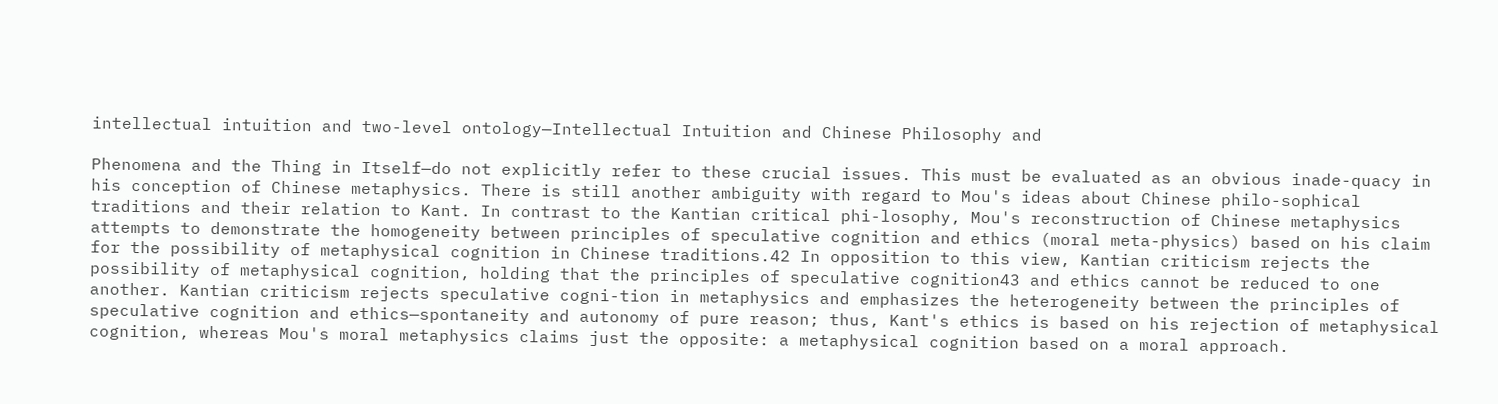intellectual intuition and two-level ontology—Intellectual Intuition and Chinese Philosophy and

Phenomena and the Thing in Itself—do not explicitly refer to these crucial issues. This must be evaluated as an obvious inade-quacy in his conception of Chinese metaphysics. There is still another ambiguity with regard to Mou's ideas about Chinese philo-sophical traditions and their relation to Kant. In contrast to the Kantian critical phi-losophy, Mou's reconstruction of Chinese metaphysics attempts to demonstrate the homogeneity between principles of speculative cognition and ethics (moral meta-physics) based on his claim for the possibility of metaphysical cognition in Chinese traditions.42 In opposition to this view, Kantian criticism rejects the possibility of metaphysical cognition, holding that the principles of speculative cognition43 and ethics cannot be reduced to one another. Kantian criticism rejects speculative cogni-tion in metaphysics and emphasizes the heterogeneity between the principles of speculative cognition and ethics—spontaneity and autonomy of pure reason; thus, Kant's ethics is based on his rejection of metaphysical cognition, whereas Mou's moral metaphysics claims just the opposite: a metaphysical cognition based on a moral approach.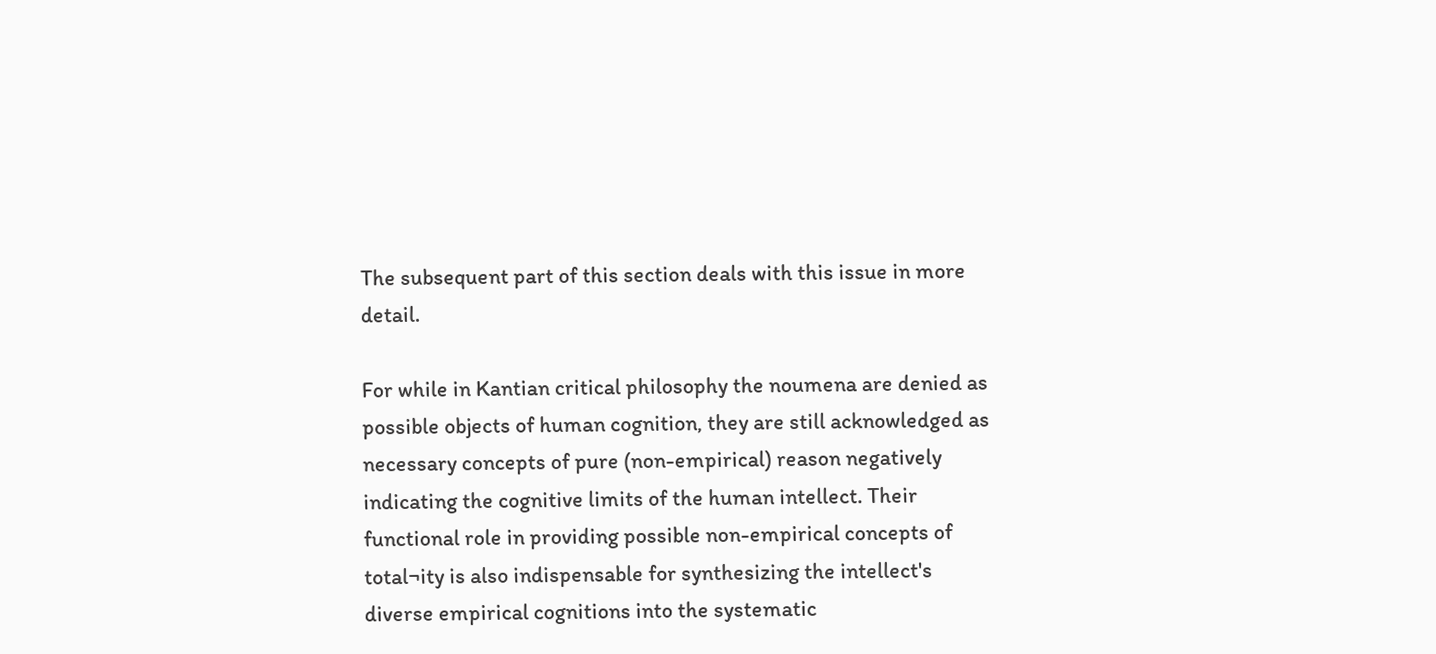The subsequent part of this section deals with this issue in more detail.

For while in Kantian critical philosophy the noumena are denied as possible objects of human cognition, they are still acknowledged as necessary concepts of pure (non-empirical) reason negatively indicating the cognitive limits of the human intellect. Their functional role in providing possible non-empirical concepts of total¬ity is also indispensable for synthesizing the intellect's diverse empirical cognitions into the systematic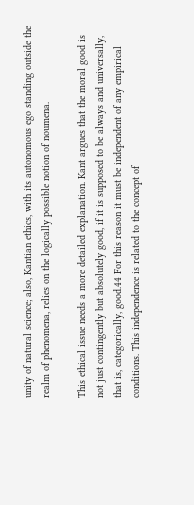unity of natural science; also, Kantian ethics, with its autonomous ego standing outside the realm of phenomena, relies on the logically possible notion of noumena.

This ethical issue needs a more detailed explanation. Kant argues that the moral good is not just contingently but absolutely good, if it is supposed to be always and universally, that is, categorically, good.44 For this reason it must be independent of any empirical conditions. This independence is related to the concept of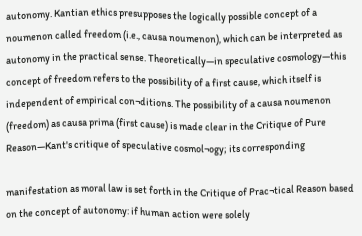autonomy. Kantian ethics presupposes the logically possible concept of a noumenon called freedom (i.e., causa noumenon), which can be interpreted as autonomy in the practical sense. Theoretically—in speculative cosmology—this concept of freedom refers to the possibility of a first cause, which itself is independent of empirical con¬ditions. The possibility of a causa noumenon (freedom) as causa prima (first cause) is made clear in the Critique of Pure Reason—Kant's critique of speculative cosmol¬ogy; its corresponding

manifestation as moral law is set forth in the Critique of Prac¬tical Reason based on the concept of autonomy: if human action were solely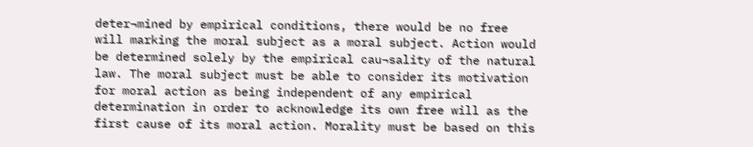deter¬mined by empirical conditions, there would be no free will marking the moral subject as a moral subject. Action would be determined solely by the empirical cau¬sality of the natural law. The moral subject must be able to consider its motivation for moral action as being independent of any empirical determination in order to acknowledge its own free will as the first cause of its moral action. Morality must be based on this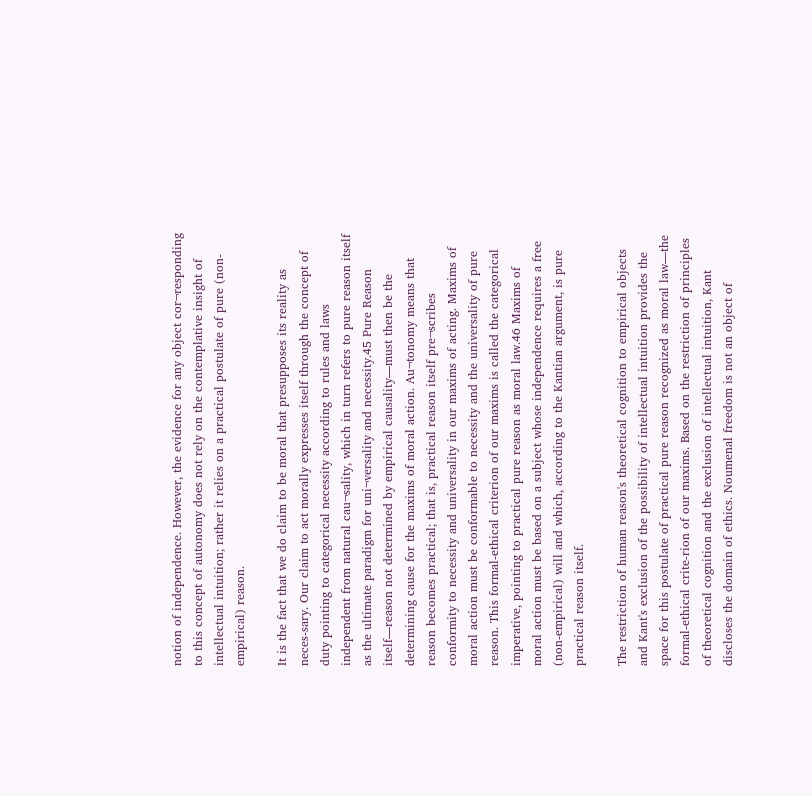notion of independence. However, the evidence for any object cor¬responding to this concept of autonomy does not rely on the contemplative insight of intellectual intuition; rather it relies on a practical postulate of pure (non-empirical) reason.

It is the fact that we do claim to be moral that presupposes its reality as neces-sary. Our claim to act morally expresses itself through the concept of duty pointing to categorical necessity according to rules and laws independent from natural cau¬sality, which in turn refers to pure reason itself as the ultimate paradigm for uni¬versality and necessity.45 Pure Reason itself—reason not determined by empirical causality—must then be the determining cause for the maxims of moral action. Au¬tonomy means that reason becomes practical; that is, practical reason itself pre¬scribes conformity to necessity and universality in our maxims of acting. Maxims of moral action must be conformable to necessity and the universality of pure reason. This formal-ethical criterion of our maxims is called the categorical imperative, pointing to practical pure reason as moral law.46 Maxims of moral action must be based on a subject whose independence requires a free (non-empirical) will and which, according to the Kantian argument, is pure practical reason itself.

The restriction of human reason's theoretical cognition to empirical objects and Kant's exclusion of the possibility of intellectual intuition provides the space for this postulate of practical pure reason recognized as moral law—the formal-ethical crite-rion of our maxims. Based on the restriction of principles of theoretical cognition and the exclusion of intellectual intuition, Kant discloses the domain of ethics. Noumenal freedom is not an object of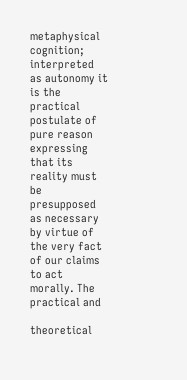metaphysical cognition; interpreted as autonomy it is the practical postulate of pure reason expressing that its reality must be presupposed as necessary by virtue of the very fact of our claims to act morally. The practical and

theoretical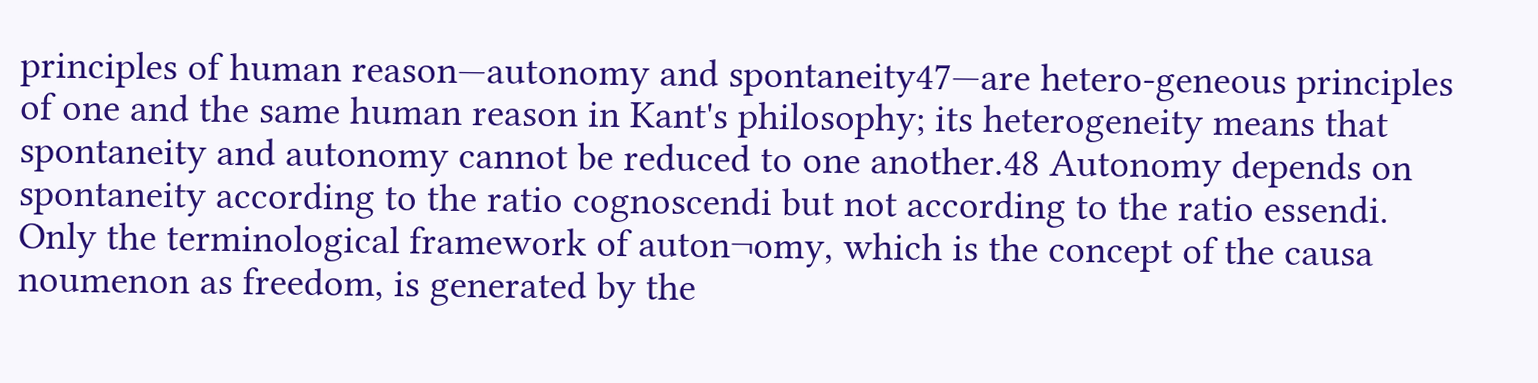principles of human reason—autonomy and spontaneity47—are hetero-geneous principles of one and the same human reason in Kant's philosophy; its heterogeneity means that spontaneity and autonomy cannot be reduced to one another.48 Autonomy depends on spontaneity according to the ratio cognoscendi but not according to the ratio essendi. Only the terminological framework of auton¬omy, which is the concept of the causa noumenon as freedom, is generated by the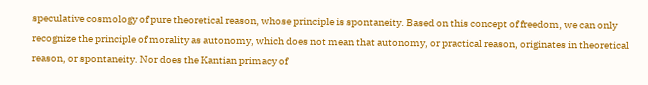speculative cosmology of pure theoretical reason, whose principle is spontaneity. Based on this concept of freedom, we can only recognize the principle of morality as autonomy, which does not mean that autonomy, or practical reason, originates in theoretical reason, or spontaneity. Nor does the Kantian primacy of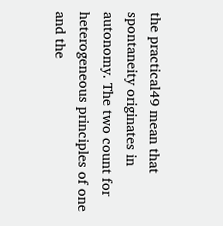the practical49 mean that spontaneity originates in autonomy. The two count for heterogeneous principles of one and the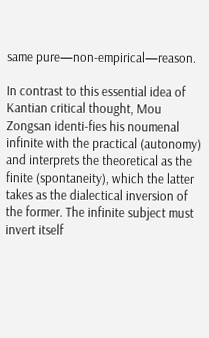same pure—non-empirical—reason.

In contrast to this essential idea of Kantian critical thought, Mou Zongsan identi-fies his noumenal infinite with the practical (autonomy) and interprets the theoretical as the finite (spontaneity), which the latter takes as the dialectical inversion of the former. The infinite subject must invert itself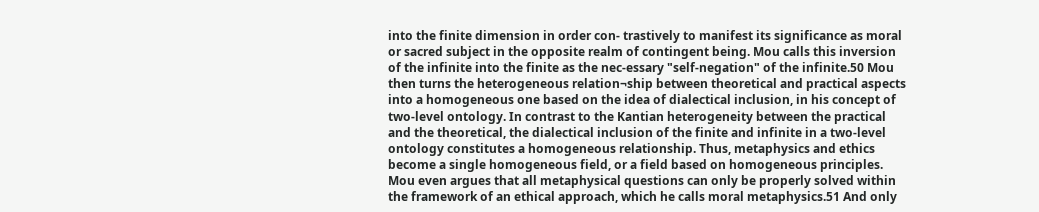into the finite dimension in order con- trastively to manifest its significance as moral or sacred subject in the opposite realm of contingent being. Mou calls this inversion of the infinite into the finite as the nec-essary "self-negation" of the infinite.50 Mou then turns the heterogeneous relation¬ship between theoretical and practical aspects into a homogeneous one based on the idea of dialectical inclusion, in his concept of two-level ontology. In contrast to the Kantian heterogeneity between the practical and the theoretical, the dialectical inclusion of the finite and infinite in a two-level ontology constitutes a homogeneous relationship. Thus, metaphysics and ethics become a single homogeneous field, or a field based on homogeneous principles. Mou even argues that all metaphysical questions can only be properly solved within the framework of an ethical approach, which he calls moral metaphysics.51 And only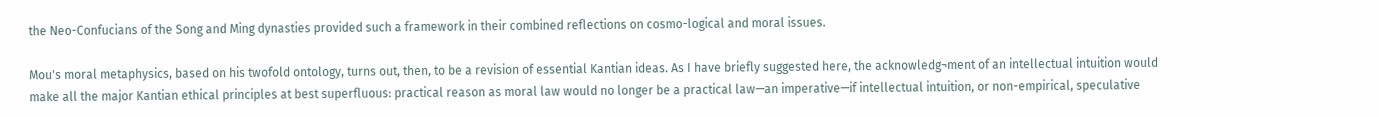the Neo-Confucians of the Song and Ming dynasties provided such a framework in their combined reflections on cosmo-logical and moral issues.

Mou's moral metaphysics, based on his twofold ontology, turns out, then, to be a revision of essential Kantian ideas. As I have briefly suggested here, the acknowledg¬ment of an intellectual intuition would make all the major Kantian ethical principles at best superfluous: practical reason as moral law would no longer be a practical law—an imperative—if intellectual intuition, or non-empirical, speculative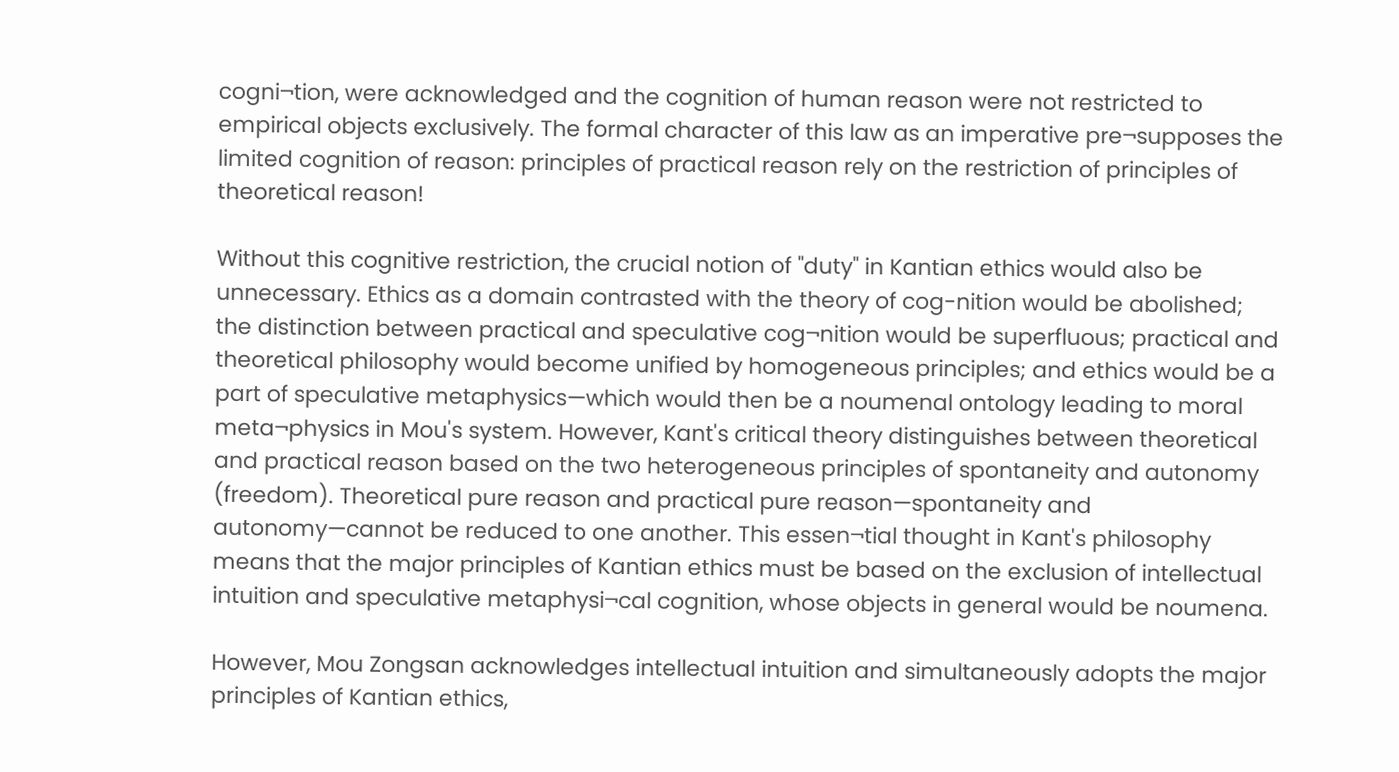cogni¬tion, were acknowledged and the cognition of human reason were not restricted to empirical objects exclusively. The formal character of this law as an imperative pre¬supposes the limited cognition of reason: principles of practical reason rely on the restriction of principles of theoretical reason!

Without this cognitive restriction, the crucial notion of "duty" in Kantian ethics would also be unnecessary. Ethics as a domain contrasted with the theory of cog-nition would be abolished; the distinction between practical and speculative cog¬nition would be superfluous; practical and theoretical philosophy would become unified by homogeneous principles; and ethics would be a part of speculative metaphysics—which would then be a noumenal ontology leading to moral meta¬physics in Mou's system. However, Kant's critical theory distinguishes between theoretical and practical reason based on the two heterogeneous principles of spontaneity and autonomy (freedom). Theoretical pure reason and practical pure reason—spontaneity and autonomy—cannot be reduced to one another. This essen¬tial thought in Kant's philosophy means that the major principles of Kantian ethics must be based on the exclusion of intellectual intuition and speculative metaphysi¬cal cognition, whose objects in general would be noumena.

However, Mou Zongsan acknowledges intellectual intuition and simultaneously adopts the major principles of Kantian ethics,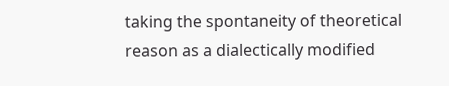taking the spontaneity of theoretical reason as a dialectically modified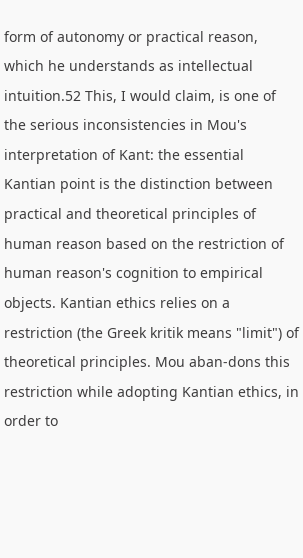form of autonomy or practical reason, which he understands as intellectual intuition.52 This, I would claim, is one of the serious inconsistencies in Mou's interpretation of Kant: the essential Kantian point is the distinction between practical and theoretical principles of human reason based on the restriction of human reason's cognition to empirical objects. Kantian ethics relies on a restriction (the Greek kritik means "limit") of theoretical principles. Mou aban-dons this restriction while adopting Kantian ethics, in order to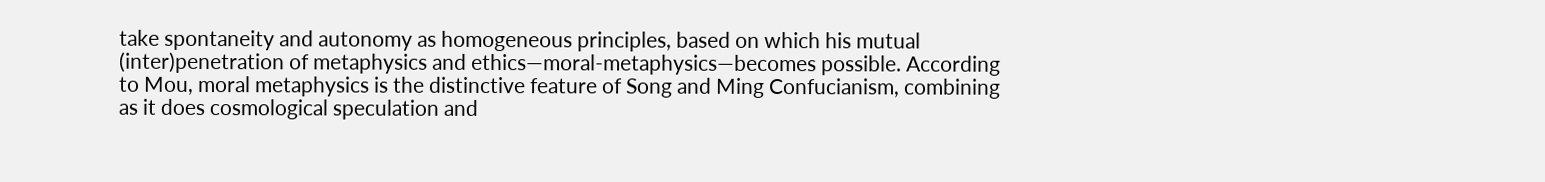take spontaneity and autonomy as homogeneous principles, based on which his mutual (inter)penetration of metaphysics and ethics—moral-metaphysics—becomes possible. According to Mou, moral metaphysics is the distinctive feature of Song and Ming Confucianism, combining as it does cosmological speculation and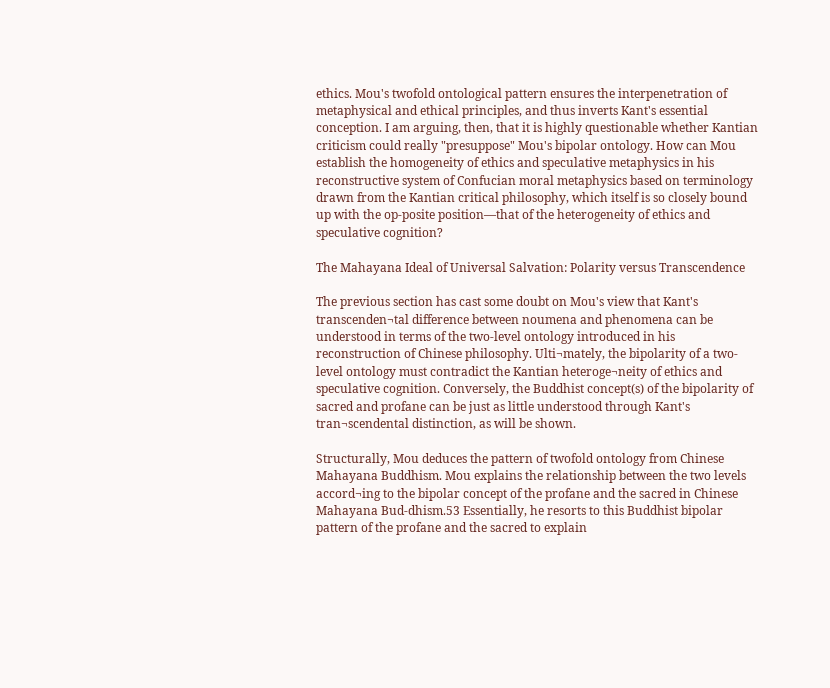ethics. Mou's twofold ontological pattern ensures the interpenetration of metaphysical and ethical principles, and thus inverts Kant's essential conception. I am arguing, then, that it is highly questionable whether Kantian criticism could really "presuppose" Mou's bipolar ontology. How can Mou establish the homogeneity of ethics and speculative metaphysics in his reconstructive system of Confucian moral metaphysics based on terminology drawn from the Kantian critical philosophy, which itself is so closely bound up with the op-posite position—that of the heterogeneity of ethics and speculative cognition?

The Mahayana Ideal of Universal Salvation: Polarity versus Transcendence

The previous section has cast some doubt on Mou's view that Kant's transcenden¬tal difference between noumena and phenomena can be understood in terms of the two-level ontology introduced in his reconstruction of Chinese philosophy. Ulti¬mately, the bipolarity of a two-level ontology must contradict the Kantian heteroge¬neity of ethics and speculative cognition. Conversely, the Buddhist concept(s) of the bipolarity of sacred and profane can be just as little understood through Kant's tran¬scendental distinction, as will be shown.

Structurally, Mou deduces the pattern of twofold ontology from Chinese Mahayana Buddhism. Mou explains the relationship between the two levels accord¬ing to the bipolar concept of the profane and the sacred in Chinese Mahayana Bud-dhism.53 Essentially, he resorts to this Buddhist bipolar pattern of the profane and the sacred to explain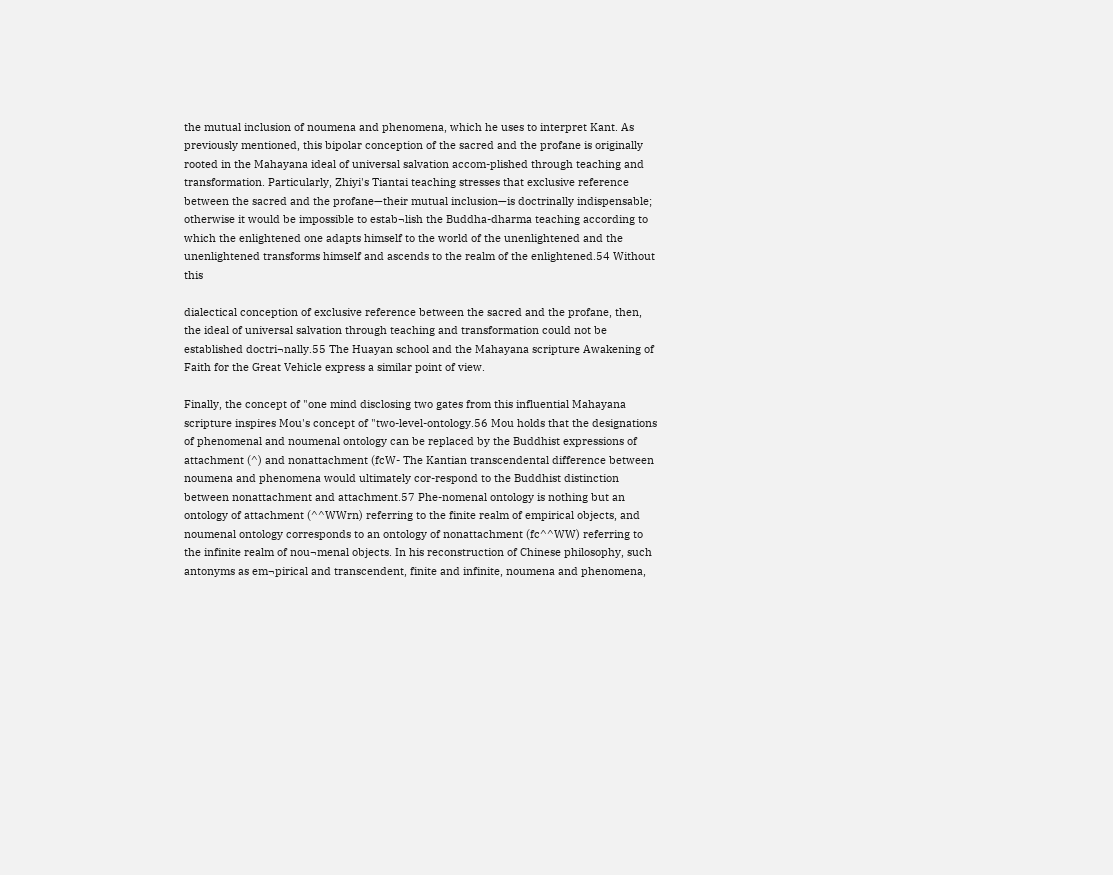the mutual inclusion of noumena and phenomena, which he uses to interpret Kant. As previously mentioned, this bipolar conception of the sacred and the profane is originally rooted in the Mahayana ideal of universal salvation accom-plished through teaching and transformation. Particularly, Zhiyi's Tiantai teaching stresses that exclusive reference between the sacred and the profane—their mutual inclusion—is doctrinally indispensable; otherwise it would be impossible to estab¬lish the Buddha-dharma teaching according to which the enlightened one adapts himself to the world of the unenlightened and the unenlightened transforms himself and ascends to the realm of the enlightened.54 Without this

dialectical conception of exclusive reference between the sacred and the profane, then, the ideal of universal salvation through teaching and transformation could not be established doctri¬nally.55 The Huayan school and the Mahayana scripture Awakening of Faith for the Great Vehicle express a similar point of view.

Finally, the concept of "one mind disclosing two gates from this influential Mahayana scripture inspires Mou's concept of "two-level-ontology.56 Mou holds that the designations of phenomenal and noumenal ontology can be replaced by the Buddhist expressions of attachment (^) and nonattachment (fcW- The Kantian transcendental difference between noumena and phenomena would ultimately cor-respond to the Buddhist distinction between nonattachment and attachment.57 Phe-nomenal ontology is nothing but an ontology of attachment (^^WWrn) referring to the finite realm of empirical objects, and noumenal ontology corresponds to an ontology of nonattachment (fc^^WW) referring to the infinite realm of nou¬menal objects. In his reconstruction of Chinese philosophy, such antonyms as em¬pirical and transcendent, finite and infinite, noumena and phenomena,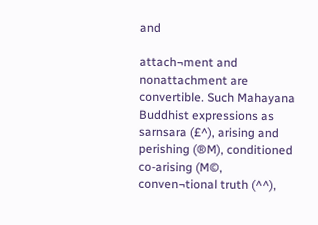and

attach¬ment and nonattachment are convertible. Such Mahayana Buddhist expressions as sarnsara (£^), arising and perishing (®M), conditioned co-arising (M©, conven¬tional truth (^^),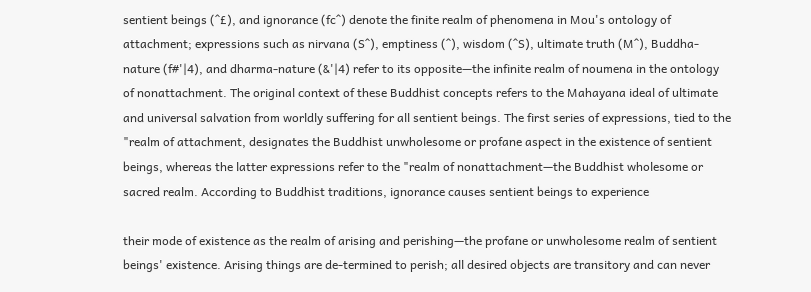sentient beings (^£), and ignorance (fc^) denote the finite realm of phenomena in Mou's ontology of attachment; expressions such as nirvana (S^), emptiness (^), wisdom (^S), ultimate truth (M^), Buddha-nature (f#'|4), and dharma-nature (&'|4) refer to its opposite—the infinite realm of noumena in the ontology of nonattachment. The original context of these Buddhist concepts refers to the Mahayana ideal of ultimate and universal salvation from worldly suffering for all sentient beings. The first series of expressions, tied to the "realm of attachment, designates the Buddhist unwholesome or profane aspect in the existence of sentient beings, whereas the latter expressions refer to the "realm of nonattachment—the Buddhist wholesome or sacred realm. According to Buddhist traditions, ignorance causes sentient beings to experience

their mode of existence as the realm of arising and perishing—the profane or unwholesome realm of sentient beings' existence. Arising things are de-termined to perish; all desired objects are transitory and can never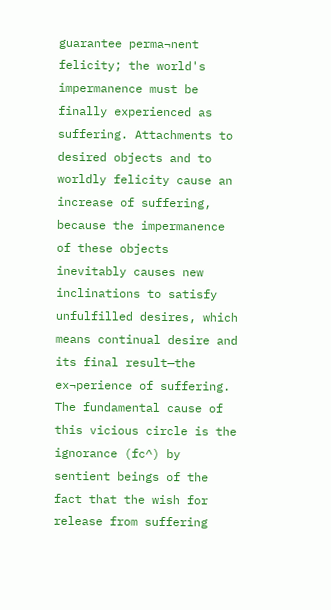guarantee perma¬nent felicity; the world's impermanence must be finally experienced as suffering. Attachments to desired objects and to worldly felicity cause an increase of suffering, because the impermanence of these objects inevitably causes new inclinations to satisfy unfulfilled desires, which means continual desire and its final result—the ex¬perience of suffering. The fundamental cause of this vicious circle is the ignorance (fc^) by sentient beings of the fact that the wish for release from suffering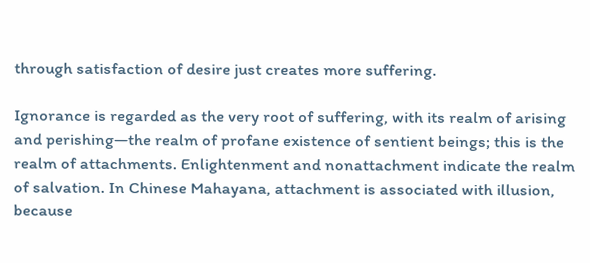through satisfaction of desire just creates more suffering.

Ignorance is regarded as the very root of suffering, with its realm of arising and perishing—the realm of profane existence of sentient beings; this is the realm of attachments. Enlightenment and nonattachment indicate the realm of salvation. In Chinese Mahayana, attachment is associated with illusion, because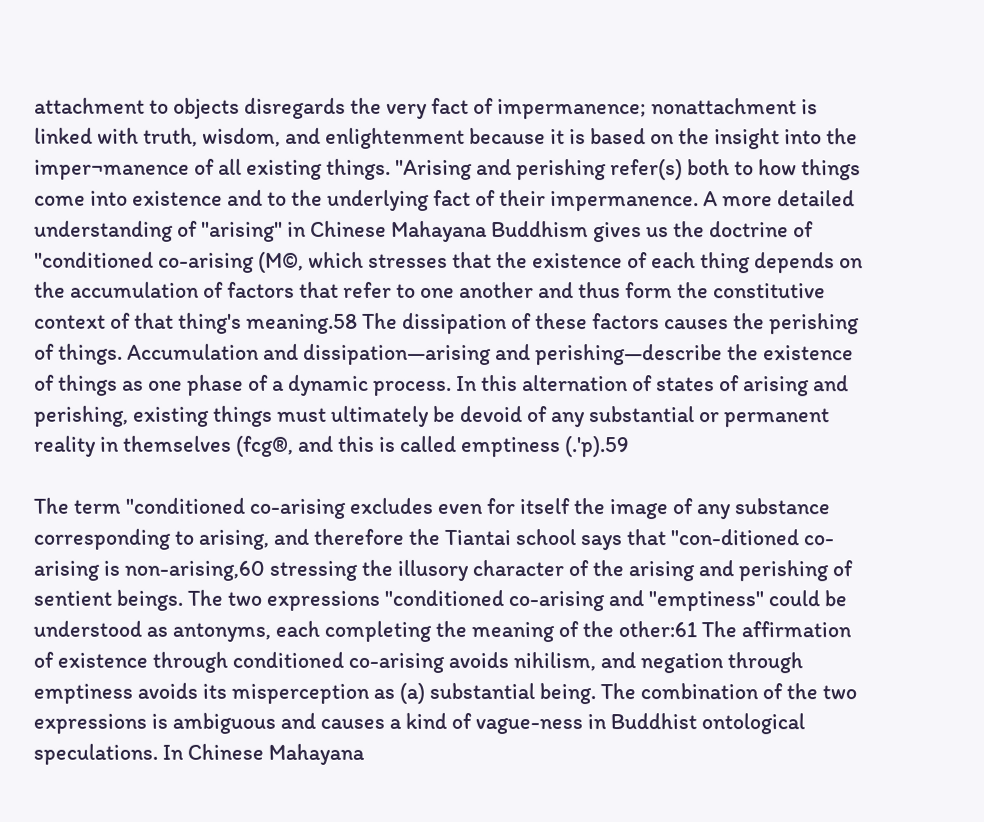attachment to objects disregards the very fact of impermanence; nonattachment is linked with truth, wisdom, and enlightenment because it is based on the insight into the imper¬manence of all existing things. "Arising and perishing refer(s) both to how things come into existence and to the underlying fact of their impermanence. A more detailed understanding of "arising" in Chinese Mahayana Buddhism gives us the doctrine of "conditioned co-arising (M©, which stresses that the existence of each thing depends on the accumulation of factors that refer to one another and thus form the constitutive context of that thing's meaning.58 The dissipation of these factors causes the perishing of things. Accumulation and dissipation—arising and perishing—describe the existence of things as one phase of a dynamic process. In this alternation of states of arising and perishing, existing things must ultimately be devoid of any substantial or permanent reality in themselves (fcg®, and this is called emptiness (.'p).59

The term "conditioned co-arising excludes even for itself the image of any substance corresponding to arising, and therefore the Tiantai school says that "con-ditioned co-arising is non-arising,60 stressing the illusory character of the arising and perishing of sentient beings. The two expressions "conditioned co-arising and "emptiness" could be understood as antonyms, each completing the meaning of the other:61 The affirmation of existence through conditioned co-arising avoids nihilism, and negation through emptiness avoids its misperception as (a) substantial being. The combination of the two expressions is ambiguous and causes a kind of vague-ness in Buddhist ontological speculations. In Chinese Mahayana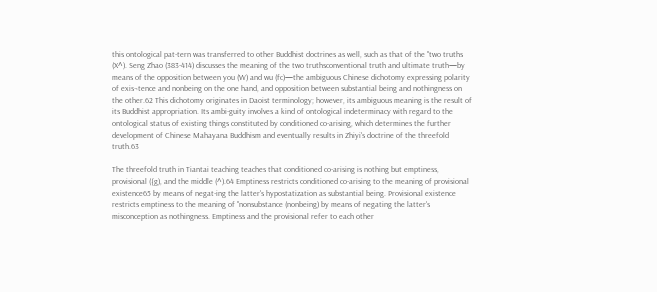this ontological pat-tern was transferred to other Buddhist doctrines as well, such as that of the "two truths (X^). Seng Zhao (383-414) discusses the meaning of the two truthsconventional truth and ultimate truth—by means of the opposition between you (W) and wu (fc)—the ambiguous Chinese dichotomy expressing polarity of exis¬tence and nonbeing on the one hand, and opposition between substantial being and nothingness on the other.62 This dichotomy originates in Daoist terminology; however, its ambiguous meaning is the result of its Buddhist appropriation. Its ambi-guity involves a kind of ontological indeterminacy with regard to the ontological status of existing things constituted by conditioned co-arising, which determines the further development of Chinese Mahayana Buddhism and eventually results in Zhiyi's doctrine of the threefold truth.63

The threefold truth in Tiantai teaching teaches that conditioned co-arising is nothing but emptiness, provisional ({g), and the middle (^).64 Emptiness restricts conditioned co-arising to the meaning of provisional existence65 by means of negat-ing the latter's hypostatization as substantial being. Provisional existence restricts emptiness to the meaning of "nonsubstance (nonbeing) by means of negating the latter's misconception as nothingness. Emptiness and the provisional refer to each other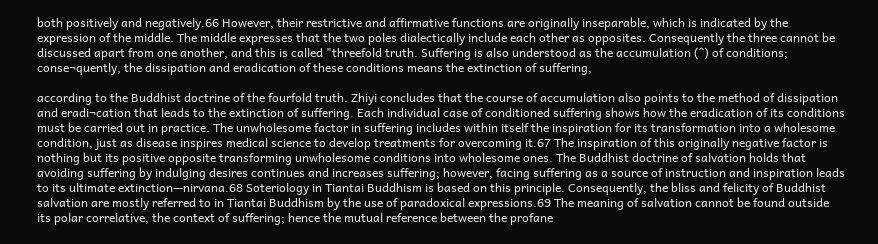both positively and negatively.66 However, their restrictive and affirmative functions are originally inseparable, which is indicated by the expression of the middle. The middle expresses that the two poles dialectically include each other as opposites. Consequently the three cannot be discussed apart from one another, and this is called "threefold truth. Suffering is also understood as the accumulation (^) of conditions; conse¬quently, the dissipation and eradication of these conditions means the extinction of suffering,

according to the Buddhist doctrine of the fourfold truth. Zhiyi concludes that the course of accumulation also points to the method of dissipation and eradi¬cation that leads to the extinction of suffering. Each individual case of conditioned suffering shows how the eradication of its conditions must be carried out in practice. The unwholesome factor in suffering includes within itself the inspiration for its transformation into a wholesome condition, just as disease inspires medical science to develop treatments for overcoming it.67 The inspiration of this originally negative factor is nothing but its positive opposite transforming unwholesome conditions into wholesome ones. The Buddhist doctrine of salvation holds that avoiding suffering by indulging desires continues and increases suffering; however, facing suffering as a source of instruction and inspiration leads to its ultimate extinction—nirvana.68 Soteriology in Tiantai Buddhism is based on this principle. Consequently, the bliss and felicity of Buddhist salvation are mostly referred to in Tiantai Buddhism by the use of paradoxical expressions.69 The meaning of salvation cannot be found outside its polar correlative, the context of suffering; hence the mutual reference between the profane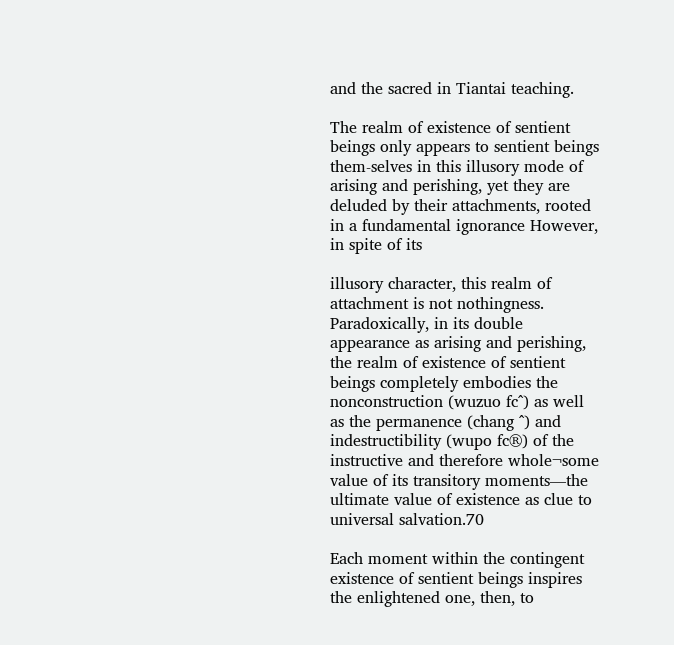and the sacred in Tiantai teaching.

The realm of existence of sentient beings only appears to sentient beings them-selves in this illusory mode of arising and perishing, yet they are deluded by their attachments, rooted in a fundamental ignorance However, in spite of its

illusory character, this realm of attachment is not nothingness. Paradoxically, in its double appearance as arising and perishing, the realm of existence of sentient beings completely embodies the nonconstruction (wuzuo fc^) as well as the permanence (chang ^) and indestructibility (wupo fc®) of the instructive and therefore whole¬some value of its transitory moments—the ultimate value of existence as clue to universal salvation.70

Each moment within the contingent existence of sentient beings inspires the enlightened one, then, to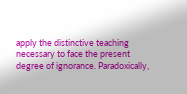apply the distinctive teaching necessary to face the present degree of ignorance. Paradoxically,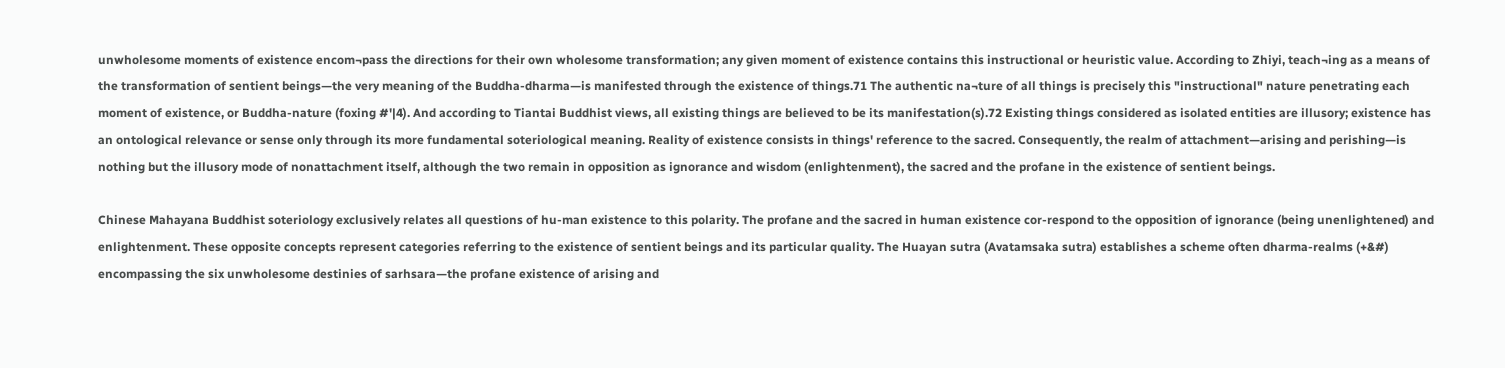unwholesome moments of existence encom¬pass the directions for their own wholesome transformation; any given moment of existence contains this instructional or heuristic value. According to Zhiyi, teach¬ing as a means of the transformation of sentient beings—the very meaning of the Buddha-dharma—is manifested through the existence of things.71 The authentic na¬ture of all things is precisely this "instructional" nature penetrating each moment of existence, or Buddha-nature (foxing #'|4). And according to Tiantai Buddhist views, all existing things are believed to be its manifestation(s).72 Existing things considered as isolated entities are illusory; existence has an ontological relevance or sense only through its more fundamental soteriological meaning. Reality of existence consists in things' reference to the sacred. Consequently, the realm of attachment—arising and perishing—is nothing but the illusory mode of nonattachment itself, although the two remain in opposition as ignorance and wisdom (enlightenment), the sacred and the profane in the existence of sentient beings.

Chinese Mahayana Buddhist soteriology exclusively relates all questions of hu-man existence to this polarity. The profane and the sacred in human existence cor-respond to the opposition of ignorance (being unenlightened) and enlightenment. These opposite concepts represent categories referring to the existence of sentient beings and its particular quality. The Huayan sutra (Avatamsaka sutra) establishes a scheme often dharma-realms (+&#) encompassing the six unwholesome destinies of sarhsara—the profane existence of arising and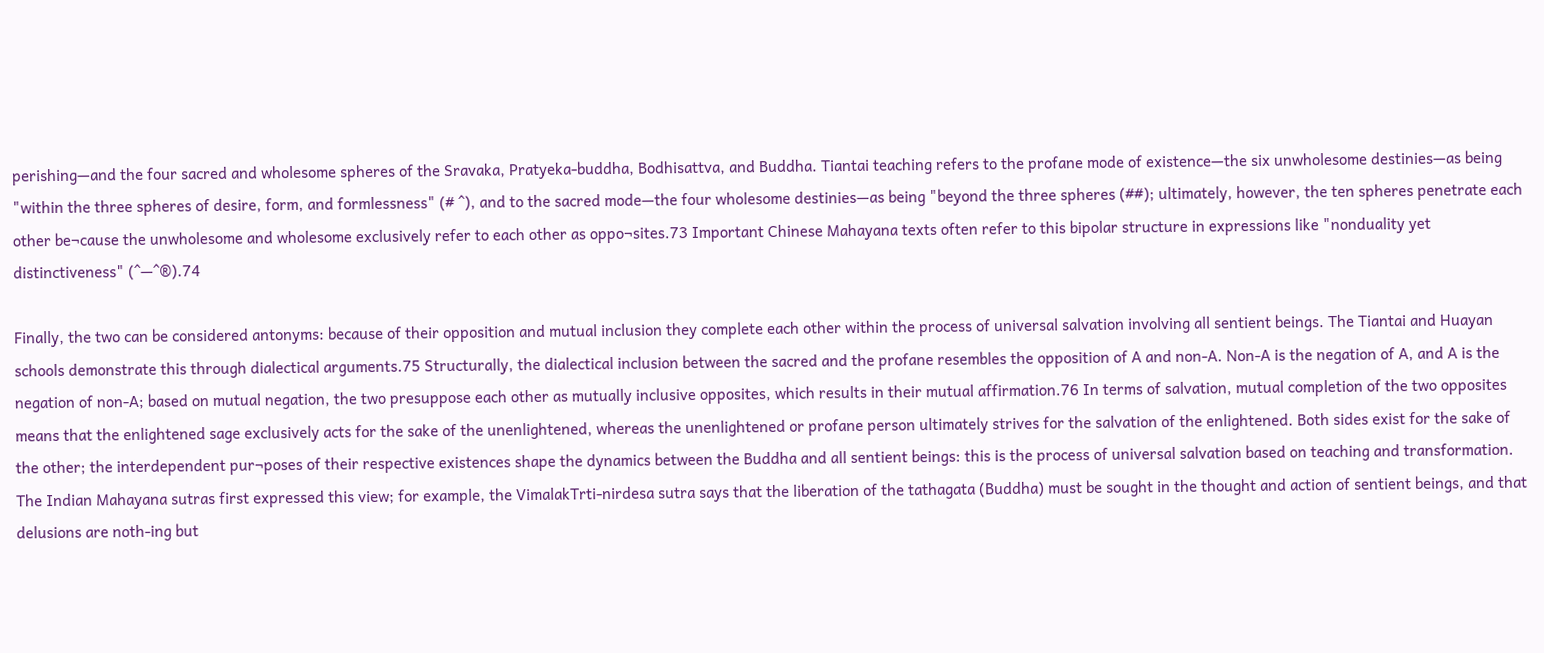perishing—and the four sacred and wholesome spheres of the Sravaka, Pratyeka-buddha, Bodhisattva, and Buddha. Tiantai teaching refers to the profane mode of existence—the six unwholesome destinies—as being "within the three spheres of desire, form, and formlessness" (# ^), and to the sacred mode—the four wholesome destinies—as being "beyond the three spheres (##); ultimately, however, the ten spheres penetrate each other be¬cause the unwholesome and wholesome exclusively refer to each other as oppo¬sites.73 Important Chinese Mahayana texts often refer to this bipolar structure in expressions like "nonduality yet distinctiveness" (^—^®).74

Finally, the two can be considered antonyms: because of their opposition and mutual inclusion they complete each other within the process of universal salvation involving all sentient beings. The Tiantai and Huayan schools demonstrate this through dialectical arguments.75 Structurally, the dialectical inclusion between the sacred and the profane resembles the opposition of A and non-A. Non-A is the negation of A, and A is the negation of non-A; based on mutual negation, the two presuppose each other as mutually inclusive opposites, which results in their mutual affirmation.76 In terms of salvation, mutual completion of the two opposites means that the enlightened sage exclusively acts for the sake of the unenlightened, whereas the unenlightened or profane person ultimately strives for the salvation of the enlightened. Both sides exist for the sake of the other; the interdependent pur¬poses of their respective existences shape the dynamics between the Buddha and all sentient beings: this is the process of universal salvation based on teaching and transformation. The Indian Mahayana sutras first expressed this view; for example, the VimalakTrti-nirdesa sutra says that the liberation of the tathagata (Buddha) must be sought in the thought and action of sentient beings, and that delusions are noth-ing but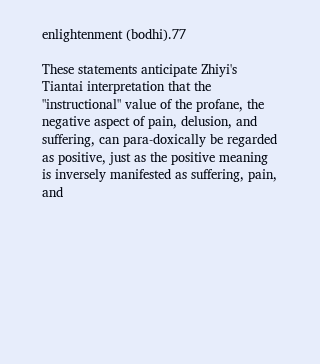enlightenment (bodhi).77

These statements anticipate Zhiyi's Tiantai interpretation that the "instructional" value of the profane, the negative aspect of pain, delusion, and suffering, can para-doxically be regarded as positive, just as the positive meaning is inversely manifested as suffering, pain, and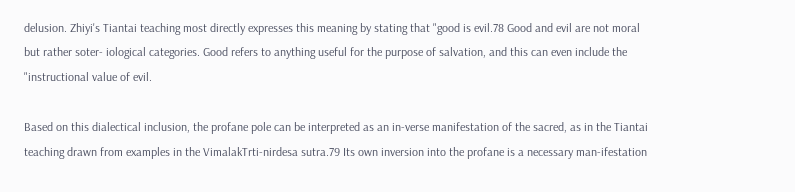delusion. Zhiyi's Tiantai teaching most directly expresses this meaning by stating that "good is evil.78 Good and evil are not moral but rather soter- iological categories. Good refers to anything useful for the purpose of salvation, and this can even include the "instructional value of evil.

Based on this dialectical inclusion, the profane pole can be interpreted as an in-verse manifestation of the sacred, as in the Tiantai teaching drawn from examples in the VimalakTrti-nirdesa sutra.79 Its own inversion into the profane is a necessary man-ifestation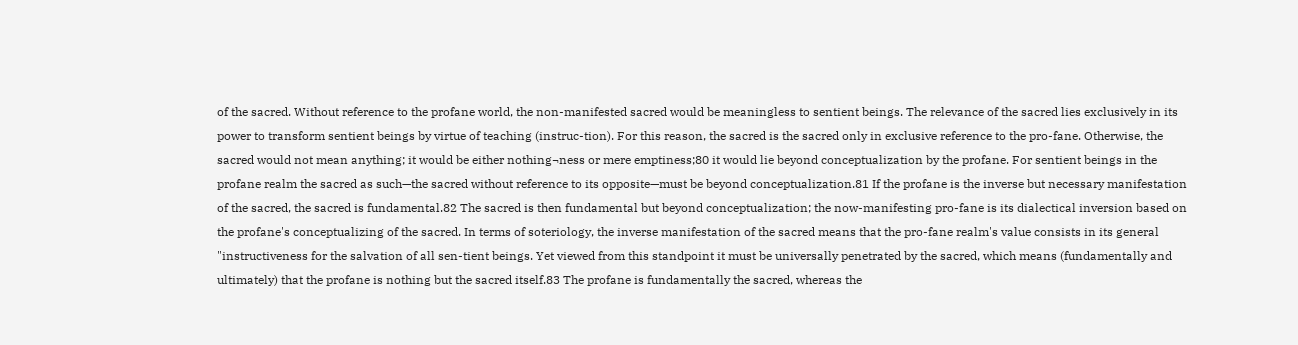of the sacred. Without reference to the profane world, the non-manifested sacred would be meaningless to sentient beings. The relevance of the sacred lies exclusively in its power to transform sentient beings by virtue of teaching (instruc-tion). For this reason, the sacred is the sacred only in exclusive reference to the pro-fane. Otherwise, the sacred would not mean anything; it would be either nothing¬ness or mere emptiness;80 it would lie beyond conceptualization by the profane. For sentient beings in the profane realm the sacred as such—the sacred without reference to its opposite—must be beyond conceptualization.81 If the profane is the inverse but necessary manifestation of the sacred, the sacred is fundamental.82 The sacred is then fundamental but beyond conceptualization; the now-manifesting pro-fane is its dialectical inversion based on the profane's conceptualizing of the sacred. In terms of soteriology, the inverse manifestation of the sacred means that the pro-fane realm's value consists in its general "instructiveness for the salvation of all sen-tient beings. Yet viewed from this standpoint it must be universally penetrated by the sacred, which means (fundamentally and ultimately) that the profane is nothing but the sacred itself.83 The profane is fundamentally the sacred, whereas the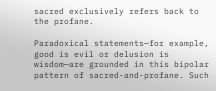sacred exclusively refers back to the profane.

Paradoxical statements—for example, good is evil or delusion is wisdom—are grounded in this bipolar pattern of sacred-and-profane. Such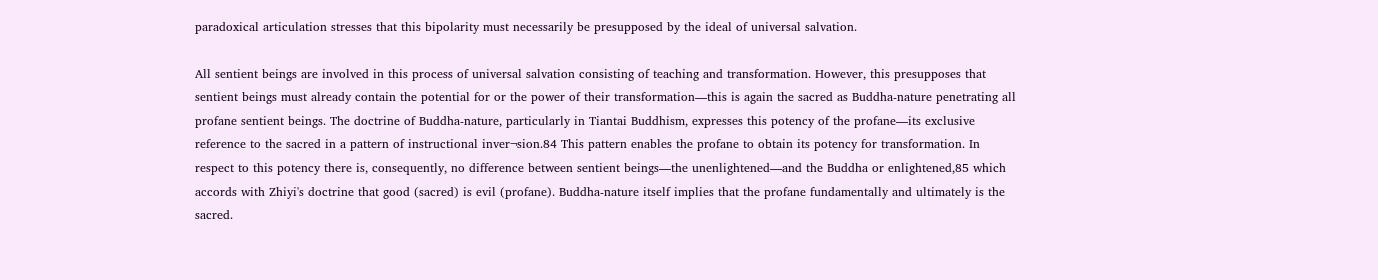paradoxical articulation stresses that this bipolarity must necessarily be presupposed by the ideal of universal salvation.

All sentient beings are involved in this process of universal salvation consisting of teaching and transformation. However, this presupposes that sentient beings must already contain the potential for or the power of their transformation—this is again the sacred as Buddha-nature penetrating all profane sentient beings. The doctrine of Buddha-nature, particularly in Tiantai Buddhism, expresses this potency of the profane—its exclusive reference to the sacred in a pattern of instructional inver¬sion.84 This pattern enables the profane to obtain its potency for transformation. In respect to this potency there is, consequently, no difference between sentient beings—the unenlightened—and the Buddha or enlightened,85 which accords with Zhiyi's doctrine that good (sacred) is evil (profane). Buddha-nature itself implies that the profane fundamentally and ultimately is the sacred.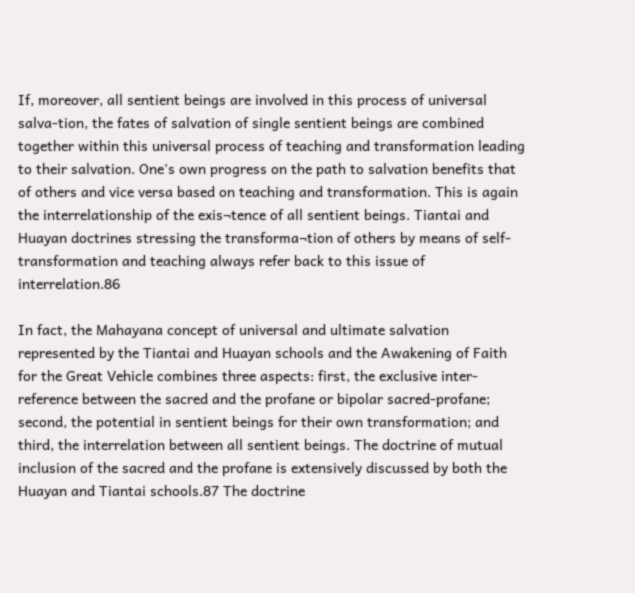If, moreover, all sentient beings are involved in this process of universal salva-tion, the fates of salvation of single sentient beings are combined together within this universal process of teaching and transformation leading to their salvation. One's own progress on the path to salvation benefits that of others and vice versa based on teaching and transformation. This is again the interrelationship of the exis¬tence of all sentient beings. Tiantai and Huayan doctrines stressing the transforma¬tion of others by means of self-transformation and teaching always refer back to this issue of interrelation.86

In fact, the Mahayana concept of universal and ultimate salvation represented by the Tiantai and Huayan schools and the Awakening of Faith for the Great Vehicle combines three aspects: first, the exclusive inter-reference between the sacred and the profane or bipolar sacred-profane; second, the potential in sentient beings for their own transformation; and third, the interrelation between all sentient beings. The doctrine of mutual inclusion of the sacred and the profane is extensively discussed by both the Huayan and Tiantai schools.87 The doctrine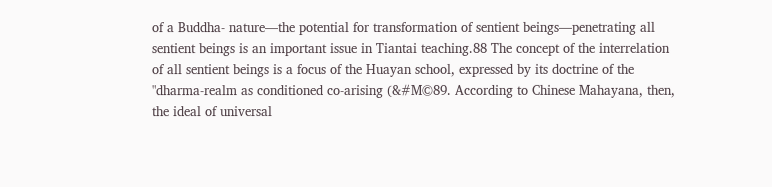of a Buddha- nature—the potential for transformation of sentient beings—penetrating all sentient beings is an important issue in Tiantai teaching.88 The concept of the interrelation of all sentient beings is a focus of the Huayan school, expressed by its doctrine of the "dharma-realm as conditioned co-arising (&#M©89. According to Chinese Mahayana, then, the ideal of universal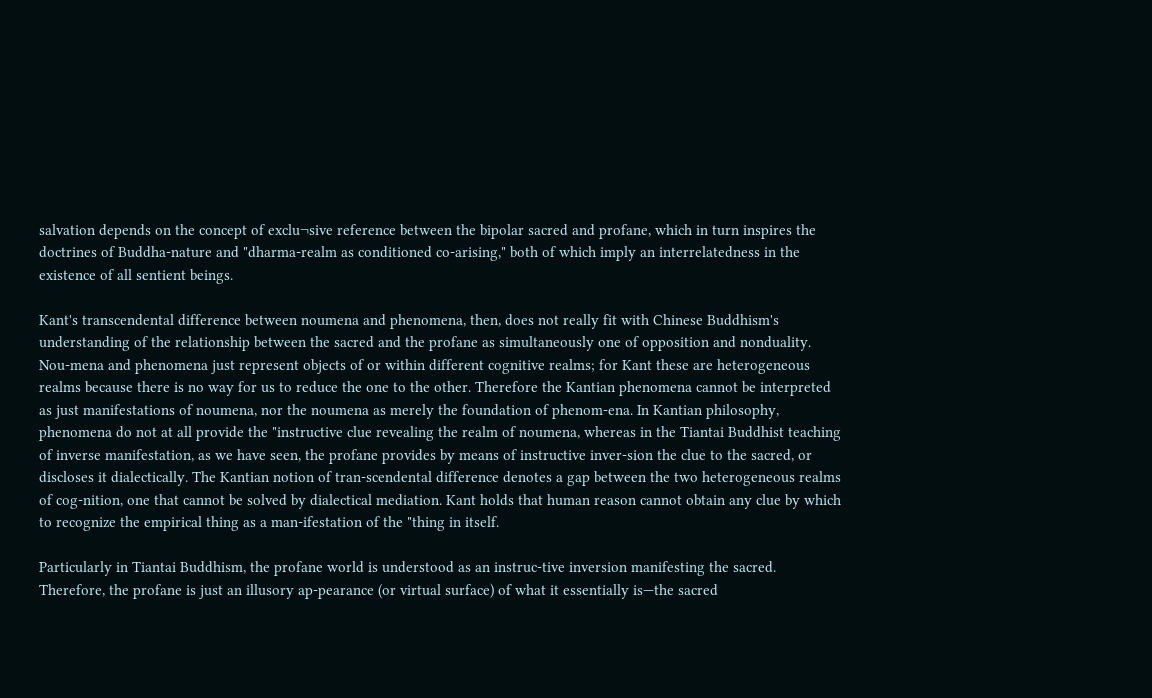salvation depends on the concept of exclu¬sive reference between the bipolar sacred and profane, which in turn inspires the doctrines of Buddha-nature and "dharma-realm as conditioned co-arising," both of which imply an interrelatedness in the existence of all sentient beings.

Kant's transcendental difference between noumena and phenomena, then, does not really fit with Chinese Buddhism's understanding of the relationship between the sacred and the profane as simultaneously one of opposition and nonduality. Nou-mena and phenomena just represent objects of or within different cognitive realms; for Kant these are heterogeneous realms because there is no way for us to reduce the one to the other. Therefore the Kantian phenomena cannot be interpreted as just manifestations of noumena, nor the noumena as merely the foundation of phenom-ena. In Kantian philosophy, phenomena do not at all provide the "instructive clue revealing the realm of noumena, whereas in the Tiantai Buddhist teaching of inverse manifestation, as we have seen, the profane provides by means of instructive inver-sion the clue to the sacred, or discloses it dialectically. The Kantian notion of tran-scendental difference denotes a gap between the two heterogeneous realms of cog-nition, one that cannot be solved by dialectical mediation. Kant holds that human reason cannot obtain any clue by which to recognize the empirical thing as a man-ifestation of the "thing in itself.

Particularly in Tiantai Buddhism, the profane world is understood as an instruc-tive inversion manifesting the sacred. Therefore, the profane is just an illusory ap-pearance (or virtual surface) of what it essentially is—the sacred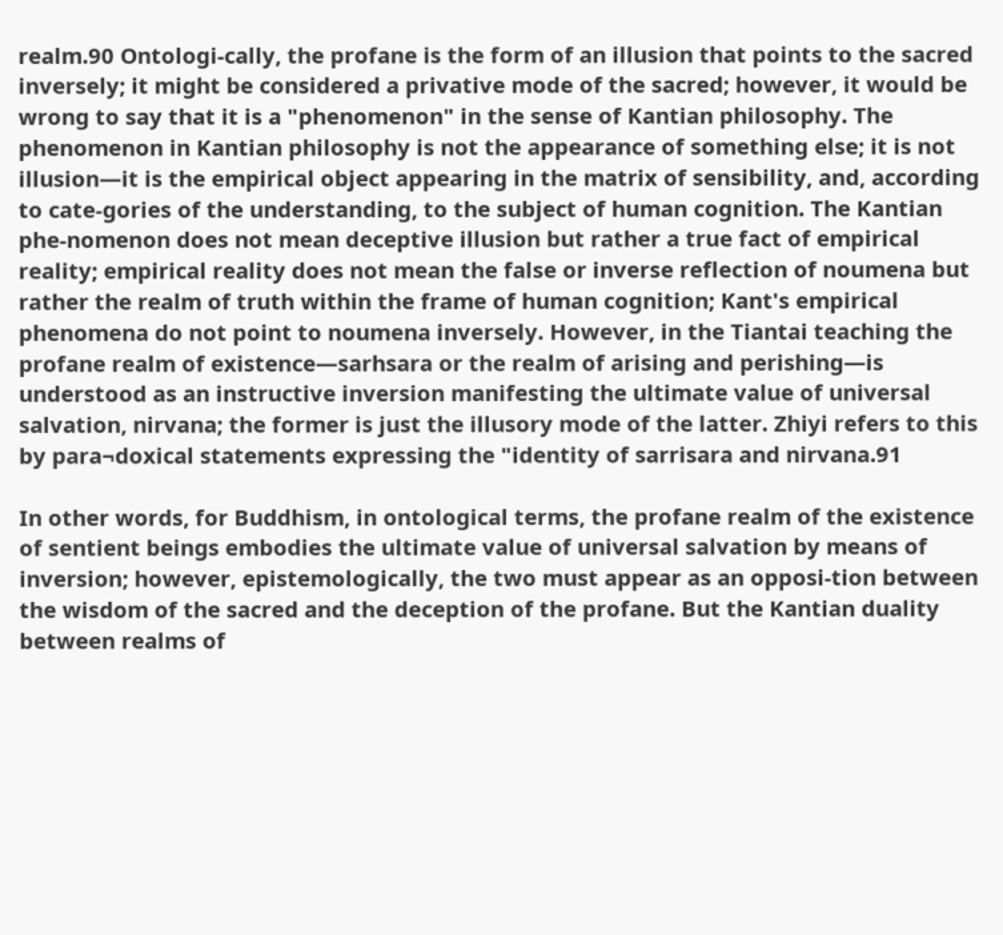realm.90 Ontologi-cally, the profane is the form of an illusion that points to the sacred inversely; it might be considered a privative mode of the sacred; however, it would be wrong to say that it is a "phenomenon" in the sense of Kantian philosophy. The phenomenon in Kantian philosophy is not the appearance of something else; it is not illusion—it is the empirical object appearing in the matrix of sensibility, and, according to cate-gories of the understanding, to the subject of human cognition. The Kantian phe-nomenon does not mean deceptive illusion but rather a true fact of empirical reality; empirical reality does not mean the false or inverse reflection of noumena but rather the realm of truth within the frame of human cognition; Kant's empirical phenomena do not point to noumena inversely. However, in the Tiantai teaching the profane realm of existence—sarhsara or the realm of arising and perishing—is understood as an instructive inversion manifesting the ultimate value of universal salvation, nirvana; the former is just the illusory mode of the latter. Zhiyi refers to this by para¬doxical statements expressing the "identity of sarrisara and nirvana.91

In other words, for Buddhism, in ontological terms, the profane realm of the existence of sentient beings embodies the ultimate value of universal salvation by means of inversion; however, epistemologically, the two must appear as an opposi-tion between the wisdom of the sacred and the deception of the profane. But the Kantian duality between realms of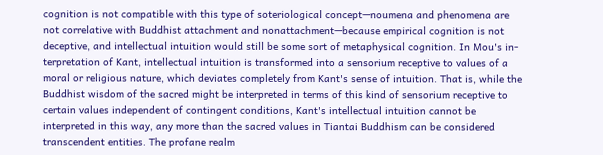cognition is not compatible with this type of soteriological concept—noumena and phenomena are not correlative with Buddhist attachment and nonattachment—because empirical cognition is not deceptive, and intellectual intuition would still be some sort of metaphysical cognition. In Mou's in-terpretation of Kant, intellectual intuition is transformed into a sensorium receptive to values of a moral or religious nature, which deviates completely from Kant's sense of intuition. That is, while the Buddhist wisdom of the sacred might be interpreted in terms of this kind of sensorium receptive to certain values independent of contingent conditions, Kant's intellectual intuition cannot be interpreted in this way, any more than the sacred values in Tiantai Buddhism can be considered transcendent entities. The profane realm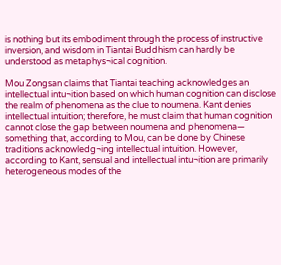is nothing but its embodiment through the process of instructive inversion, and wisdom in Tiantai Buddhism can hardly be understood as metaphys¬ical cognition.

Mou Zongsan claims that Tiantai teaching acknowledges an intellectual intu¬ition based on which human cognition can disclose the realm of phenomena as the clue to noumena. Kant denies intellectual intuition; therefore, he must claim that human cognition cannot close the gap between noumena and phenomena— something that, according to Mou, can be done by Chinese traditions acknowledg¬ing intellectual intuition. However, according to Kant, sensual and intellectual intu¬ition are primarily heterogeneous modes of the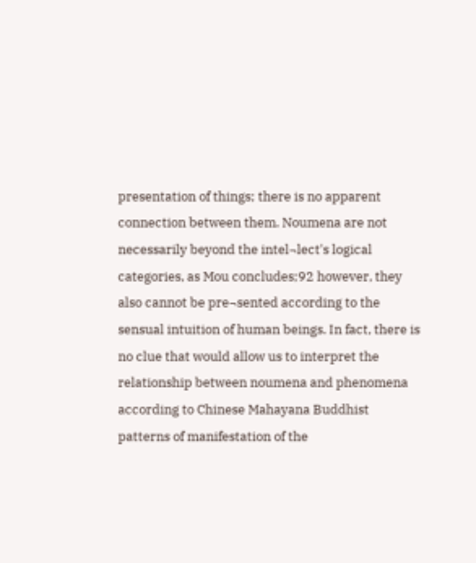presentation of things; there is no apparent connection between them. Noumena are not necessarily beyond the intel¬lect's logical categories, as Mou concludes;92 however, they also cannot be pre¬sented according to the sensual intuition of human beings. In fact, there is no clue that would allow us to interpret the relationship between noumena and phenomena according to Chinese Mahayana Buddhist patterns of manifestation of the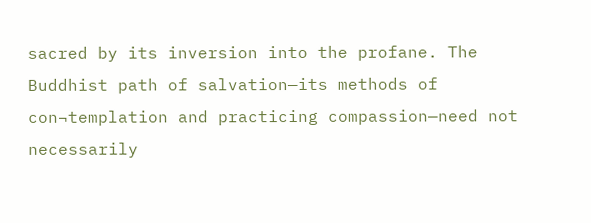sacred by its inversion into the profane. The Buddhist path of salvation—its methods of con¬templation and practicing compassion—need not necessarily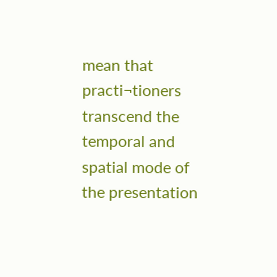mean that practi¬tioners transcend the temporal and spatial mode of the presentation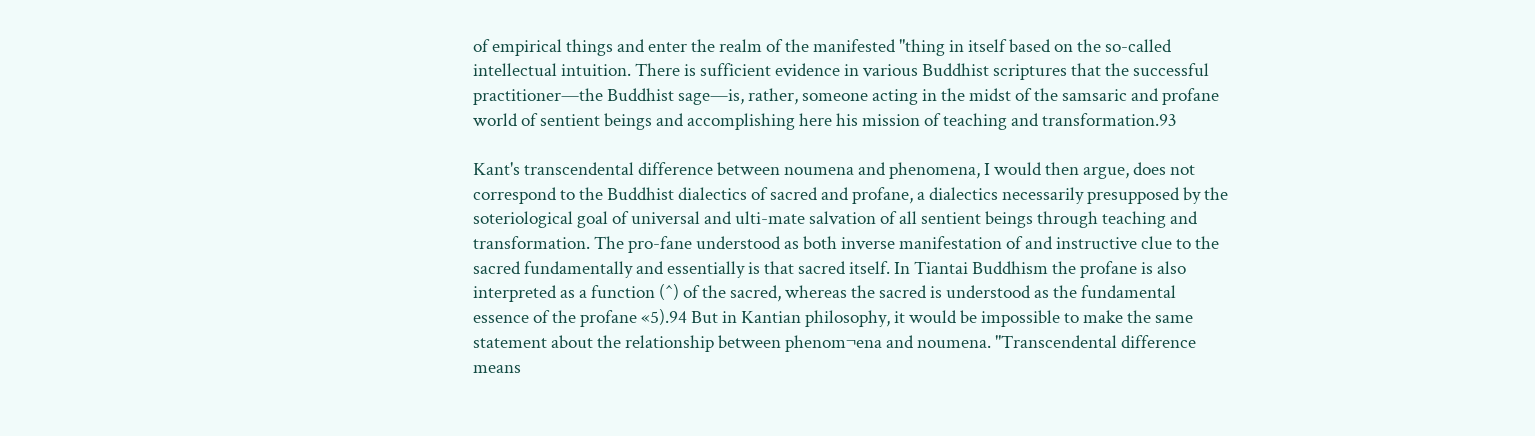of empirical things and enter the realm of the manifested "thing in itself based on the so-called intellectual intuition. There is sufficient evidence in various Buddhist scriptures that the successful practitioner—the Buddhist sage—is, rather, someone acting in the midst of the samsaric and profane world of sentient beings and accomplishing here his mission of teaching and transformation.93

Kant's transcendental difference between noumena and phenomena, I would then argue, does not correspond to the Buddhist dialectics of sacred and profane, a dialectics necessarily presupposed by the soteriological goal of universal and ulti-mate salvation of all sentient beings through teaching and transformation. The pro-fane understood as both inverse manifestation of and instructive clue to the sacred fundamentally and essentially is that sacred itself. In Tiantai Buddhism the profane is also interpreted as a function (^) of the sacred, whereas the sacred is understood as the fundamental essence of the profane «5).94 But in Kantian philosophy, it would be impossible to make the same statement about the relationship between phenom¬ena and noumena. "Transcendental difference means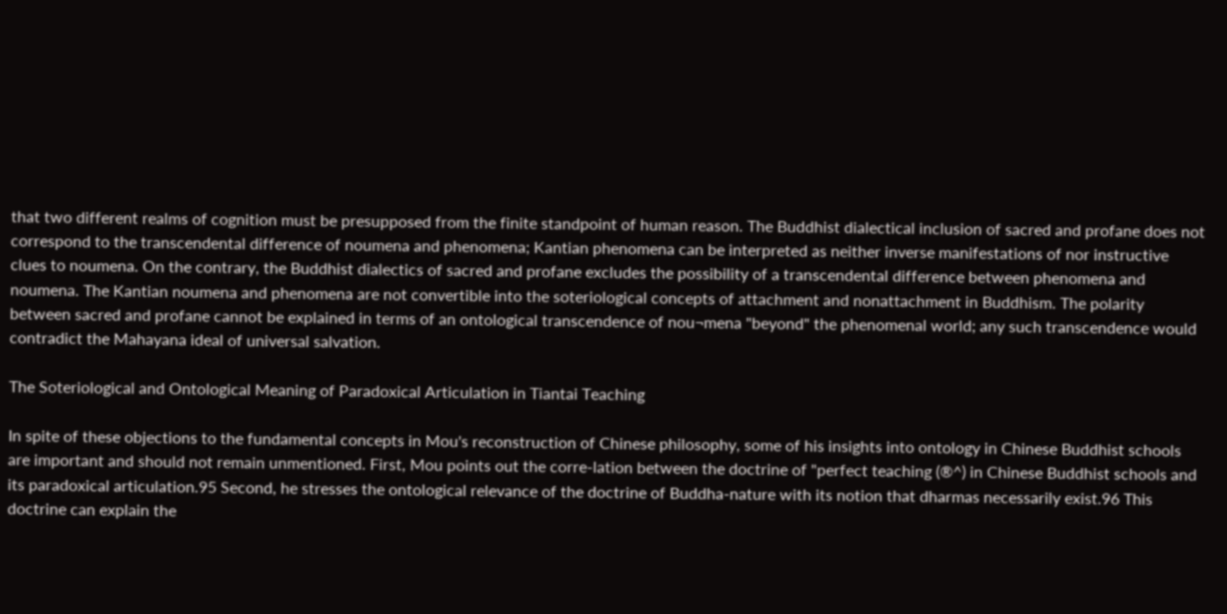that two different realms of cognition must be presupposed from the finite standpoint of human reason. The Buddhist dialectical inclusion of sacred and profane does not correspond to the transcendental difference of noumena and phenomena; Kantian phenomena can be interpreted as neither inverse manifestations of nor instructive clues to noumena. On the contrary, the Buddhist dialectics of sacred and profane excludes the possibility of a transcendental difference between phenomena and noumena. The Kantian noumena and phenomena are not convertible into the soteriological concepts of attachment and nonattachment in Buddhism. The polarity between sacred and profane cannot be explained in terms of an ontological transcendence of nou¬mena "beyond" the phenomenal world; any such transcendence would contradict the Mahayana ideal of universal salvation.

The Soteriological and Ontological Meaning of Paradoxical Articulation in Tiantai Teaching

In spite of these objections to the fundamental concepts in Mou's reconstruction of Chinese philosophy, some of his insights into ontology in Chinese Buddhist schools are important and should not remain unmentioned. First, Mou points out the corre-lation between the doctrine of "perfect teaching (®^) in Chinese Buddhist schools and its paradoxical articulation.95 Second, he stresses the ontological relevance of the doctrine of Buddha-nature with its notion that dharmas necessarily exist.96 This doctrine can explain the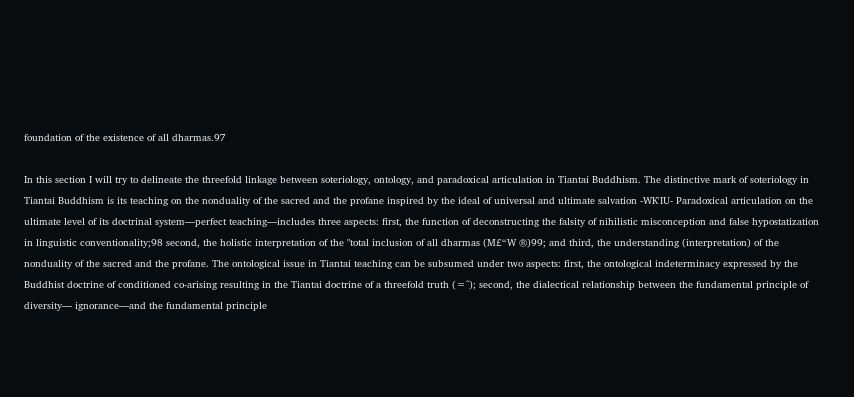foundation of the existence of all dharmas.97

In this section I will try to delineate the threefold linkage between soteriology, ontology, and paradoxical articulation in Tiantai Buddhism. The distinctive mark of soteriology in Tiantai Buddhism is its teaching on the nonduality of the sacred and the profane inspired by the ideal of universal and ultimate salvation -WK'IU- Paradoxical articulation on the ultimate level of its doctrinal system—perfect teaching—includes three aspects: first, the function of deconstructing the falsity of nihilistic misconception and false hypostatization in linguistic conventionality;98 second, the holistic interpretation of the "total inclusion of all dharmas (M£“W ®)99; and third, the understanding (interpretation) of the nonduality of the sacred and the profane. The ontological issue in Tiantai teaching can be subsumed under two aspects: first, the ontological indeterminacy expressed by the Buddhist doctrine of conditioned co-arising resulting in the Tiantai doctrine of a threefold truth (=^); second, the dialectical relationship between the fundamental principle of diversity— ignorance—and the fundamental principle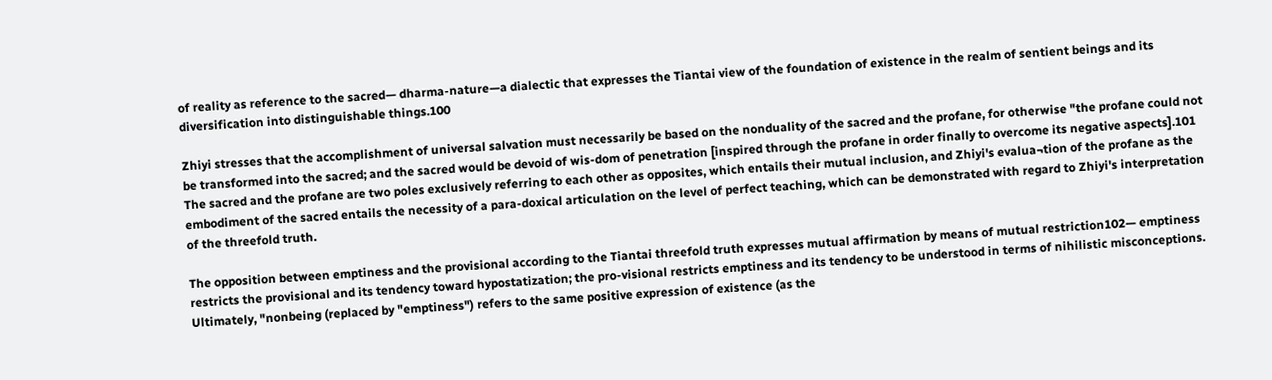of reality as reference to the sacred— dharma-nature—a dialectic that expresses the Tiantai view of the foundation of existence in the realm of sentient beings and its diversification into distinguishable things.100

Zhiyi stresses that the accomplishment of universal salvation must necessarily be based on the nonduality of the sacred and the profane, for otherwise "the profane could not be transformed into the sacred; and the sacred would be devoid of wis-dom of penetration [inspired through the profane in order finally to overcome its negative aspects].101 The sacred and the profane are two poles exclusively referring to each other as opposites, which entails their mutual inclusion, and Zhiyi's evalua¬tion of the profane as the embodiment of the sacred entails the necessity of a para-doxical articulation on the level of perfect teaching, which can be demonstrated with regard to Zhiyi's interpretation of the threefold truth.

The opposition between emptiness and the provisional according to the Tiantai threefold truth expresses mutual affirmation by means of mutual restriction102— emptiness restricts the provisional and its tendency toward hypostatization; the pro-visional restricts emptiness and its tendency to be understood in terms of nihilistic misconceptions. Ultimately, "nonbeing (replaced by "emptiness") refers to the same positive expression of existence (as the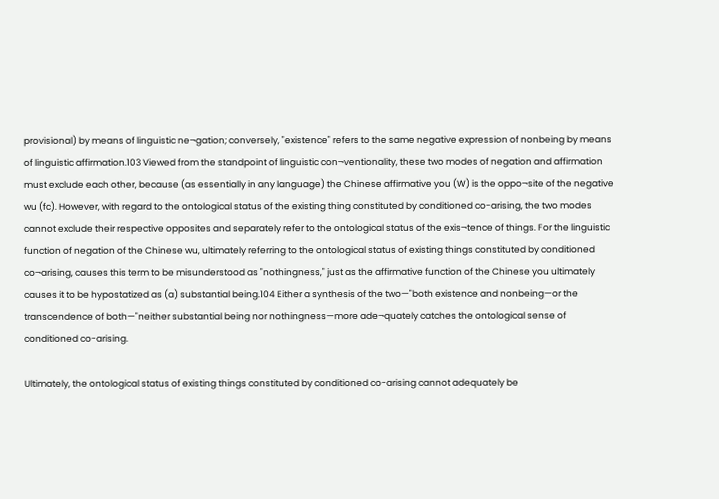provisional) by means of linguistic ne¬gation; conversely, "existence" refers to the same negative expression of nonbeing by means of linguistic affirmation.103 Viewed from the standpoint of linguistic con¬ventionality, these two modes of negation and affirmation must exclude each other, because (as essentially in any language) the Chinese affirmative you (W) is the oppo¬site of the negative wu (fc). However, with regard to the ontological status of the existing thing constituted by conditioned co-arising, the two modes cannot exclude their respective opposites and separately refer to the ontological status of the exis¬tence of things. For the linguistic function of negation of the Chinese wu, ultimately referring to the ontological status of existing things constituted by conditioned co¬arising, causes this term to be misunderstood as "nothingness," just as the affirmative function of the Chinese you ultimately causes it to be hypostatized as (a) substantial being.104 Either a synthesis of the two—"both existence and nonbeing—or the transcendence of both—"neither substantial being nor nothingness—more ade¬quately catches the ontological sense of conditioned co-arising.

Ultimately, the ontological status of existing things constituted by conditioned co-arising cannot adequately be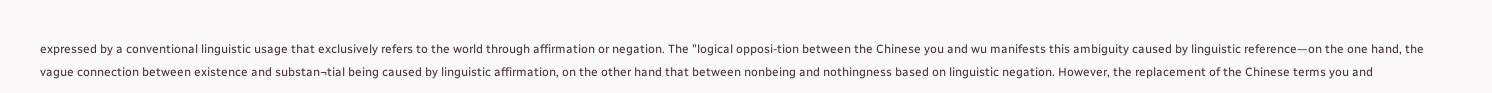expressed by a conventional linguistic usage that exclusively refers to the world through affirmation or negation. The "logical opposi-tion between the Chinese you and wu manifests this ambiguity caused by linguistic reference—on the one hand, the vague connection between existence and substan¬tial being caused by linguistic affirmation, on the other hand that between nonbeing and nothingness based on linguistic negation. However, the replacement of the Chinese terms you and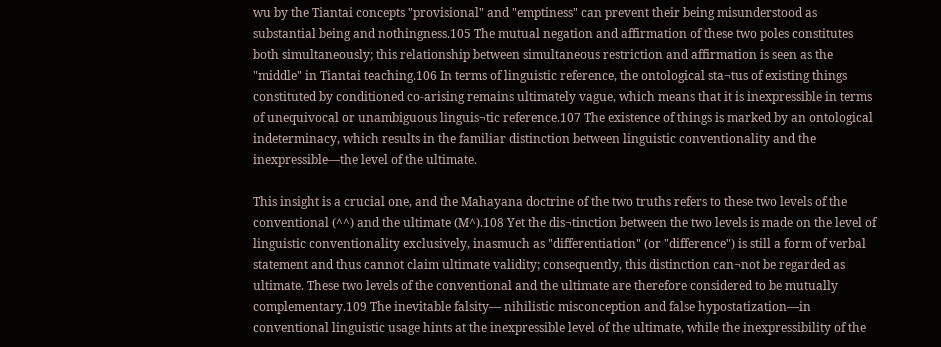wu by the Tiantai concepts "provisional" and "emptiness" can prevent their being misunderstood as substantial being and nothingness.105 The mutual negation and affirmation of these two poles constitutes both simultaneously; this relationship between simultaneous restriction and affirmation is seen as the "middle" in Tiantai teaching.106 In terms of linguistic reference, the ontological sta¬tus of existing things constituted by conditioned co-arising remains ultimately vague, which means that it is inexpressible in terms of unequivocal or unambiguous linguis¬tic reference.107 The existence of things is marked by an ontological indeterminacy, which results in the familiar distinction between linguistic conventionality and the inexpressible—the level of the ultimate.

This insight is a crucial one, and the Mahayana doctrine of the two truths refers to these two levels of the conventional (^^) and the ultimate (M^).108 Yet the dis¬tinction between the two levels is made on the level of linguistic conventionality exclusively, inasmuch as "differentiation" (or "difference") is still a form of verbal statement and thus cannot claim ultimate validity; consequently, this distinction can¬not be regarded as ultimate. These two levels of the conventional and the ultimate are therefore considered to be mutually complementary.109 The inevitable falsity— nihilistic misconception and false hypostatization—in conventional linguistic usage hints at the inexpressible level of the ultimate, while the inexpressibility of the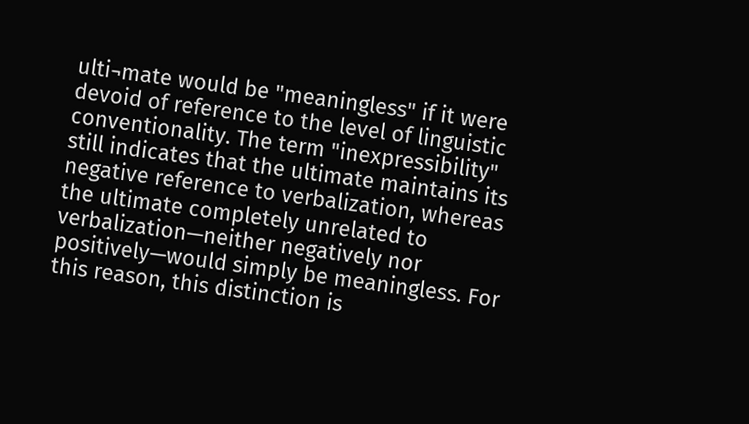ulti¬mate would be "meaningless" if it were devoid of reference to the level of linguistic conventionality. The term "inexpressibility" still indicates that the ultimate maintains its negative reference to verbalization, whereas the ultimate completely unrelated to verbalization—neither negatively nor positively—would simply be meaningless. For this reason, this distinction is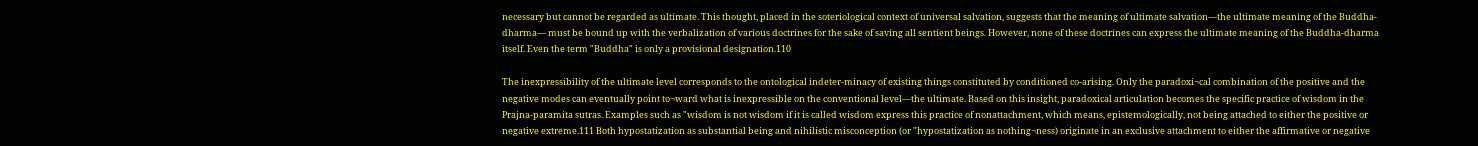necessary but cannot be regarded as ultimate. This thought, placed in the soteriological context of universal salvation, suggests that the meaning of ultimate salvation—the ultimate meaning of the Buddha-dharma— must be bound up with the verbalization of various doctrines for the sake of saving all sentient beings. However, none of these doctrines can express the ultimate meaning of the Buddha-dharma itself. Even the term "Buddha" is only a provisional designation.110

The inexpressibility of the ultimate level corresponds to the ontological indeter-minacy of existing things constituted by conditioned co-arising. Only the paradoxi¬cal combination of the positive and the negative modes can eventually point to¬ward what is inexpressible on the conventional level—the ultimate. Based on this insight, paradoxical articulation becomes the specific practice of wisdom in the Prajna-paramita sutras. Examples such as "wisdom is not wisdom if it is called wisdom express this practice of nonattachment, which means, epistemologically, not being attached to either the positive or negative extreme.111 Both hypostatization as substantial being and nihilistic misconception (or "hypostatization as nothing¬ness) originate in an exclusive attachment to either the affirmative or negative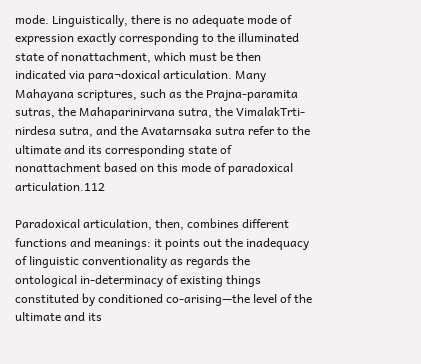mode. Linguistically, there is no adequate mode of expression exactly corresponding to the illuminated state of nonattachment, which must be then indicated via para¬doxical articulation. Many Mahayana scriptures, such as the Prajna-paramita sutras, the Mahaparinirvana sutra, the VimalakTrti-nirdesa sutra, and the Avatarnsaka sutra refer to the ultimate and its corresponding state of nonattachment based on this mode of paradoxical articulation.112

Paradoxical articulation, then, combines different functions and meanings: it points out the inadequacy of linguistic conventionality as regards the ontological in-determinacy of existing things constituted by conditioned co-arising—the level of the ultimate and its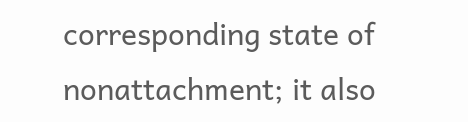corresponding state of nonattachment; it also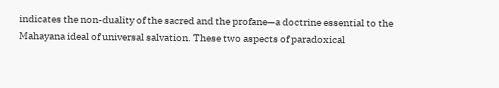indicates the non-duality of the sacred and the profane—a doctrine essential to the Mahayana ideal of universal salvation. These two aspects of paradoxical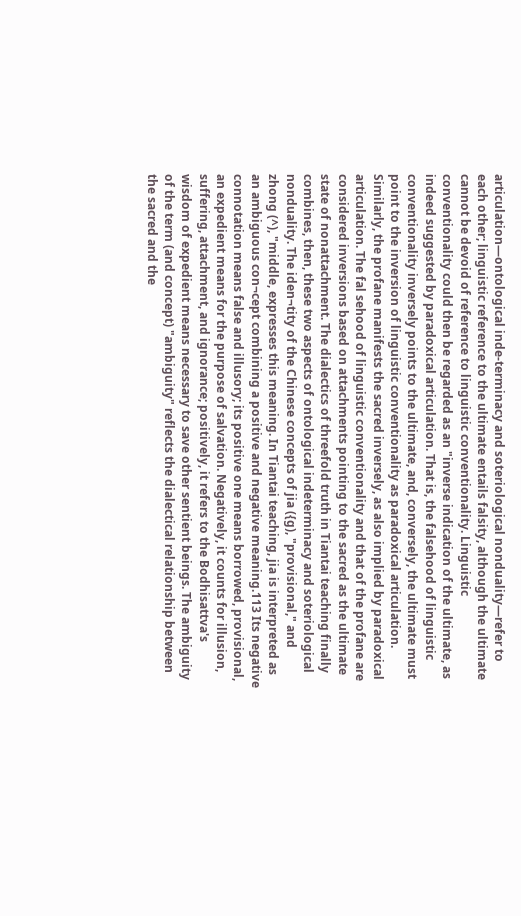articulation—ontological inde-terminacy and soteriological nonduality—refer to each other; linguistic reference to the ultimate entails falsity, although the ultimate cannot be devoid of reference to linguistic conventionality. Linguistic conventionality could then be regarded as an "inverse indication of the ultimate, as indeed suggested by paradoxical articulation. That is, the falsehood of linguistic conventionality inversely points to the ultimate, and, conversely, the ultimate must point to the inversion of linguistic conventionality as paradoxical articulation. Similarly, the profane manifests the sacred inversely, as also implied by paradoxical articulation. The fal sehood of linguistic conventionality and that of the profane are considered inversions based on attachments pointing to the sacred as the ultimate state of nonattachment. The dialectics of threefold truth in Tiantai teaching finally combines, then, these two aspects of ontological indeterminacy and soteriological nonduality. The iden¬tity of the Chinese concepts of jia ({g), "provisional," and zhong (^), "middle, expresses this meaning. In Tiantai teaching, jia is interpreted as an ambiguous con¬cept combining a positive and negative meaning.113 Its negative connotation means false and illusory; its positive one means borrowed, provisional, an expedient means for the purpose of salvation. Negatively, it counts for illusion, suffering, attachment, and ignorance; positively, it refers to the Bodhisattva's wisdom of expedient means necessary to save other sentient beings. The ambiguity of the term (and concept) "ambiguity" reflects the dialectical relationship between the sacred and the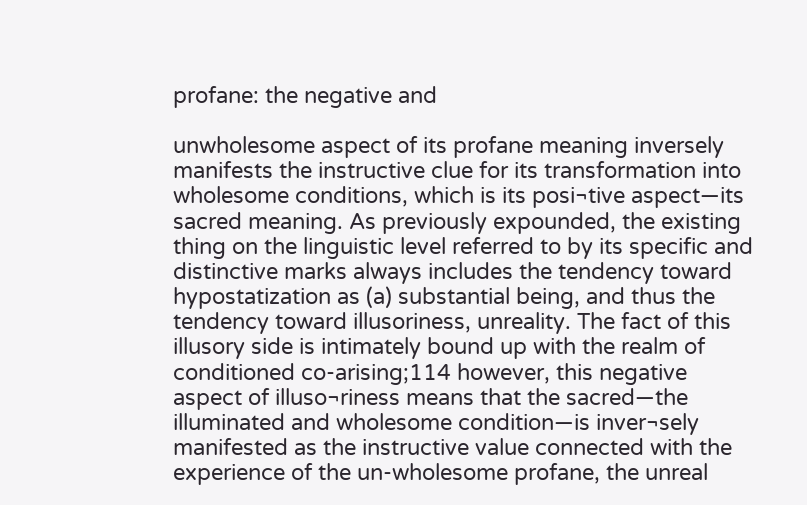profane: the negative and

unwholesome aspect of its profane meaning inversely manifests the instructive clue for its transformation into wholesome conditions, which is its posi¬tive aspect—its sacred meaning. As previously expounded, the existing thing on the linguistic level referred to by its specific and distinctive marks always includes the tendency toward hypostatization as (a) substantial being, and thus the tendency toward illusoriness, unreality. The fact of this illusory side is intimately bound up with the realm of conditioned co-arising;114 however, this negative aspect of illuso¬riness means that the sacred—the illuminated and wholesome condition—is inver¬sely manifested as the instructive value connected with the experience of the un-wholesome profane, the unreal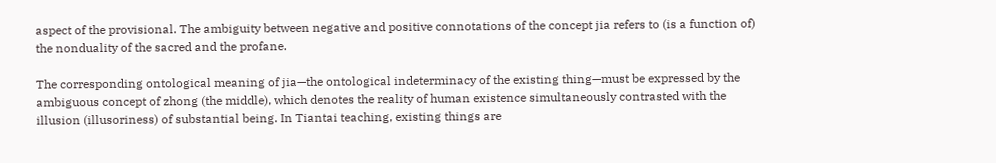aspect of the provisional. The ambiguity between negative and positive connotations of the concept jia refers to (is a function of) the nonduality of the sacred and the profane.

The corresponding ontological meaning of jia—the ontological indeterminacy of the existing thing—must be expressed by the ambiguous concept of zhong (the middle), which denotes the reality of human existence simultaneously contrasted with the illusion (illusoriness) of substantial being. In Tiantai teaching, existing things are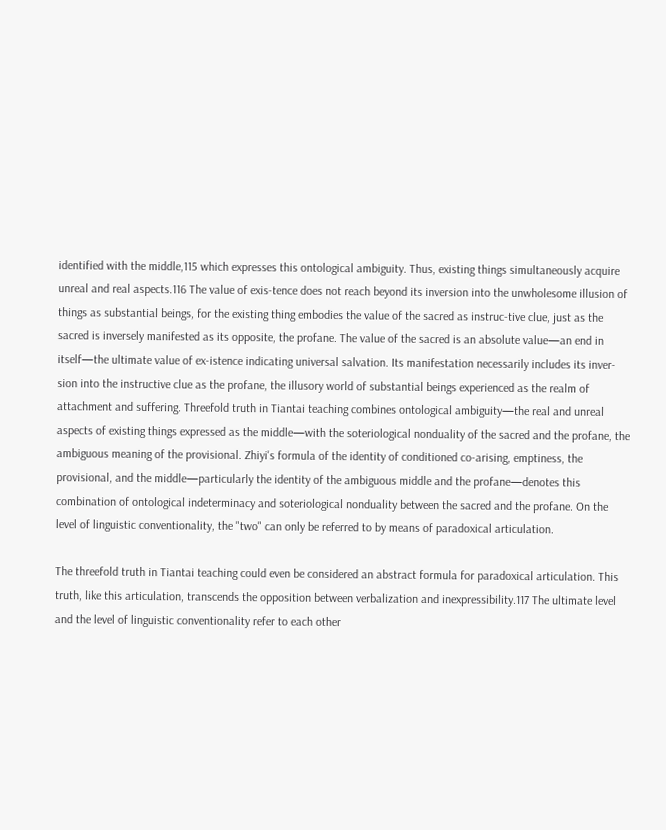identified with the middle,115 which expresses this ontological ambiguity. Thus, existing things simultaneously acquire unreal and real aspects.116 The value of exis-tence does not reach beyond its inversion into the unwholesome illusion of things as substantial beings, for the existing thing embodies the value of the sacred as instruc-tive clue, just as the sacred is inversely manifested as its opposite, the profane. The value of the sacred is an absolute value—an end in itself—the ultimate value of ex-istence indicating universal salvation. Its manifestation necessarily includes its inver-sion into the instructive clue as the profane, the illusory world of substantial beings experienced as the realm of attachment and suffering. Threefold truth in Tiantai teaching combines ontological ambiguity—the real and unreal aspects of existing things expressed as the middle—with the soteriological nonduality of the sacred and the profane, the ambiguous meaning of the provisional. Zhiyi's formula of the identity of conditioned co-arising, emptiness, the provisional, and the middle—particularly the identity of the ambiguous middle and the profane—denotes this combination of ontological indeterminacy and soteriological nonduality between the sacred and the profane. On the level of linguistic conventionality, the "two" can only be referred to by means of paradoxical articulation.

The threefold truth in Tiantai teaching could even be considered an abstract formula for paradoxical articulation. This truth, like this articulation, transcends the opposition between verbalization and inexpressibility.117 The ultimate level and the level of linguistic conventionality refer to each other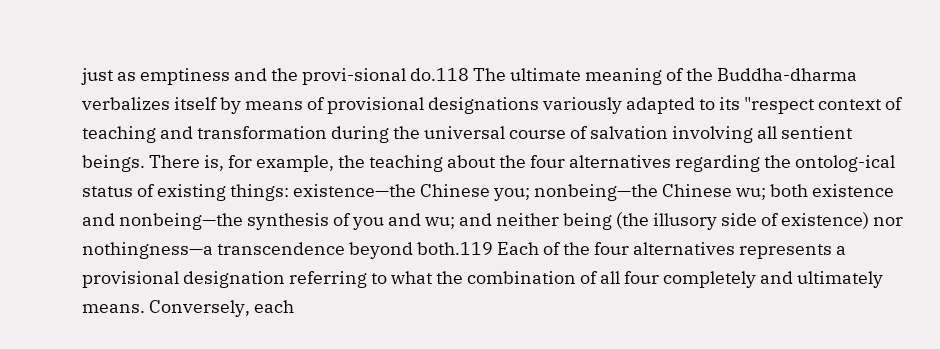just as emptiness and the provi-sional do.118 The ultimate meaning of the Buddha-dharma verbalizes itself by means of provisional designations variously adapted to its "respect context of teaching and transformation during the universal course of salvation involving all sentient beings. There is, for example, the teaching about the four alternatives regarding the ontolog-ical status of existing things: existence—the Chinese you; nonbeing—the Chinese wu; both existence and nonbeing—the synthesis of you and wu; and neither being (the illusory side of existence) nor nothingness—a transcendence beyond both.119 Each of the four alternatives represents a provisional designation referring to what the combination of all four completely and ultimately means. Conversely, each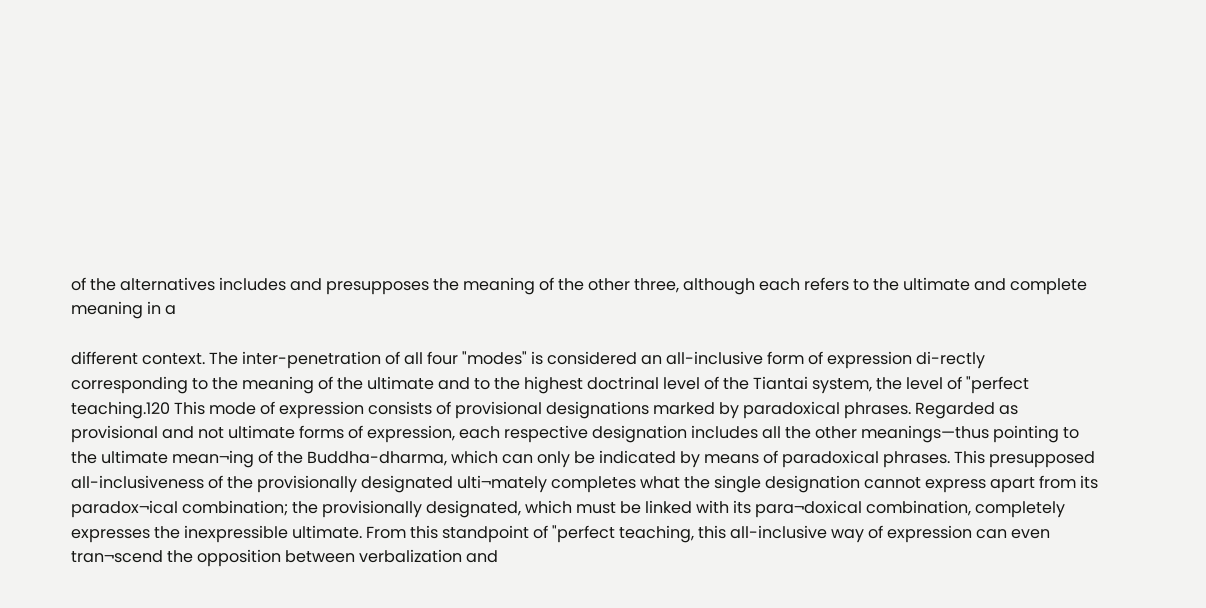of the alternatives includes and presupposes the meaning of the other three, although each refers to the ultimate and complete meaning in a

different context. The inter-penetration of all four "modes" is considered an all-inclusive form of expression di-rectly corresponding to the meaning of the ultimate and to the highest doctrinal level of the Tiantai system, the level of "perfect teaching.120 This mode of expression consists of provisional designations marked by paradoxical phrases. Regarded as provisional and not ultimate forms of expression, each respective designation includes all the other meanings—thus pointing to the ultimate mean¬ing of the Buddha-dharma, which can only be indicated by means of paradoxical phrases. This presupposed all-inclusiveness of the provisionally designated ulti¬mately completes what the single designation cannot express apart from its paradox¬ical combination; the provisionally designated, which must be linked with its para¬doxical combination, completely expresses the inexpressible ultimate. From this standpoint of "perfect teaching, this all-inclusive way of expression can even tran¬scend the opposition between verbalization and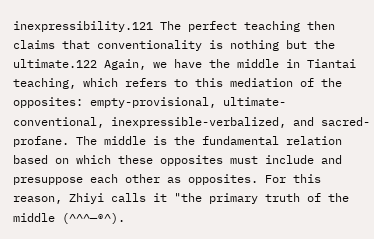inexpressibility.121 The perfect teaching then claims that conventionality is nothing but the ultimate.122 Again, we have the middle in Tiantai teaching, which refers to this mediation of the opposites: empty-provisional, ultimate-conventional, inexpressible-verbalized, and sacred- profane. The middle is the fundamental relation based on which these opposites must include and presuppose each other as opposites. For this reason, Zhiyi calls it "the primary truth of the middle (^^^—®^).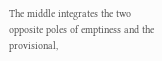The middle integrates the two opposite poles of emptiness and the provisional,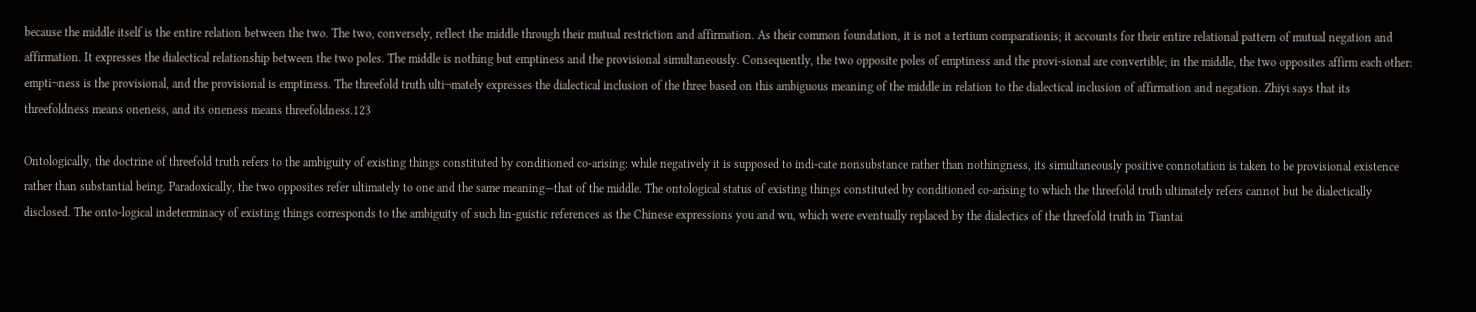because the middle itself is the entire relation between the two. The two, conversely, reflect the middle through their mutual restriction and affirmation. As their common foundation, it is not a tertium comparationis; it accounts for their entire relational pattern of mutual negation and affirmation. It expresses the dialectical relationship between the two poles. The middle is nothing but emptiness and the provisional simultaneously. Consequently, the two opposite poles of emptiness and the provi-sional are convertible; in the middle, the two opposites affirm each other: empti¬ness is the provisional, and the provisional is emptiness. The threefold truth ulti¬mately expresses the dialectical inclusion of the three based on this ambiguous meaning of the middle in relation to the dialectical inclusion of affirmation and negation. Zhiyi says that its threefoldness means oneness, and its oneness means threefoldness.123

Ontologically, the doctrine of threefold truth refers to the ambiguity of existing things constituted by conditioned co-arising: while negatively it is supposed to indi-cate nonsubstance rather than nothingness, its simultaneously positive connotation is taken to be provisional existence rather than substantial being. Paradoxically, the two opposites refer ultimately to one and the same meaning—that of the middle. The ontological status of existing things constituted by conditioned co-arising to which the threefold truth ultimately refers cannot but be dialectically disclosed. The onto-logical indeterminacy of existing things corresponds to the ambiguity of such lin-guistic references as the Chinese expressions you and wu, which were eventually replaced by the dialectics of the threefold truth in Tiantai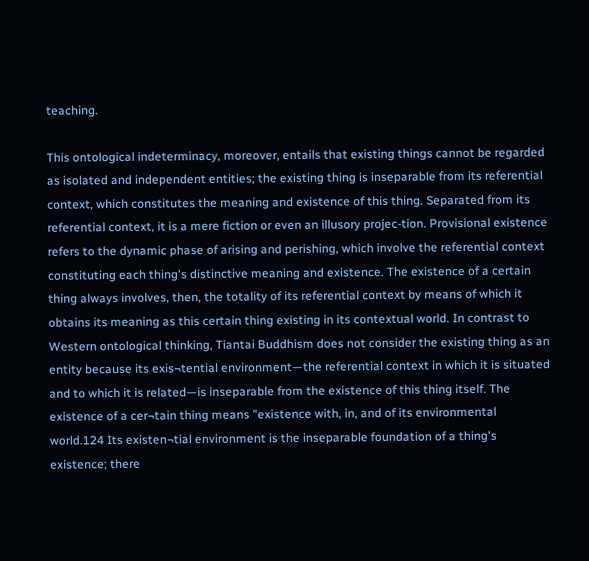teaching.

This ontological indeterminacy, moreover, entails that existing things cannot be regarded as isolated and independent entities; the existing thing is inseparable from its referential context, which constitutes the meaning and existence of this thing. Separated from its referential context, it is a mere fiction or even an illusory projec-tion. Provisional existence refers to the dynamic phase of arising and perishing, which involve the referential context constituting each thing's distinctive meaning and existence. The existence of a certain thing always involves, then, the totality of its referential context by means of which it obtains its meaning as this certain thing existing in its contextual world. In contrast to Western ontological thinking, Tiantai Buddhism does not consider the existing thing as an entity because its exis¬tential environment—the referential context in which it is situated and to which it is related—is inseparable from the existence of this thing itself. The existence of a cer¬tain thing means "existence with, in, and of its environmental world.124 Its existen¬tial environment is the inseparable foundation of a thing's existence; there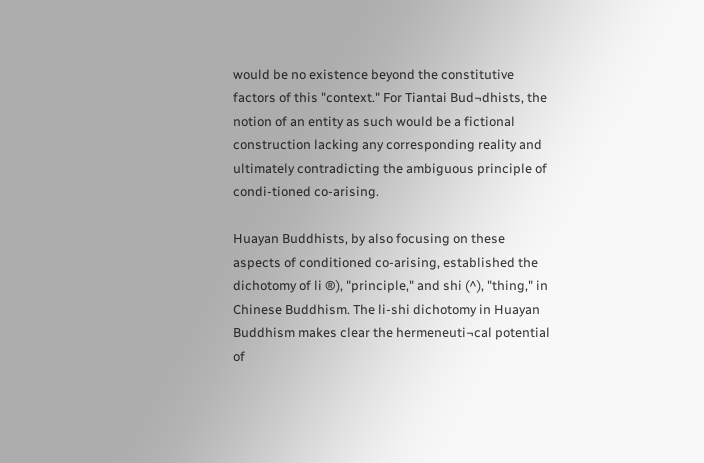would be no existence beyond the constitutive factors of this "context." For Tiantai Bud¬dhists, the notion of an entity as such would be a fictional construction lacking any corresponding reality and ultimately contradicting the ambiguous principle of condi-tioned co-arising.

Huayan Buddhists, by also focusing on these aspects of conditioned co-arising, established the dichotomy of li ®), "principle," and shi (^), "thing," in Chinese Buddhism. The li-shi dichotomy in Huayan Buddhism makes clear the hermeneuti¬cal potential of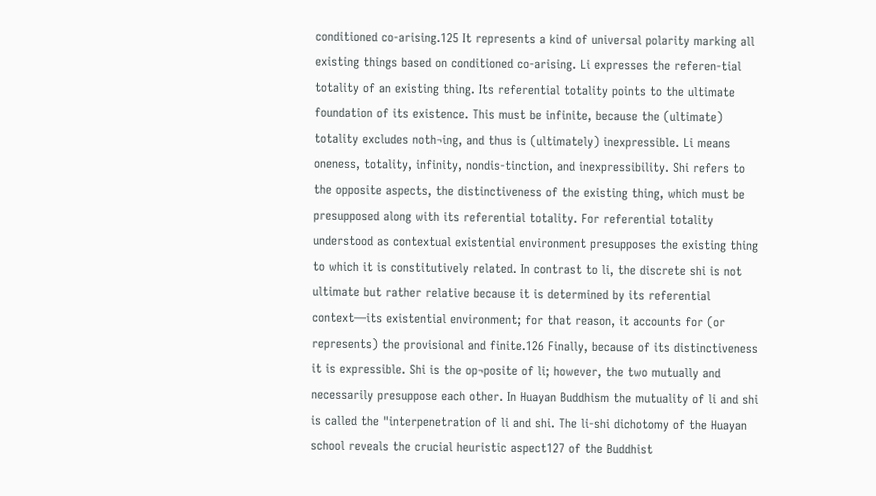conditioned co-arising.125 It represents a kind of universal polarity marking all existing things based on conditioned co-arising. Li expresses the referen-tial totality of an existing thing. Its referential totality points to the ultimate foundation of its existence. This must be infinite, because the (ultimate) totality excludes noth¬ing, and thus is (ultimately) inexpressible. Li means oneness, totality, infinity, nondis-tinction, and inexpressibility. Shi refers to the opposite aspects, the distinctiveness of the existing thing, which must be presupposed along with its referential totality. For referential totality understood as contextual existential environment presupposes the existing thing to which it is constitutively related. In contrast to li, the discrete shi is not ultimate but rather relative because it is determined by its referential context—its existential environment; for that reason, it accounts for (or represents) the provisional and finite.126 Finally, because of its distinctiveness it is expressible. Shi is the op¬posite of li; however, the two mutually and necessarily presuppose each other. In Huayan Buddhism the mutuality of li and shi is called the "interpenetration of li and shi. The li-shi dichotomy of the Huayan school reveals the crucial heuristic aspect127 of the Buddhist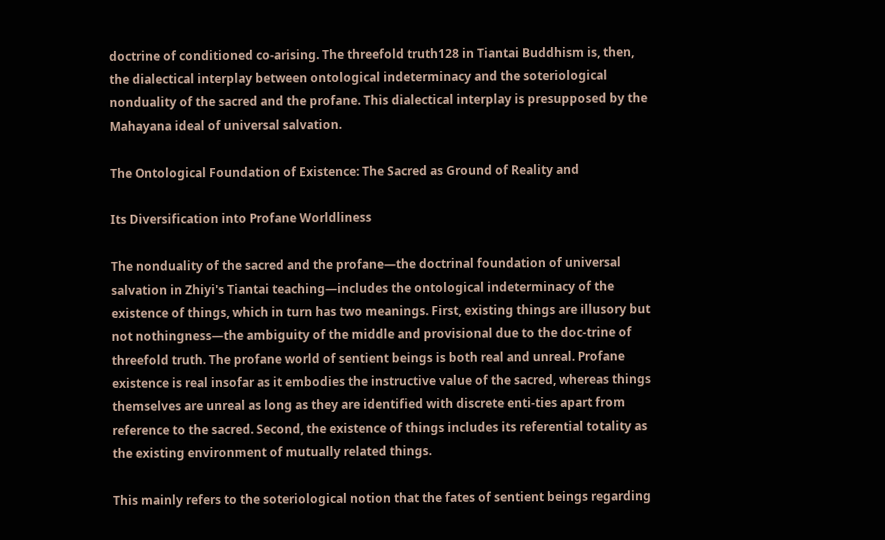doctrine of conditioned co-arising. The threefold truth128 in Tiantai Buddhism is, then, the dialectical interplay between ontological indeterminacy and the soteriological nonduality of the sacred and the profane. This dialectical interplay is presupposed by the Mahayana ideal of universal salvation.

The Ontological Foundation of Existence: The Sacred as Ground of Reality and

Its Diversification into Profane Worldliness

The nonduality of the sacred and the profane—the doctrinal foundation of universal salvation in Zhiyi's Tiantai teaching—includes the ontological indeterminacy of the existence of things, which in turn has two meanings. First, existing things are illusory but not nothingness—the ambiguity of the middle and provisional due to the doc-trine of threefold truth. The profane world of sentient beings is both real and unreal. Profane existence is real insofar as it embodies the instructive value of the sacred, whereas things themselves are unreal as long as they are identified with discrete enti-ties apart from reference to the sacred. Second, the existence of things includes its referential totality as the existing environment of mutually related things.

This mainly refers to the soteriological notion that the fates of sentient beings regarding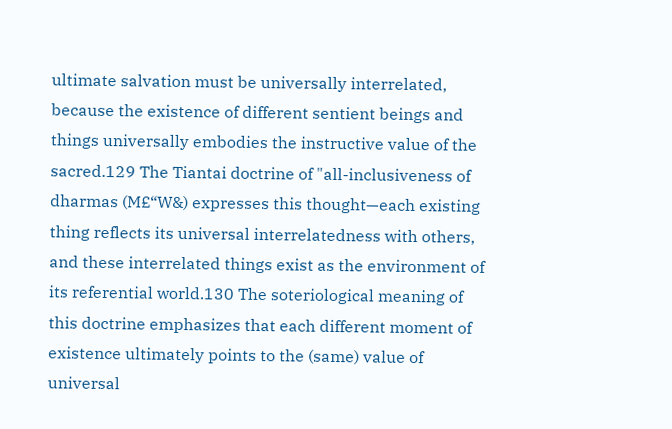ultimate salvation must be universally interrelated, because the existence of different sentient beings and things universally embodies the instructive value of the sacred.129 The Tiantai doctrine of "all-inclusiveness of dharmas (M£“W&) expresses this thought—each existing thing reflects its universal interrelatedness with others, and these interrelated things exist as the environment of its referential world.130 The soteriological meaning of this doctrine emphasizes that each different moment of existence ultimately points to the (same) value of universal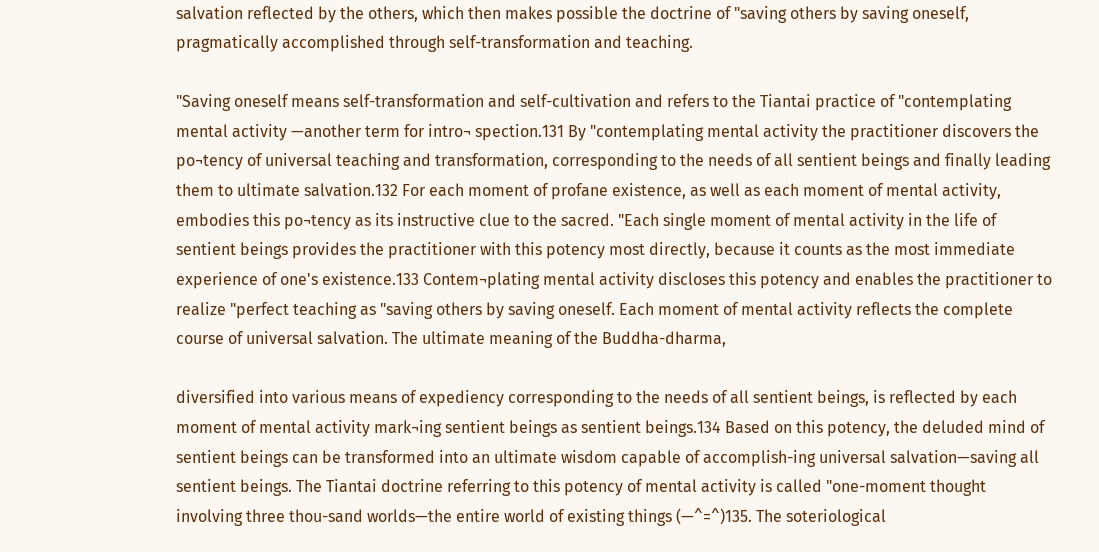salvation reflected by the others, which then makes possible the doctrine of "saving others by saving oneself, pragmatically accomplished through self-transformation and teaching.

"Saving oneself means self-transformation and self-cultivation and refers to the Tiantai practice of "contemplating mental activity —another term for intro¬ spection.131 By "contemplating mental activity the practitioner discovers the po¬tency of universal teaching and transformation, corresponding to the needs of all sentient beings and finally leading them to ultimate salvation.132 For each moment of profane existence, as well as each moment of mental activity, embodies this po¬tency as its instructive clue to the sacred. "Each single moment of mental activity in the life of sentient beings provides the practitioner with this potency most directly, because it counts as the most immediate experience of one's existence.133 Contem¬plating mental activity discloses this potency and enables the practitioner to realize "perfect teaching as "saving others by saving oneself. Each moment of mental activity reflects the complete course of universal salvation. The ultimate meaning of the Buddha-dharma,

diversified into various means of expediency corresponding to the needs of all sentient beings, is reflected by each moment of mental activity mark¬ing sentient beings as sentient beings.134 Based on this potency, the deluded mind of sentient beings can be transformed into an ultimate wisdom capable of accomplish-ing universal salvation—saving all sentient beings. The Tiantai doctrine referring to this potency of mental activity is called "one-moment thought involving three thou-sand worlds—the entire world of existing things (—^=^)135. The soteriological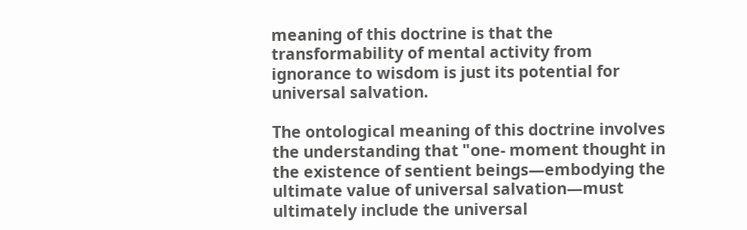meaning of this doctrine is that the transformability of mental activity from ignorance to wisdom is just its potential for universal salvation.

The ontological meaning of this doctrine involves the understanding that "one- moment thought in the existence of sentient beings—embodying the ultimate value of universal salvation—must ultimately include the universal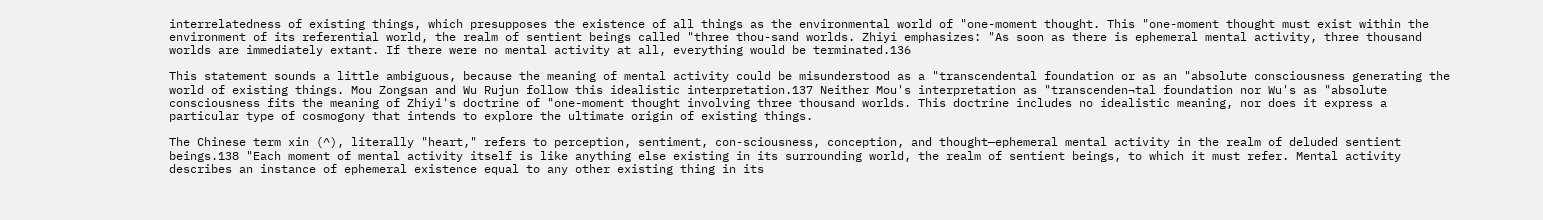interrelatedness of existing things, which presupposes the existence of all things as the environmental world of "one-moment thought. This "one-moment thought must exist within the environment of its referential world, the realm of sentient beings called "three thou-sand worlds. Zhiyi emphasizes: "As soon as there is ephemeral mental activity, three thousand worlds are immediately extant. If there were no mental activity at all, everything would be terminated.136

This statement sounds a little ambiguous, because the meaning of mental activity could be misunderstood as a "transcendental foundation or as an "absolute consciousness generating the world of existing things. Mou Zongsan and Wu Rujun follow this idealistic interpretation.137 Neither Mou's interpretation as "transcenden¬tal foundation nor Wu's as "absolute consciousness fits the meaning of Zhiyi's doctrine of "one-moment thought involving three thousand worlds. This doctrine includes no idealistic meaning, nor does it express a particular type of cosmogony that intends to explore the ultimate origin of existing things.

The Chinese term xin (^), literally "heart," refers to perception, sentiment, con-sciousness, conception, and thought—ephemeral mental activity in the realm of deluded sentient beings.138 "Each moment of mental activity itself is like anything else existing in its surrounding world, the realm of sentient beings, to which it must refer. Mental activity describes an instance of ephemeral existence equal to any other existing thing in its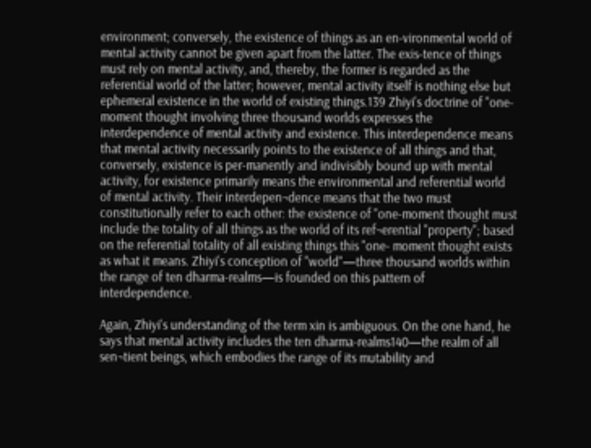environment; conversely, the existence of things as an en-vironmental world of mental activity cannot be given apart from the latter. The exis-tence of things must rely on mental activity, and, thereby, the former is regarded as the referential world of the latter; however, mental activity itself is nothing else but ephemeral existence in the world of existing things.139 Zhiyi's doctrine of "one- moment thought involving three thousand worlds expresses the interdependence of mental activity and existence. This interdependence means that mental activity necessarily points to the existence of all things and that, conversely, existence is per-manently and indivisibly bound up with mental activity, for existence primarily means the environmental and referential world of mental activity. Their interdepen¬dence means that the two must constitutionally refer to each other: the existence of "one-moment thought must include the totality of all things as the world of its ref¬erential "property"; based on the referential totality of all existing things this "one- moment thought exists as what it means. Zhiyi's conception of "world"—three thousand worlds within the range of ten dharma-realms—is founded on this pattern of interdependence.

Again, Zhiyi's understanding of the term xin is ambiguous. On the one hand, he says that mental activity includes the ten dharma-realms140—the realm of all sen¬tient beings, which embodies the range of its mutability and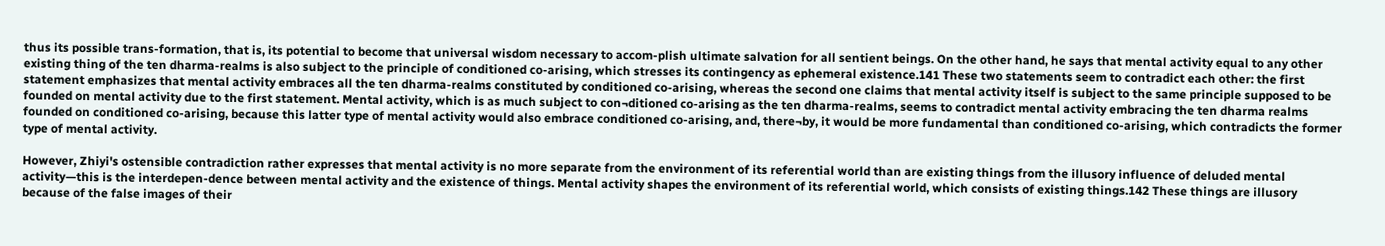thus its possible trans-formation, that is, its potential to become that universal wisdom necessary to accom-plish ultimate salvation for all sentient beings. On the other hand, he says that mental activity equal to any other existing thing of the ten dharma-realms is also subject to the principle of conditioned co-arising, which stresses its contingency as ephemeral existence.141 These two statements seem to contradict each other: the first statement emphasizes that mental activity embraces all the ten dharma-realms constituted by conditioned co-arising, whereas the second one claims that mental activity itself is subject to the same principle supposed to be founded on mental activity due to the first statement. Mental activity, which is as much subject to con¬ditioned co-arising as the ten dharma-realms, seems to contradict mental activity embracing the ten dharma realms founded on conditioned co-arising, because this latter type of mental activity would also embrace conditioned co-arising, and, there¬by, it would be more fundamental than conditioned co-arising, which contradicts the former type of mental activity.

However, Zhiyi's ostensible contradiction rather expresses that mental activity is no more separate from the environment of its referential world than are existing things from the illusory influence of deluded mental activity—this is the interdepen-dence between mental activity and the existence of things. Mental activity shapes the environment of its referential world, which consists of existing things.142 These things are illusory because of the false images of their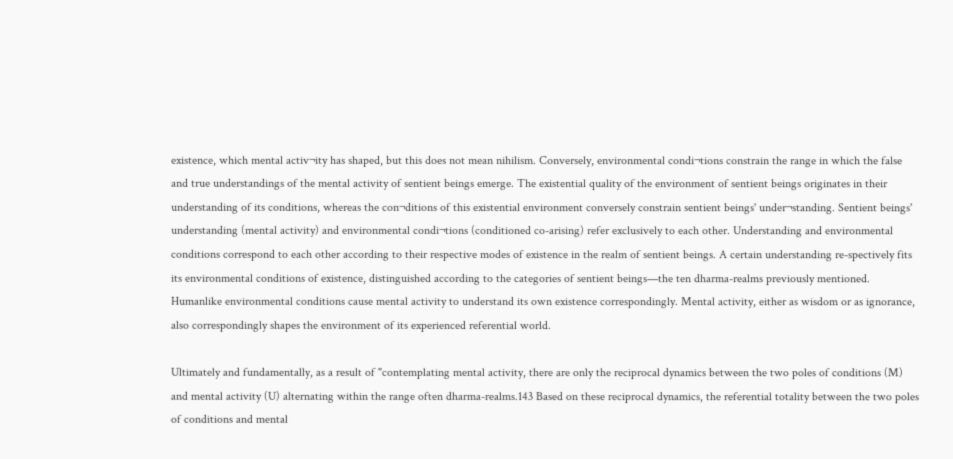existence, which mental activ¬ity has shaped, but this does not mean nihilism. Conversely, environmental condi¬tions constrain the range in which the false and true understandings of the mental activity of sentient beings emerge. The existential quality of the environment of sentient beings originates in their understanding of its conditions, whereas the con¬ditions of this existential environment conversely constrain sentient beings' under¬standing. Sentient beings' understanding (mental activity) and environmental condi¬tions (conditioned co-arising) refer exclusively to each other. Understanding and environmental conditions correspond to each other according to their respective modes of existence in the realm of sentient beings. A certain understanding re-spectively fits its environmental conditions of existence, distinguished according to the categories of sentient beings—the ten dharma-realms previously mentioned. Humanlike environmental conditions cause mental activity to understand its own existence correspondingly. Mental activity, either as wisdom or as ignorance, also correspondingly shapes the environment of its experienced referential world.

Ultimately and fundamentally, as a result of "contemplating mental activity, there are only the reciprocal dynamics between the two poles of conditions (M) and mental activity (U) alternating within the range often dharma-realms.143 Based on these reciprocal dynamics, the referential totality between the two poles of conditions and mental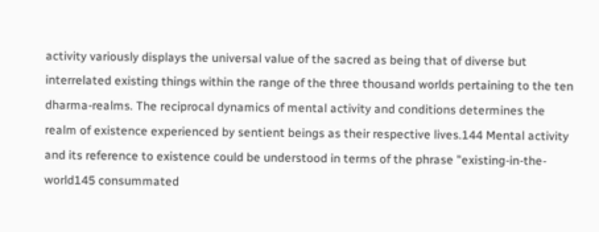activity variously displays the universal value of the sacred as being that of diverse but interrelated existing things within the range of the three thousand worlds pertaining to the ten dharma-realms. The reciprocal dynamics of mental activity and conditions determines the realm of existence experienced by sentient beings as their respective lives.144 Mental activity and its reference to existence could be understood in terms of the phrase "existing-in-the-world145 consummated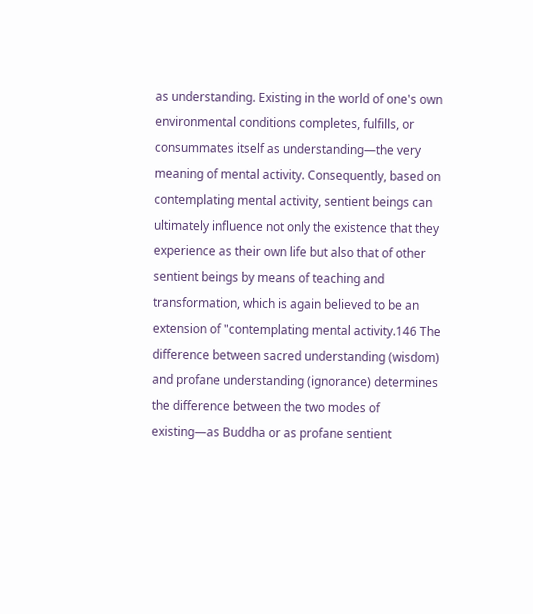as understanding. Existing in the world of one's own environmental conditions completes, fulfills, or consummates itself as understanding—the very meaning of mental activity. Consequently, based on contemplating mental activity, sentient beings can ultimately influence not only the existence that they experience as their own life but also that of other sentient beings by means of teaching and transformation, which is again believed to be an extension of "contemplating mental activity.146 The difference between sacred understanding (wisdom) and profane understanding (ignorance) determines the difference between the two modes of existing—as Buddha or as profane sentient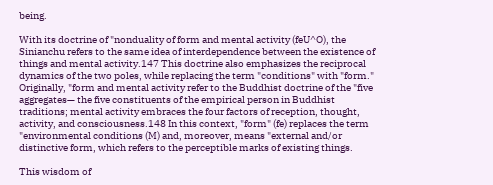being.

With its doctrine of "nonduality of form and mental activity (feU^O), the Sinianchu refers to the same idea of interdependence between the existence of things and mental activity.147 This doctrine also emphasizes the reciprocal dynamics of the two poles, while replacing the term "conditions" with "form." Originally, "form and mental activity refer to the Buddhist doctrine of the "five aggregates— the five constituents of the empirical person in Buddhist traditions; mental activity embraces the four factors of reception, thought, activity, and consciousness.148 In this context, "form" (fe) replaces the term "environmental conditions (M) and, moreover, means "external and/or distinctive form, which refers to the perceptible marks of existing things.

This wisdom of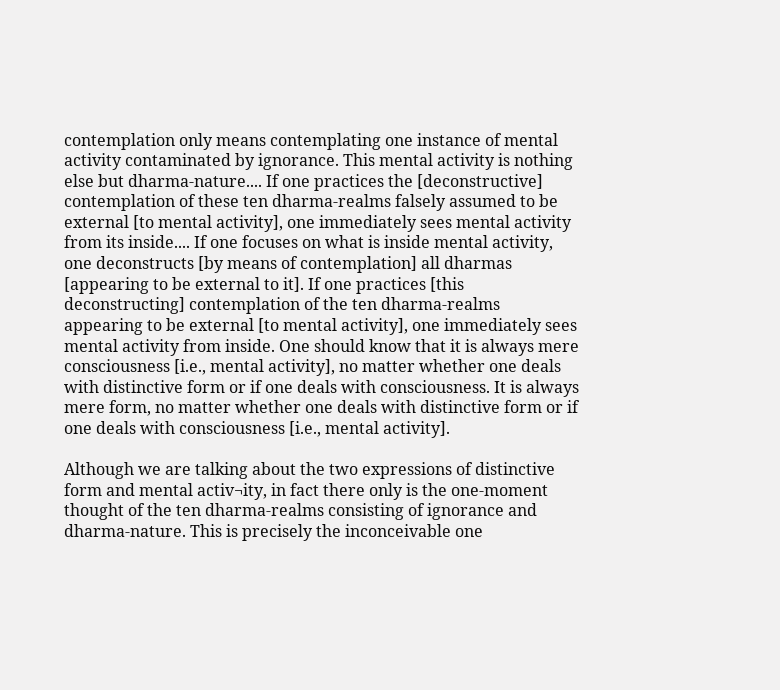contemplation only means contemplating one instance of mental activity contaminated by ignorance. This mental activity is nothing else but dharma-nature.... If one practices the [deconstructive] contemplation of these ten dharma-realms falsely assumed to be external [to mental activity], one immediately sees mental activity from its inside.... If one focuses on what is inside mental activity, one deconstructs [by means of contemplation] all dharmas [appearing to be external to it]. If one practices [this deconstructing] contemplation of the ten dharma-realms appearing to be external [to mental activity], one immediately sees mental activity from inside. One should know that it is always mere consciousness [i.e., mental activity], no matter whether one deals with distinctive form or if one deals with consciousness. It is always mere form, no matter whether one deals with distinctive form or if one deals with consciousness [i.e., mental activity].

Although we are talking about the two expressions of distinctive form and mental activ¬ity, in fact there only is the one-moment thought of the ten dharma-realms consisting of ignorance and dharma-nature. This is precisely the inconceivable one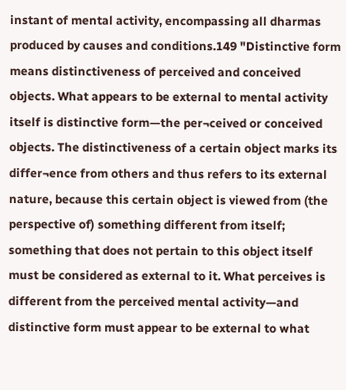instant of mental activity, encompassing all dharmas produced by causes and conditions.149 "Distinctive form means distinctiveness of perceived and conceived objects. What appears to be external to mental activity itself is distinctive form—the per¬ceived or conceived objects. The distinctiveness of a certain object marks its differ¬ence from others and thus refers to its external nature, because this certain object is viewed from (the perspective of) something different from itself; something that does not pertain to this object itself must be considered as external to it. What perceives is different from the perceived mental activity—and distinctive form must appear to be external to what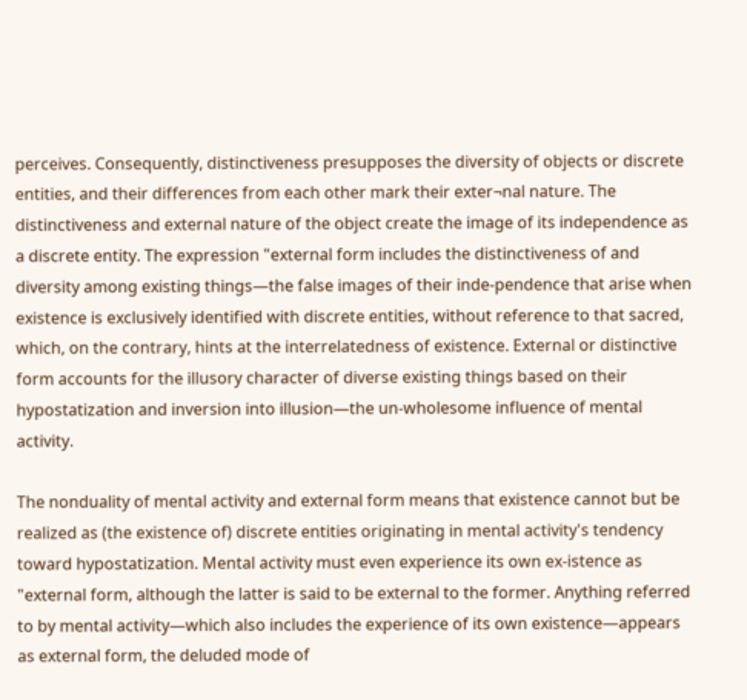perceives. Consequently, distinctiveness presupposes the diversity of objects or discrete entities, and their differences from each other mark their exter¬nal nature. The distinctiveness and external nature of the object create the image of its independence as a discrete entity. The expression "external form includes the distinctiveness of and diversity among existing things—the false images of their inde-pendence that arise when existence is exclusively identified with discrete entities, without reference to that sacred, which, on the contrary, hints at the interrelatedness of existence. External or distinctive form accounts for the illusory character of diverse existing things based on their hypostatization and inversion into illusion—the un-wholesome influence of mental activity.

The nonduality of mental activity and external form means that existence cannot but be realized as (the existence of) discrete entities originating in mental activity's tendency toward hypostatization. Mental activity must even experience its own ex-istence as "external form, although the latter is said to be external to the former. Anything referred to by mental activity—which also includes the experience of its own existence—appears as external form, the deluded mode of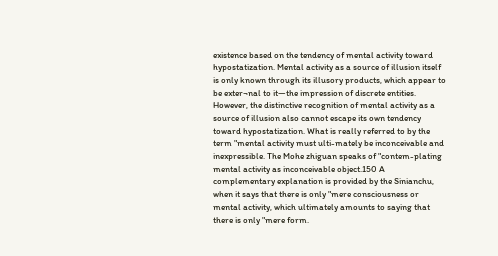existence based on the tendency of mental activity toward hypostatization. Mental activity as a source of illusion itself is only known through its illusory products, which appear to be exter¬nal to it—the impression of discrete entities. However, the distinctive recognition of mental activity as a source of illusion also cannot escape its own tendency toward hypostatization. What is really referred to by the term "mental activity must ulti-mately be inconceivable and inexpressible. The Mohe zhiguan speaks of "contem-plating mental activity as inconceivable object.150 A complementary explanation is provided by the Sinianchu, when it says that there is only "mere consciousness or mental activity, which ultimately amounts to saying that there is only "mere form.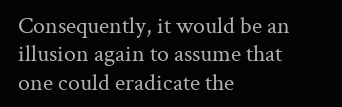Consequently, it would be an illusion again to assume that one could eradicate the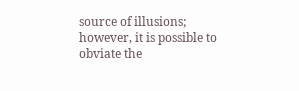source of illusions; however, it is possible to obviate the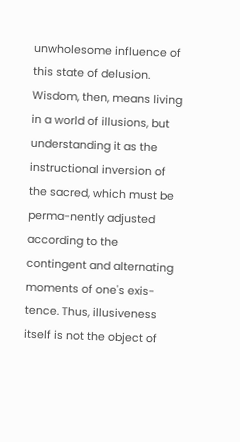unwholesome influence of this state of delusion. Wisdom, then, means living in a world of illusions, but understanding it as the instructional inversion of the sacred, which must be perma-nently adjusted according to the contingent and alternating moments of one's exis-tence. Thus, illusiveness itself is not the object of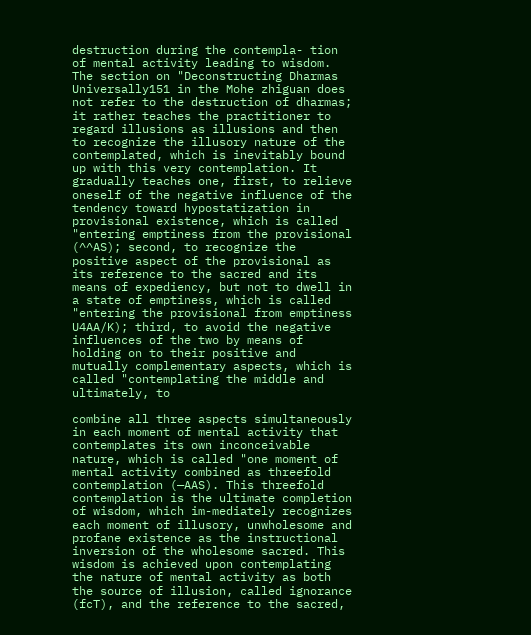destruction during the contempla- tion of mental activity leading to wisdom. The section on "Deconstructing Dharmas Universally151 in the Mohe zhiguan does not refer to the destruction of dharmas; it rather teaches the practitioner to regard illusions as illusions and then to recognize the illusory nature of the contemplated, which is inevitably bound up with this very contemplation. It gradually teaches one, first, to relieve oneself of the negative influence of the tendency toward hypostatization in provisional existence, which is called "entering emptiness from the provisional (^^AS); second, to recognize the positive aspect of the provisional as its reference to the sacred and its means of expediency, but not to dwell in a state of emptiness, which is called "entering the provisional from emptiness U4AA/K); third, to avoid the negative influences of the two by means of holding on to their positive and mutually complementary aspects, which is called "contemplating the middle and ultimately, to

combine all three aspects simultaneously in each moment of mental activity that contemplates its own inconceivable nature, which is called "one moment of mental activity combined as threefold contemplation (—AAS). This threefold contemplation is the ultimate completion of wisdom, which im-mediately recognizes each moment of illusory, unwholesome and profane existence as the instructional inversion of the wholesome sacred. This wisdom is achieved upon contemplating the nature of mental activity as both the source of illusion, called ignorance (fcT), and the reference to the sacred,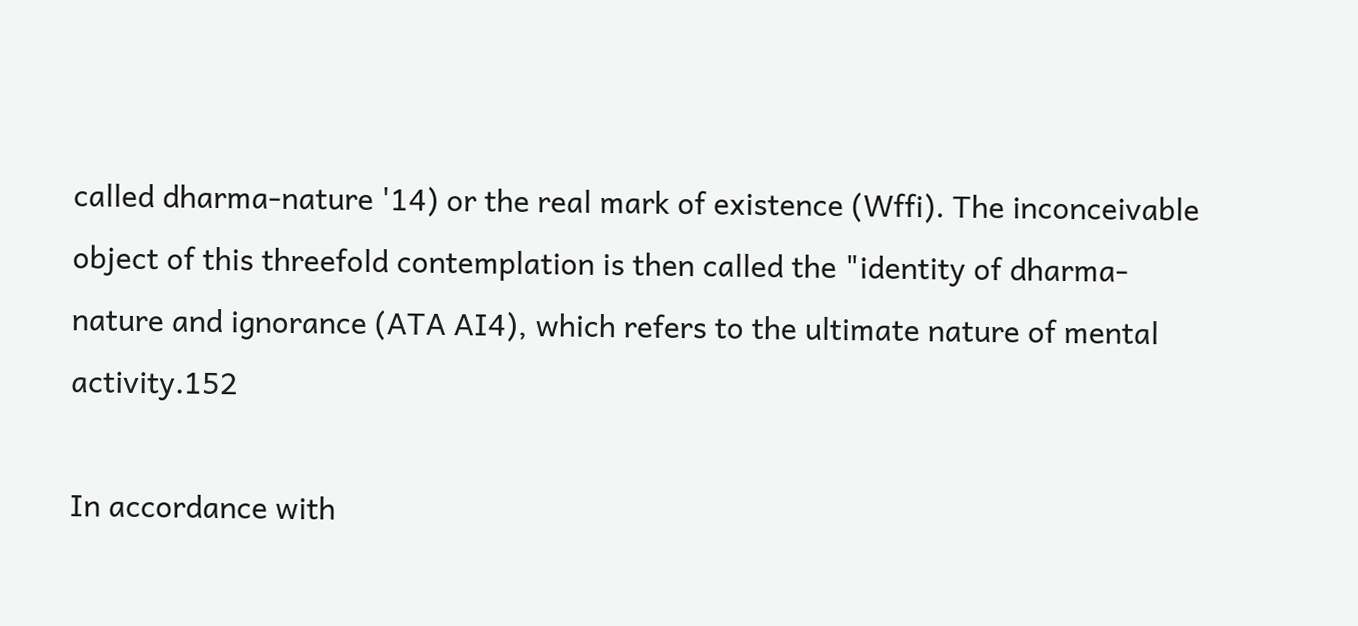called dharma-nature '14) or the real mark of existence (Wffi). The inconceivable object of this threefold contemplation is then called the "identity of dharma-nature and ignorance (ATA AI4), which refers to the ultimate nature of mental activity.152

In accordance with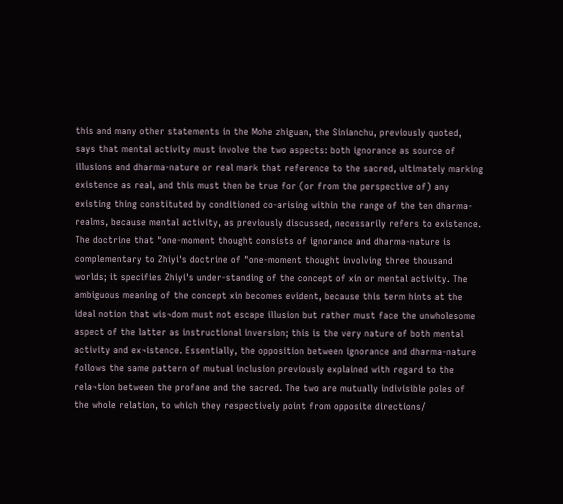this and many other statements in the Mohe zhiguan, the Sinianchu, previously quoted, says that mental activity must involve the two aspects: both ignorance as source of illusions and dharma-nature or real mark that reference to the sacred, ultimately marking existence as real, and this must then be true for (or from the perspective of) any existing thing constituted by conditioned co-arising within the range of the ten dharma-realms, because mental activity, as previously discussed, necessarily refers to existence. The doctrine that "one-moment thought consists of ignorance and dharma-nature is complementary to Zhiyi's doctrine of "one-moment thought involving three thousand worlds; it specifies Zhiyi's under-standing of the concept of xin or mental activity. The ambiguous meaning of the concept xin becomes evident, because this term hints at the ideal notion that wis¬dom must not escape illusion but rather must face the unwholesome aspect of the latter as instructional inversion; this is the very nature of both mental activity and ex¬istence. Essentially, the opposition between ignorance and dharma-nature follows the same pattern of mutual inclusion previously explained with regard to the rela¬tion between the profane and the sacred. The two are mutually indivisible poles of the whole relation, to which they respectively point from opposite directions/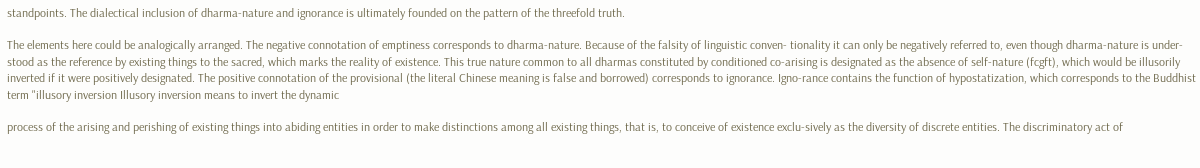standpoints. The dialectical inclusion of dharma-nature and ignorance is ultimately founded on the pattern of the threefold truth.

The elements here could be analogically arranged. The negative connotation of emptiness corresponds to dharma-nature. Because of the falsity of linguistic conven- tionality it can only be negatively referred to, even though dharma-nature is under-stood as the reference by existing things to the sacred, which marks the reality of existence. This true nature common to all dharmas constituted by conditioned co-arising is designated as the absence of self-nature (fcgft), which would be illusorily inverted if it were positively designated. The positive connotation of the provisional (the literal Chinese meaning is false and borrowed) corresponds to ignorance. Igno-rance contains the function of hypostatization, which corresponds to the Buddhist term "illusory inversion Illusory inversion means to invert the dynamic

process of the arising and perishing of existing things into abiding entities in order to make distinctions among all existing things, that is, to conceive of existence exclu-sively as the diversity of discrete entities. The discriminatory act of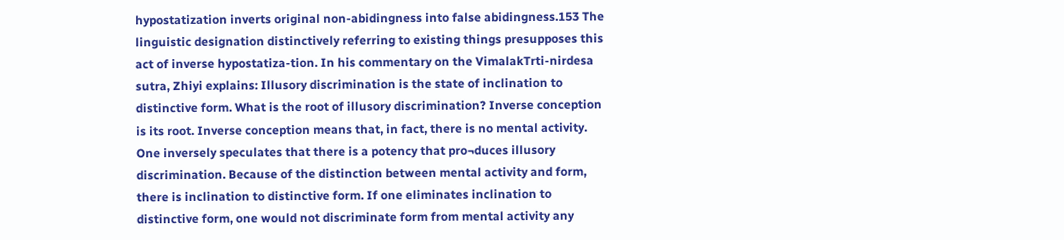hypostatization inverts original non-abidingness into false abidingness.153 The linguistic designation distinctively referring to existing things presupposes this act of inverse hypostatiza-tion. In his commentary on the VimalakTrti-nirdesa sutra, Zhiyi explains: Illusory discrimination is the state of inclination to distinctive form. What is the root of illusory discrimination? Inverse conception is its root. Inverse conception means that, in fact, there is no mental activity. One inversely speculates that there is a potency that pro¬duces illusory discrimination. Because of the distinction between mental activity and form, there is inclination to distinctive form. If one eliminates inclination to distinctive form, one would not discriminate form from mental activity any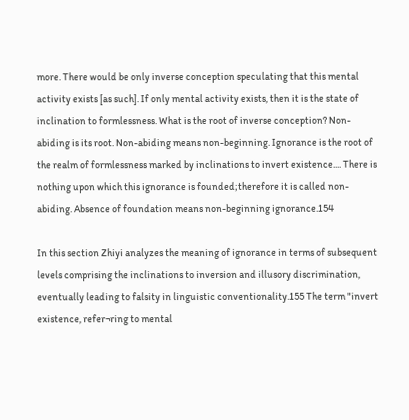more. There would be only inverse conception speculating that this mental activity exists [as such]. If only mental activity exists, then it is the state of inclination to formlessness. What is the root of inverse conception? Non-abiding is its root. Non-abiding means non-beginning. Ignorance is the root of the realm of formlessness marked by inclinations to invert existence.... There is nothing upon which this ignorance is founded;therefore it is called non-abiding. Absence of foundation means non-beginning ignorance.154

In this section Zhiyi analyzes the meaning of ignorance in terms of subsequent levels comprising the inclinations to inversion and illusory discrimination, eventually leading to falsity in linguistic conventionality.155 The term "invert existence, refer¬ring to mental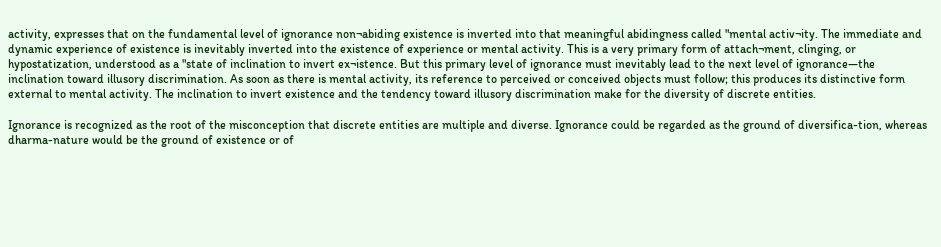activity, expresses that on the fundamental level of ignorance non¬abiding existence is inverted into that meaningful abidingness called "mental activ¬ity. The immediate and dynamic experience of existence is inevitably inverted into the existence of experience or mental activity. This is a very primary form of attach¬ment, clinging, or hypostatization, understood as a "state of inclination to invert ex¬istence. But this primary level of ignorance must inevitably lead to the next level of ignorance—the inclination toward illusory discrimination. As soon as there is mental activity, its reference to perceived or conceived objects must follow; this produces its distinctive form external to mental activity. The inclination to invert existence and the tendency toward illusory discrimination make for the diversity of discrete entities.

Ignorance is recognized as the root of the misconception that discrete entities are multiple and diverse. Ignorance could be regarded as the ground of diversifica-tion, whereas dharma-nature would be the ground of existence or of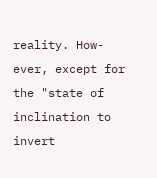reality. How-ever, except for the "state of inclination to invert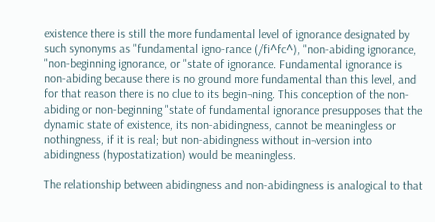existence there is still the more fundamental level of ignorance designated by such synonyms as "fundamental igno-rance (/fi^fc^), "non-abiding ignorance, "non-beginning ignorance, or "state of ignorance. Fundamental ignorance is non-abiding because there is no ground more fundamental than this level, and for that reason there is no clue to its begin¬ning. This conception of the non-abiding or non-beginning "state of fundamental ignorance presupposes that the dynamic state of existence, its non-abidingness, cannot be meaningless or nothingness, if it is real; but non-abidingness without in¬version into abidingness (hypostatization) would be meaningless.

The relationship between abidingness and non-abidingness is analogical to that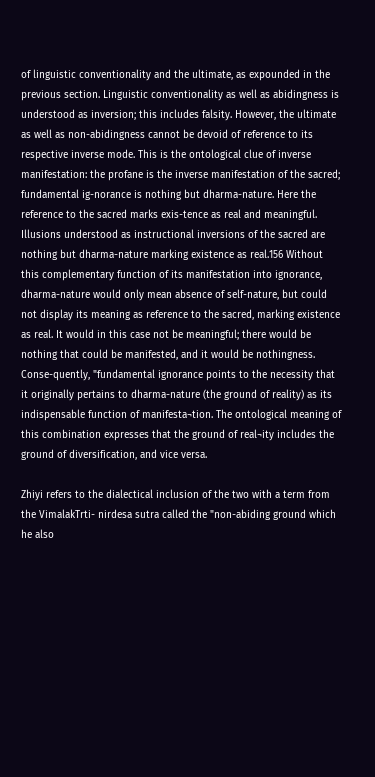of linguistic conventionality and the ultimate, as expounded in the previous section. Linguistic conventionality as well as abidingness is understood as inversion; this includes falsity. However, the ultimate as well as non-abidingness cannot be devoid of reference to its respective inverse mode. This is the ontological clue of inverse manifestation: the profane is the inverse manifestation of the sacred; fundamental ig-norance is nothing but dharma-nature. Here the reference to the sacred marks exis-tence as real and meaningful. Illusions understood as instructional inversions of the sacred are nothing but dharma-nature marking existence as real.156 Without this complementary function of its manifestation into ignorance, dharma-nature would only mean absence of self-nature, but could not display its meaning as reference to the sacred, marking existence as real. It would in this case not be meaningful; there would be nothing that could be manifested, and it would be nothingness. Conse-quently, "fundamental ignorance points to the necessity that it originally pertains to dharma-nature (the ground of reality) as its indispensable function of manifesta¬tion. The ontological meaning of this combination expresses that the ground of real¬ity includes the ground of diversification, and vice versa.

Zhiyi refers to the dialectical inclusion of the two with a term from the VimalakTrti- nirdesa sutra called the "non-abiding ground which he also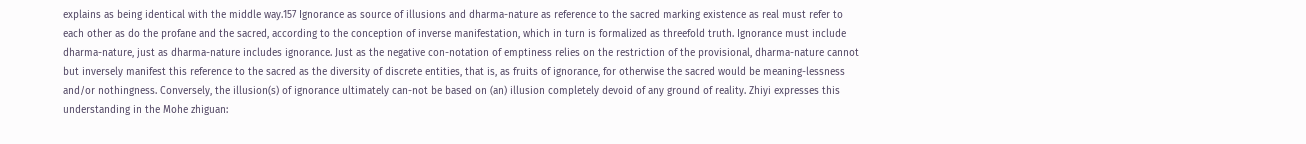explains as being identical with the middle way.157 Ignorance as source of illusions and dharma-nature as reference to the sacred marking existence as real must refer to each other as do the profane and the sacred, according to the conception of inverse manifestation, which in turn is formalized as threefold truth. Ignorance must include dharma-nature, just as dharma-nature includes ignorance. Just as the negative con-notation of emptiness relies on the restriction of the provisional, dharma-nature cannot but inversely manifest this reference to the sacred as the diversity of discrete entities, that is, as fruits of ignorance, for otherwise the sacred would be meaning-lessness and/or nothingness. Conversely, the illusion(s) of ignorance ultimately can-not be based on (an) illusion completely devoid of any ground of reality. Zhiyi expresses this understanding in the Mohe zhiguan: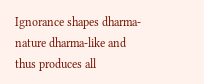Ignorance shapes dharma-nature dharma-like and thus produces all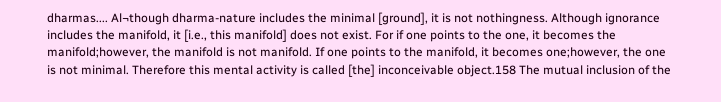dharmas.... Al¬though dharma-nature includes the minimal [ground], it is not nothingness. Although ignorance includes the manifold, it [i.e., this manifold] does not exist. For if one points to the one, it becomes the manifold;however, the manifold is not manifold. If one points to the manifold, it becomes one;however, the one is not minimal. Therefore this mental activity is called [the] inconceivable object.158 The mutual inclusion of the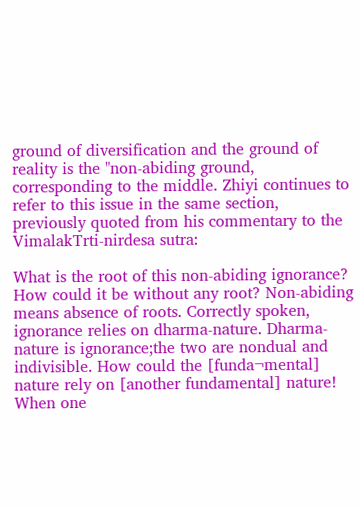ground of diversification and the ground of reality is the "non-abiding ground, corresponding to the middle. Zhiyi continues to refer to this issue in the same section, previously quoted from his commentary to the VimalakTrti-nirdesa sutra:

What is the root of this non-abiding ignorance? How could it be without any root? Non-abiding means absence of roots. Correctly spoken, ignorance relies on dharma-nature. Dharma-nature is ignorance;the two are nondual and indivisible. How could the [funda¬mental] nature rely on [another fundamental] nature! When one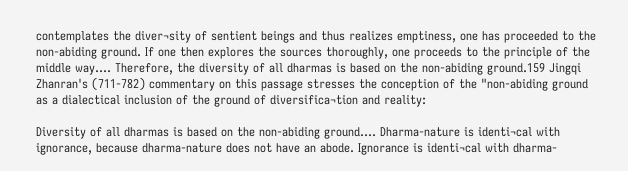contemplates the diver¬sity of sentient beings and thus realizes emptiness, one has proceeded to the non-abiding ground. If one then explores the sources thoroughly, one proceeds to the principle of the middle way.... Therefore, the diversity of all dharmas is based on the non-abiding ground.159 Jingqi Zhanran's (711-782) commentary on this passage stresses the conception of the "non-abiding ground as a dialectical inclusion of the ground of diversifica¬tion and reality:

Diversity of all dharmas is based on the non-abiding ground.... Dharma-nature is identi¬cal with ignorance, because dharma-nature does not have an abode. Ignorance is identi¬cal with dharma-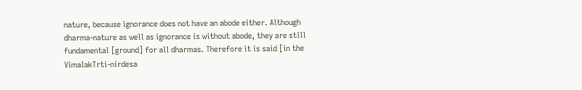nature, because ignorance does not have an abode either. Although dharma-nature as well as ignorance is without abode, they are still fundamental [ground] for all dharmas. Therefore it is said [in the VimalakTrti-nirdesa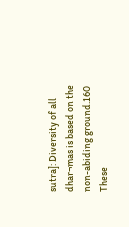sutra]: Diversity of all dhar¬mas is based on the non-abiding ground.160 These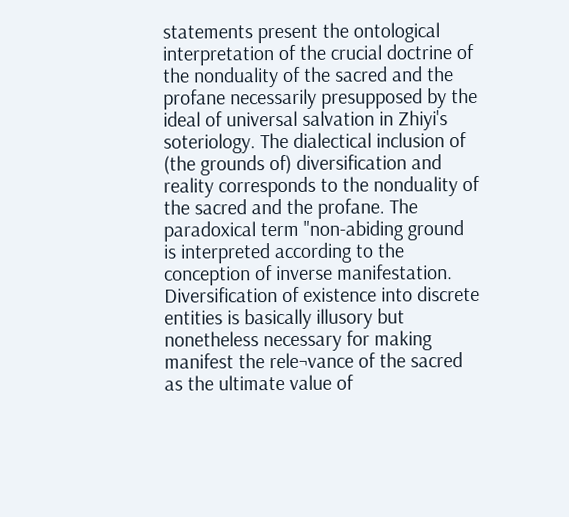statements present the ontological interpretation of the crucial doctrine of the nonduality of the sacred and the profane necessarily presupposed by the ideal of universal salvation in Zhiyi's soteriology. The dialectical inclusion of (the grounds of) diversification and reality corresponds to the nonduality of the sacred and the profane. The paradoxical term "non-abiding ground is interpreted according to the conception of inverse manifestation. Diversification of existence into discrete entities is basically illusory but nonetheless necessary for making manifest the rele¬vance of the sacred as the ultimate value of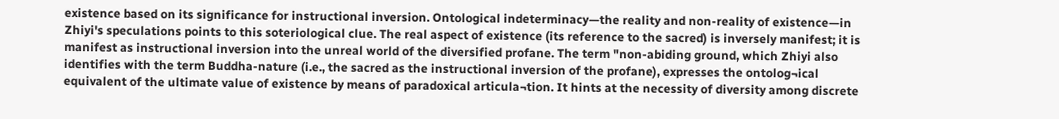existence based on its significance for instructional inversion. Ontological indeterminacy—the reality and non-reality of existence—in Zhiyi's speculations points to this soteriological clue. The real aspect of existence (its reference to the sacred) is inversely manifest; it is manifest as instructional inversion into the unreal world of the diversified profane. The term "non-abiding ground, which Zhiyi also identifies with the term Buddha-nature (i.e., the sacred as the instructional inversion of the profane), expresses the ontolog¬ical equivalent of the ultimate value of existence by means of paradoxical articula¬tion. It hints at the necessity of diversity among discrete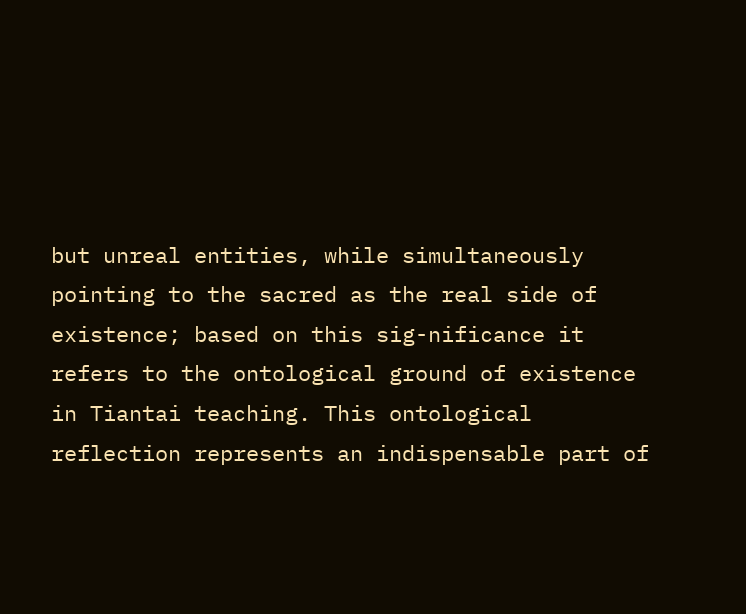but unreal entities, while simultaneously pointing to the sacred as the real side of existence; based on this sig-nificance it refers to the ontological ground of existence in Tiantai teaching. This ontological reflection represents an indispensable part of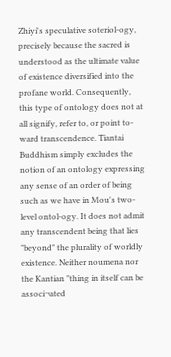Zhiyi's speculative soteriol-ogy, precisely because the sacred is understood as the ultimate value of existence diversified into the profane world. Consequently, this type of ontology does not at all signify, refer to, or point to-ward transcendence. Tiantai Buddhism simply excludes the notion of an ontology expressing any sense of an order of being such as we have in Mou's two-level ontol-ogy. It does not admit any transcendent being that lies "beyond" the plurality of worldly existence. Neither noumena nor the Kantian "thing in itself can be associ¬ated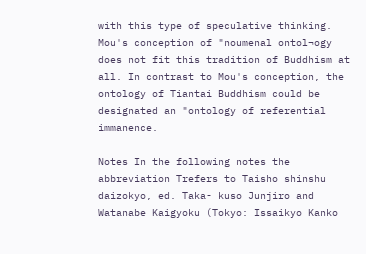with this type of speculative thinking. Mou's conception of "noumenal ontol¬ogy does not fit this tradition of Buddhism at all. In contrast to Mou's conception, the ontology of Tiantai Buddhism could be designated an "ontology of referential immanence.

Notes In the following notes the abbreviation Trefers to Taisho shinshu daizokyo, ed. Taka- kuso Junjiro and Watanabe Kaigyoku (Tokyo: Issaikyo Kanko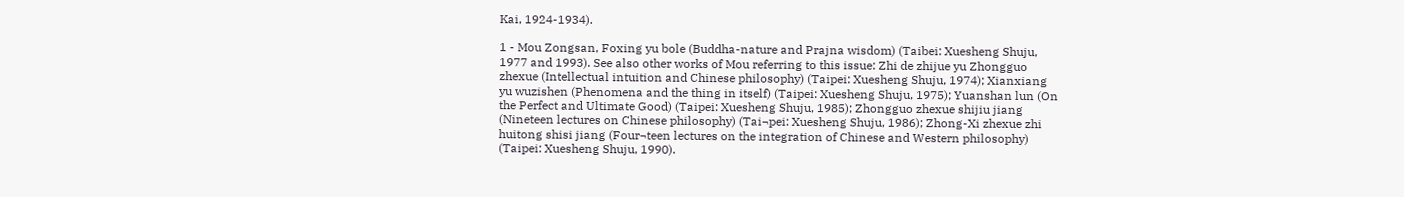Kai, 1924-1934).

1 - Mou Zongsan, Foxing yu bole (Buddha-nature and Prajna wisdom) (Taibei: Xuesheng Shuju, 1977 and 1993). See also other works of Mou referring to this issue: Zhi de zhijue yu Zhongguo zhexue (Intellectual intuition and Chinese philosophy) (Taipei: Xuesheng Shuju, 1974); Xianxiang yu wuzishen (Phenomena and the thing in itself) (Taipei: Xuesheng Shuju, 1975); Yuanshan lun (On the Perfect and Ultimate Good) (Taipei: Xuesheng Shuju, 1985); Zhongguo zhexue shijiu jiang (Nineteen lectures on Chinese philosophy) (Tai¬pei: Xuesheng Shuju, 1986); Zhong-Xi zhexue zhi huitong shisi jiang (Four¬teen lectures on the integration of Chinese and Western philosophy) (Taipei: Xuesheng Shuju, 1990).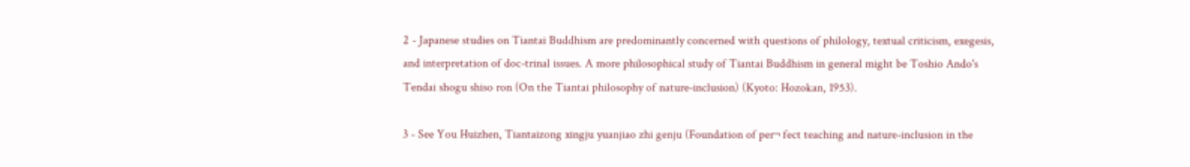2 - Japanese studies on Tiantai Buddhism are predominantly concerned with questions of philology, textual criticism, exegesis, and interpretation of doc-trinal issues. A more philosophical study of Tiantai Buddhism in general might be Toshio Ando's Tendai shogu shiso ron (On the Tiantai philosophy of nature-inclusion) (Kyoto: Hozokan, 1953).

3 - See You Huizhen, Tiantaizong xingju yuanjiao zhi genju (Foundation of per¬ fect teaching and nature-inclusion in the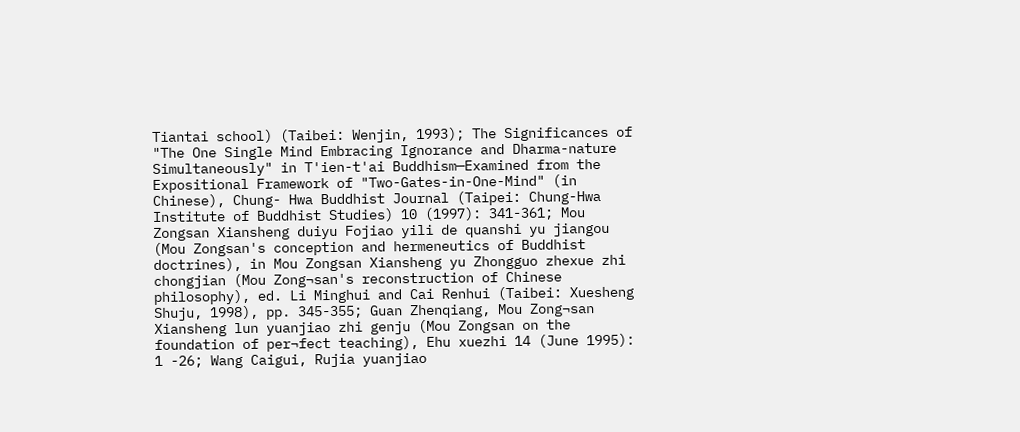Tiantai school) (Taibei: Wenjin, 1993); The Significances of "The One Single Mind Embracing Ignorance and Dharma-nature Simultaneously" in T'ien-t'ai Buddhism—Examined from the Expositional Framework of "Two-Gates-in-One-Mind" (in Chinese), Chung- Hwa Buddhist Journal (Taipei: Chung-Hwa Institute of Buddhist Studies) 10 (1997): 341-361; Mou Zongsan Xiansheng duiyu Fojiao yili de quanshi yu jiangou (Mou Zongsan's conception and hermeneutics of Buddhist doctrines), in Mou Zongsan Xiansheng yu Zhongguo zhexue zhi chongjian (Mou Zong¬san's reconstruction of Chinese philosophy), ed. Li Minghui and Cai Renhui (Taibei: Xuesheng Shuju, 1998), pp. 345-355; Guan Zhenqiang, Mou Zong¬san Xiansheng lun yuanjiao zhi genju (Mou Zongsan on the foundation of per¬fect teaching), Ehu xuezhi 14 (June 1995): 1 -26; Wang Caigui, Rujia yuanjiao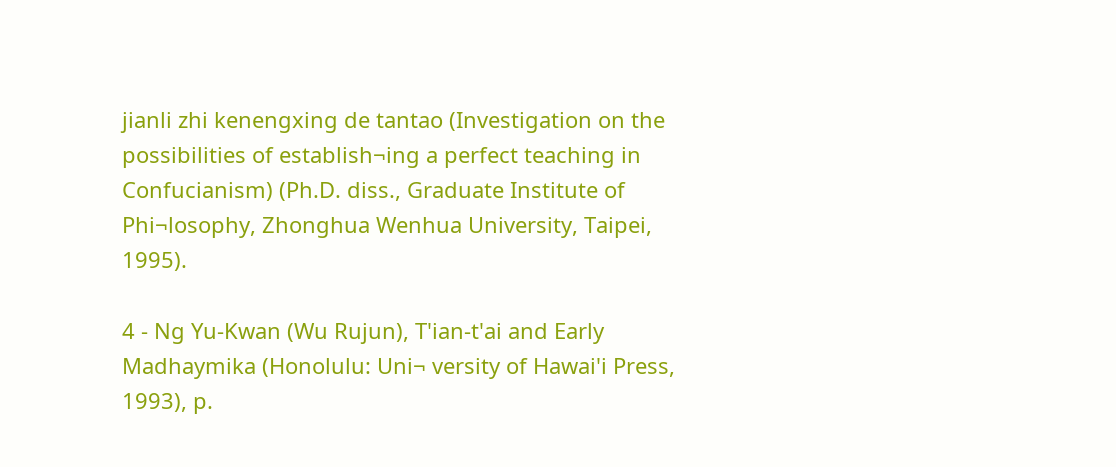jianli zhi kenengxing de tantao (Investigation on the possibilities of establish¬ing a perfect teaching in Confucianism) (Ph.D. diss., Graduate Institute of Phi¬losophy, Zhonghua Wenhua University, Taipei, 1995).

4 - Ng Yu-Kwan (Wu Rujun), T'ian-t'ai and Early Madhaymika (Honolulu: Uni¬ versity of Hawai'i Press, 1993), p.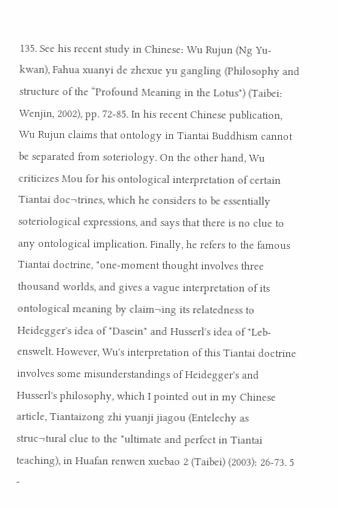135. See his recent study in Chinese: Wu Rujun (Ng Yu-kwan), Fahua xuanyi de zhexue yu gangling (Philosophy and structure of the “Profound Meaning in the Lotus") (Taibei: Wenjin, 2002), pp. 72-85. In his recent Chinese publication, Wu Rujun claims that ontology in Tiantai Buddhism cannot be separated from soteriology. On the other hand, Wu criticizes Mou for his ontological interpretation of certain Tiantai doc¬trines, which he considers to be essentially soteriological expressions, and says that there is no clue to any ontological implication. Finally, he refers to the famous Tiantai doctrine, "one-moment thought involves three thousand worlds, and gives a vague interpretation of its ontological meaning by claim¬ing its relatedness to Heidegger's idea of "Dasein" and Husserl's idea of "Leb- enswelt. However, Wu's interpretation of this Tiantai doctrine involves some misunderstandings of Heidegger's and Husserl's philosophy, which I pointed out in my Chinese article, Tiantaizong zhi yuanji jiagou (Entelechy as struc¬tural clue to the "ultimate and perfect in Tiantai teaching), in Huafan renwen xuebao 2 (Taibei) (2003): 26-73. 5 -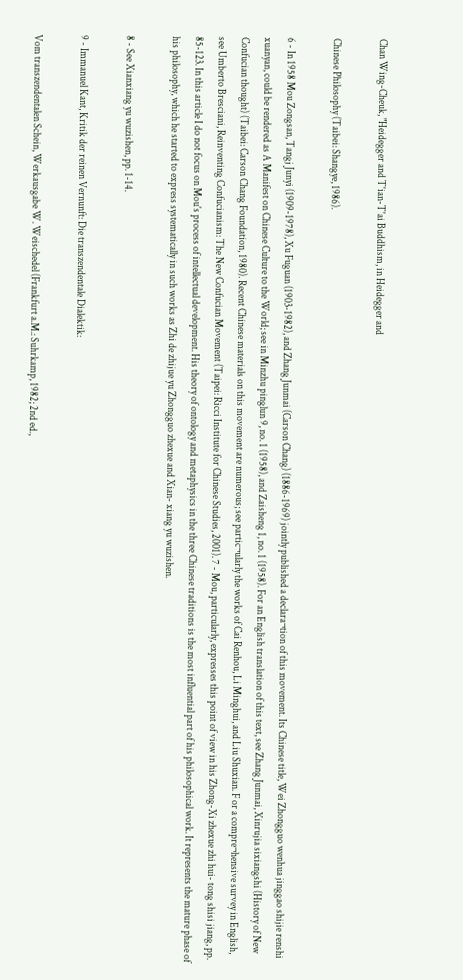Chan Wing-Cheuk, "Heidegger and T'ian-T'ai Buddhism, in Heidegger and

Chinese Philosophy (Taibei: Shangye, 1986).

6 - In 1958 Mou Zongsan, Tangj Junyi (1909-1978), Xu Fuguan (1903-1982), and Zhang Junmai (Carson Chang) (1886-1969) jointly published a declara¬tion of this movement. Its Chinese title, Wei Zhongguo wenhua jinggao shijie renshi xuanyan, could be rendered as A Manifest on Chinese Culture to the World; see in Minzhu pinglun 9, no. 1 (1958), and Zaisheng 1, no. 1 (1958). For an English translation of this text, see Zhang Junmai, Xinrujia sixiangshi (History of New Confucian thought) (Taibei: Carson Chang Foundation, 1980). Recent Chinese materials on this movement are numerous; see partic¬ularly the works of Cai Renhou, Li Minghui, and Liu Shuxian. F or a compre¬hensive survey in English, see Umberto Bresciani, Reinventing Confucianism: The New Confucian Movement (Taipei: Ricci Institute for Chinese Studies, 2001). 7 - Mou, particularly, expresses this point of view in his Zhong-Xi zhexue zhi hui- tong shisi jiang, pp. 85-123. In this article I do not focus on Mou's process of intellectual development. His theory of ontology and metaphysics in the three Chinese traditions is the most influential part of his philosophical work. It represents the mature phase of his philosophy, which he started to express systematically in such works as Zhi de zhijue yu Zhongguo zhexue and Xian- xiang yu wuzishen.

8 - See Xianxiang yu wuzishen, pp. 1-14.

9 - Immanuel Kant, Kritik der reinen Vernunft: Die transzendentale Dialektik:

Vom transzendentalen Schein, Werkausgabe W. Weischedel (Frankfurt a.M.: Suhrkamp, 1982; 2nd ed.,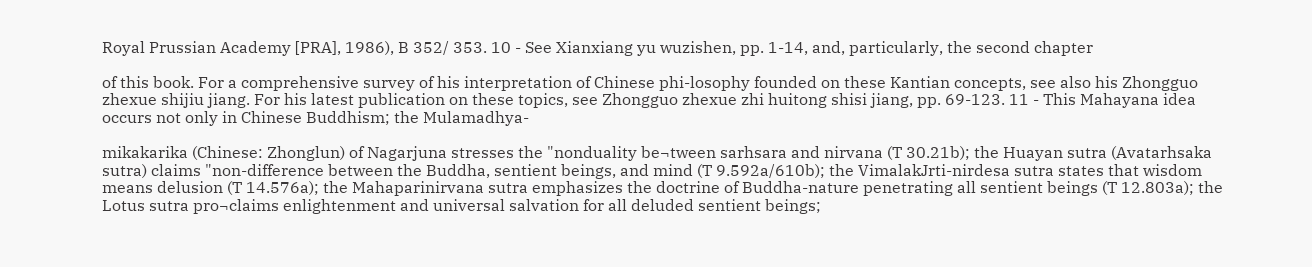Royal Prussian Academy [PRA], 1986), B 352/ 353. 10 - See Xianxiang yu wuzishen, pp. 1-14, and, particularly, the second chapter

of this book. For a comprehensive survey of his interpretation of Chinese phi-losophy founded on these Kantian concepts, see also his Zhongguo zhexue shijiu jiang. For his latest publication on these topics, see Zhongguo zhexue zhi huitong shisi jiang, pp. 69-123. 11 - This Mahayana idea occurs not only in Chinese Buddhism; the Mulamadhya-

mikakarika (Chinese: Zhonglun) of Nagarjuna stresses the "nonduality be¬tween sarhsara and nirvana (T 30.21b); the Huayan sutra (Avatarhsaka sutra) claims "non-difference between the Buddha, sentient beings, and mind (T 9.592a/610b); the VimalakJrti-nirdesa sutra states that wisdom means delusion (T 14.576a); the Mahaparinirvana sutra emphasizes the doctrine of Buddha-nature penetrating all sentient beings (T 12.803a); the Lotus sutra pro¬claims enlightenment and universal salvation for all deluded sentient beings;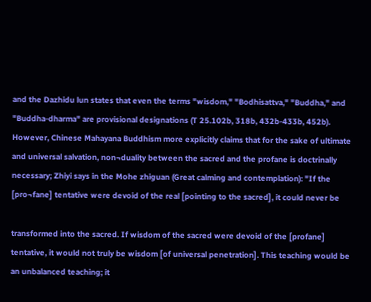and the Dazhidu lun states that even the terms "wisdom," "Bodhisattva," "Buddha," and "Buddha-dharma" are provisional designations (T 25.102b, 318b, 432b-433b, 452b). However, Chinese Mahayana Buddhism more explicitly claims that for the sake of ultimate and universal salvation, non¬duality between the sacred and the profane is doctrinally necessary; Zhiyi says in the Mohe zhiguan (Great calming and contemplation): "If the [pro¬fane] tentative were devoid of the real [pointing to the sacred], it could never be

transformed into the sacred. If wisdom of the sacred were devoid of the [profane] tentative, it would not truly be wisdom [of universal penetration]. This teaching would be an unbalanced teaching; it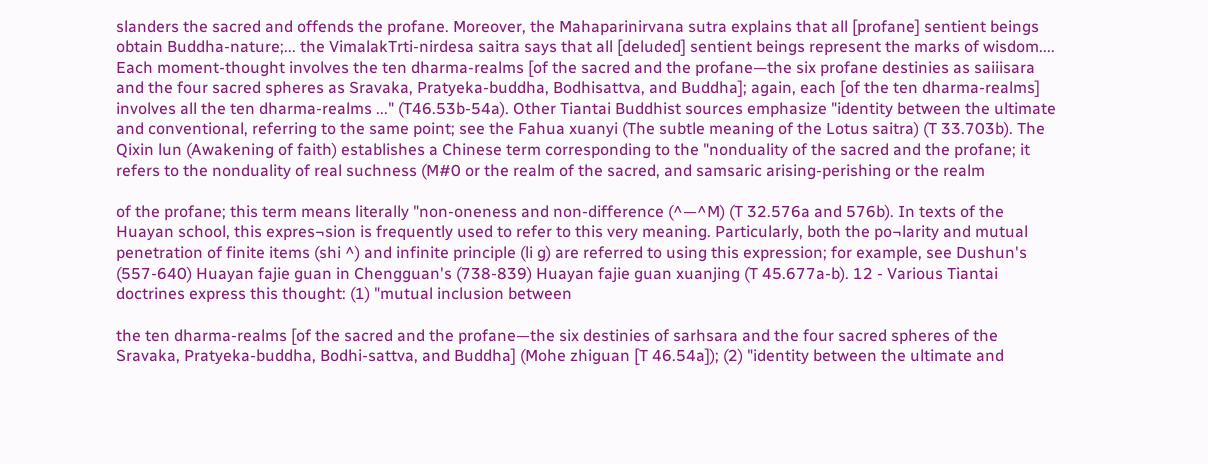slanders the sacred and offends the profane. Moreover, the Mahaparinirvana sutra explains that all [profane] sentient beings obtain Buddha-nature;... the VimalakTrti-nirdesa saitra says that all [deluded] sentient beings represent the marks of wisdom.... Each moment-thought involves the ten dharma-realms [of the sacred and the profane—the six profane destinies as saiiisara and the four sacred spheres as Sravaka, Pratyeka-buddha, Bodhisattva, and Buddha]; again, each [of the ten dharma-realms] involves all the ten dharma-realms ..." (T46.53b-54a). Other Tiantai Buddhist sources emphasize "identity between the ultimate and conventional, referring to the same point; see the Fahua xuanyi (The subtle meaning of the Lotus saitra) (T 33.703b). The Qixin lun (Awakening of faith) establishes a Chinese term corresponding to the "nonduality of the sacred and the profane; it refers to the nonduality of real suchness (M#0 or the realm of the sacred, and samsaric arising-perishing or the realm

of the profane; this term means literally "non-oneness and non-difference (^—^M) (T 32.576a and 576b). In texts of the Huayan school, this expres¬sion is frequently used to refer to this very meaning. Particularly, both the po¬larity and mutual penetration of finite items (shi ^) and infinite principle (li g) are referred to using this expression; for example, see Dushun's (557-640) Huayan fajie guan in Chengguan's (738-839) Huayan fajie guan xuanjing (T 45.677a-b). 12 - Various Tiantai doctrines express this thought: (1) "mutual inclusion between

the ten dharma-realms [of the sacred and the profane—the six destinies of sarhsara and the four sacred spheres of the Sravaka, Pratyeka-buddha, Bodhi-sattva, and Buddha] (Mohe zhiguan [T 46.54a]); (2) "identity between the ultimate and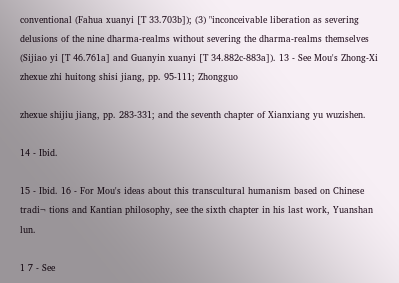conventional (Fahua xuanyi [T 33.703b]); (3) "inconceivable liberation as severing delusions of the nine dharma-realms without severing the dharma-realms themselves (Sijiao yi [T 46.761a] and Guanyin xuanyi [T 34.882c-883a]). 13 - See Mou's Zhong-Xi zhexue zhi huitong shisi jiang, pp. 95-111; Zhongguo

zhexue shijiu jiang, pp. 283-331; and the seventh chapter of Xianxiang yu wuzishen.

14 - Ibid.

15 - Ibid. 16 - For Mou's ideas about this transcultural humanism based on Chinese tradi¬ tions and Kantian philosophy, see the sixth chapter in his last work, Yuanshan lun.

1 7 - See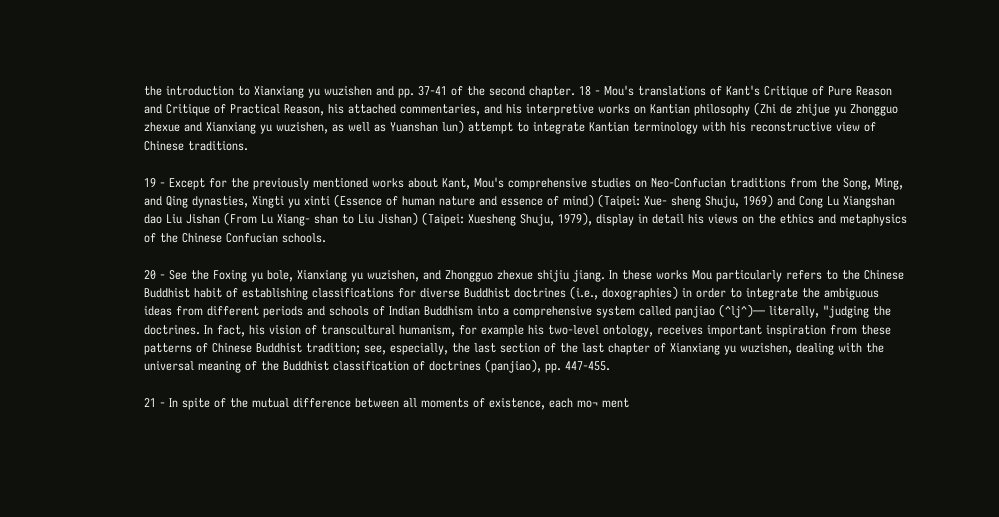the introduction to Xianxiang yu wuzishen and pp. 37-41 of the second chapter. 18 - Mou's translations of Kant's Critique of Pure Reason and Critique of Practical Reason, his attached commentaries, and his interpretive works on Kantian philosophy (Zhi de zhijue yu Zhongguo zhexue and Xianxiang yu wuzishen, as well as Yuanshan lun) attempt to integrate Kantian terminology with his reconstructive view of Chinese traditions.

19 - Except for the previously mentioned works about Kant, Mou's comprehensive studies on Neo-Confucian traditions from the Song, Ming, and Qing dynasties, Xingti yu xinti (Essence of human nature and essence of mind) (Taipei: Xue- sheng Shuju, 1969) and Cong Lu Xiangshan dao Liu Jishan (From Lu Xiang- shan to Liu Jishan) (Taipei: Xuesheng Shuju, 1979), display in detail his views on the ethics and metaphysics of the Chinese Confucian schools.

20 - See the Foxing yu bole, Xianxiang yu wuzishen, and Zhongguo zhexue shijiu jiang. In these works Mou particularly refers to the Chinese Buddhist habit of establishing classifications for diverse Buddhist doctrines (i.e., doxographies) in order to integrate the ambiguous ideas from different periods and schools of Indian Buddhism into a comprehensive system called panjiao (^lj^)— literally, "judging the doctrines. In fact, his vision of transcultural humanism, for example his two-level ontology, receives important inspiration from these patterns of Chinese Buddhist tradition; see, especially, the last section of the last chapter of Xianxiang yu wuzishen, dealing with the universal meaning of the Buddhist classification of doctrines (panjiao), pp. 447-455.

21 - In spite of the mutual difference between all moments of existence, each mo¬ ment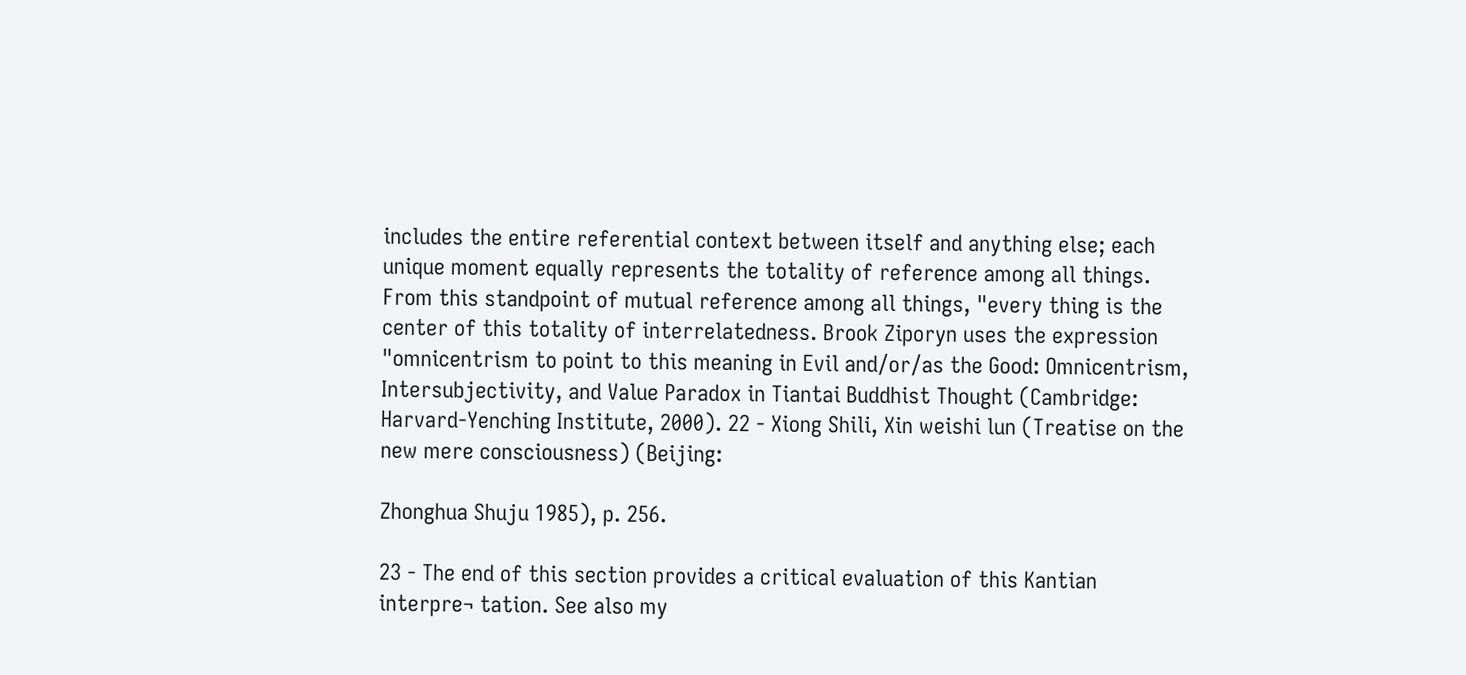includes the entire referential context between itself and anything else; each unique moment equally represents the totality of reference among all things. From this standpoint of mutual reference among all things, "every thing is the center of this totality of interrelatedness. Brook Ziporyn uses the expression "omnicentrism to point to this meaning in Evil and/or/as the Good: Omnicentrism, Intersubjectivity, and Value Paradox in Tiantai Buddhist Thought (Cambridge: Harvard-Yenching Institute, 2000). 22 - Xiong Shili, Xin weishi lun (Treatise on the new mere consciousness) (Beijing:

Zhonghua Shuju 1985), p. 256.

23 - The end of this section provides a critical evaluation of this Kantian interpre¬ tation. See also my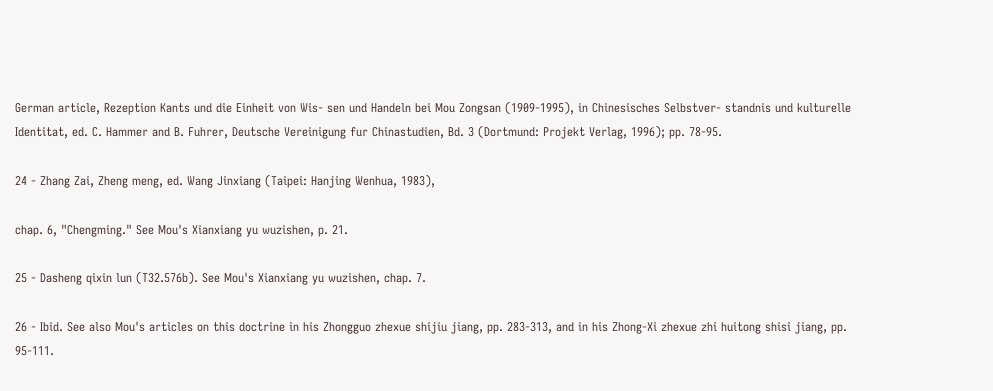German article, Rezeption Kants und die Einheit von Wis- sen und Handeln bei Mou Zongsan (1909-1995), in Chinesisches Selbstver- standnis und kulturelle Identitat, ed. C. Hammer and B. Fuhrer, Deutsche Vereinigung fur Chinastudien, Bd. 3 (Dortmund: Projekt Verlag, 1996); pp. 78-95.

24 - Zhang Zai, Zheng meng, ed. Wang Jinxiang (Taipei: Hanjing Wenhua, 1983),

chap. 6, "Chengming." See Mou's Xianxiang yu wuzishen, p. 21.

25 - Dasheng qixin lun (T32.576b). See Mou's Xianxiang yu wuzishen, chap. 7.

26 - Ibid. See also Mou's articles on this doctrine in his Zhongguo zhexue shijiu jiang, pp. 283-313, and in his Zhong-Xi zhexue zhi huitong shisi jiang, pp. 95-111.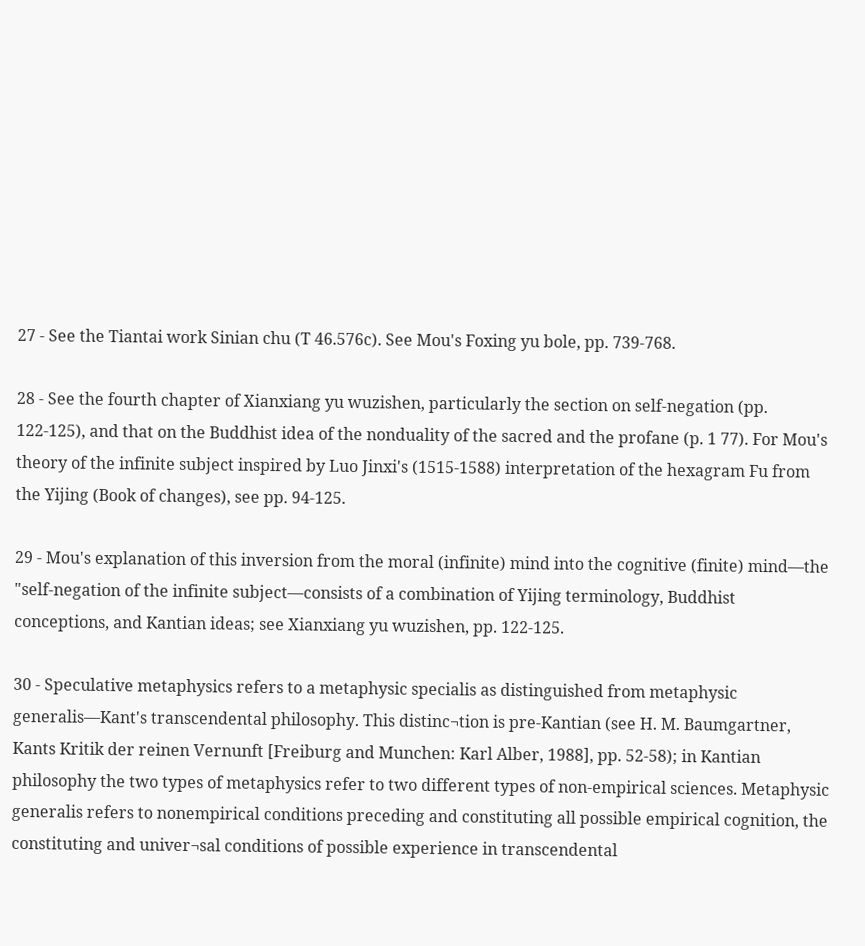27 - See the Tiantai work Sinian chu (T 46.576c). See Mou's Foxing yu bole, pp. 739-768.

28 - See the fourth chapter of Xianxiang yu wuzishen, particularly the section on self-negation (pp. 122-125), and that on the Buddhist idea of the nonduality of the sacred and the profane (p. 1 77). For Mou's theory of the infinite subject inspired by Luo Jinxi's (1515-1588) interpretation of the hexagram Fu from the Yijing (Book of changes), see pp. 94-125.

29 - Mou's explanation of this inversion from the moral (infinite) mind into the cognitive (finite) mind—the "self-negation of the infinite subject—consists of a combination of Yijing terminology, Buddhist conceptions, and Kantian ideas; see Xianxiang yu wuzishen, pp. 122-125.

30 - Speculative metaphysics refers to a metaphysic specialis as distinguished from metaphysic generalis—Kant's transcendental philosophy. This distinc¬tion is pre-Kantian (see H. M. Baumgartner, Kants Kritik der reinen Vernunft [Freiburg and Munchen: Karl Alber, 1988], pp. 52-58); in Kantian philosophy the two types of metaphysics refer to two different types of non-empirical sciences. Metaphysic generalis refers to nonempirical conditions preceding and constituting all possible empirical cognition, the constituting and univer¬sal conditions of possible experience in transcendental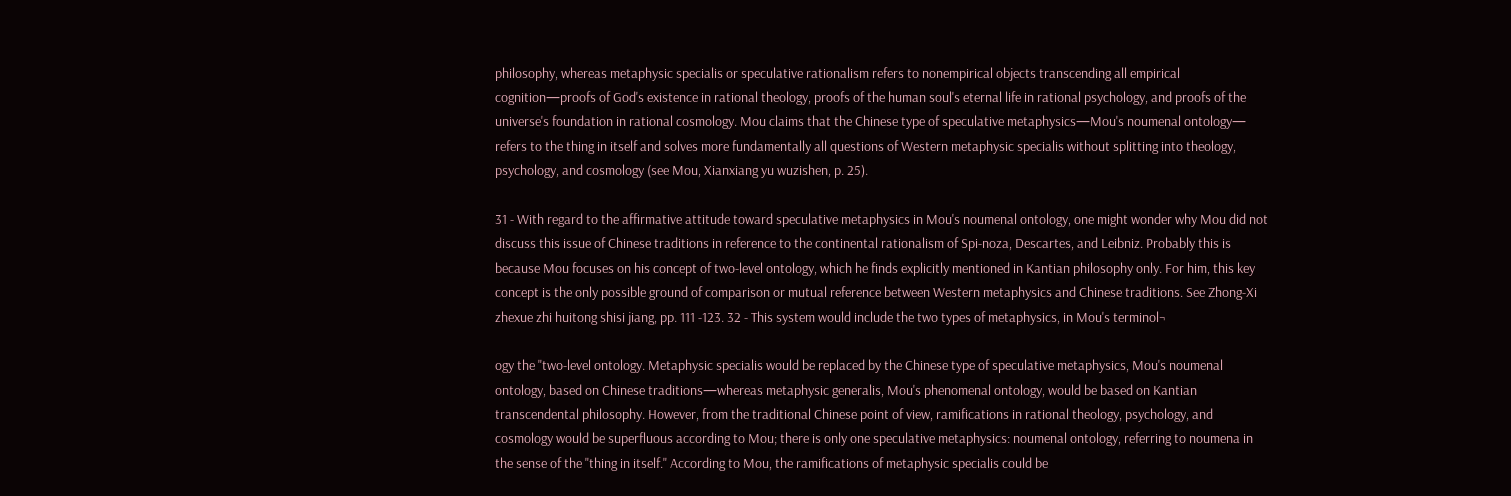philosophy, whereas metaphysic specialis or speculative rationalism refers to nonempirical objects transcending all empirical cognition—proofs of God's existence in rational theology, proofs of the human soul's eternal life in rational psychology, and proofs of the universe's foundation in rational cosmology. Mou claims that the Chinese type of speculative metaphysics—Mou's noumenal ontology— refers to the thing in itself and solves more fundamentally all questions of Western metaphysic specialis without splitting into theology, psychology, and cosmology (see Mou, Xianxiang yu wuzishen, p. 25).

31 - With regard to the affirmative attitude toward speculative metaphysics in Mou's noumenal ontology, one might wonder why Mou did not discuss this issue of Chinese traditions in reference to the continental rationalism of Spi-noza, Descartes, and Leibniz. Probably this is because Mou focuses on his concept of two-level ontology, which he finds explicitly mentioned in Kantian philosophy only. For him, this key concept is the only possible ground of comparison or mutual reference between Western metaphysics and Chinese traditions. See Zhong-Xi zhexue zhi huitong shisi jiang, pp. 111 -123. 32 - This system would include the two types of metaphysics, in Mou's terminol¬

ogy the "two-level ontology. Metaphysic specialis would be replaced by the Chinese type of speculative metaphysics, Mou's noumenal ontology, based on Chinese traditions—whereas metaphysic generalis, Mou's phenomenal ontology, would be based on Kantian transcendental philosophy. However, from the traditional Chinese point of view, ramifications in rational theology, psychology, and cosmology would be superfluous according to Mou; there is only one speculative metaphysics: noumenal ontology, referring to noumena in the sense of the "thing in itself." According to Mou, the ramifications of metaphysic specialis could be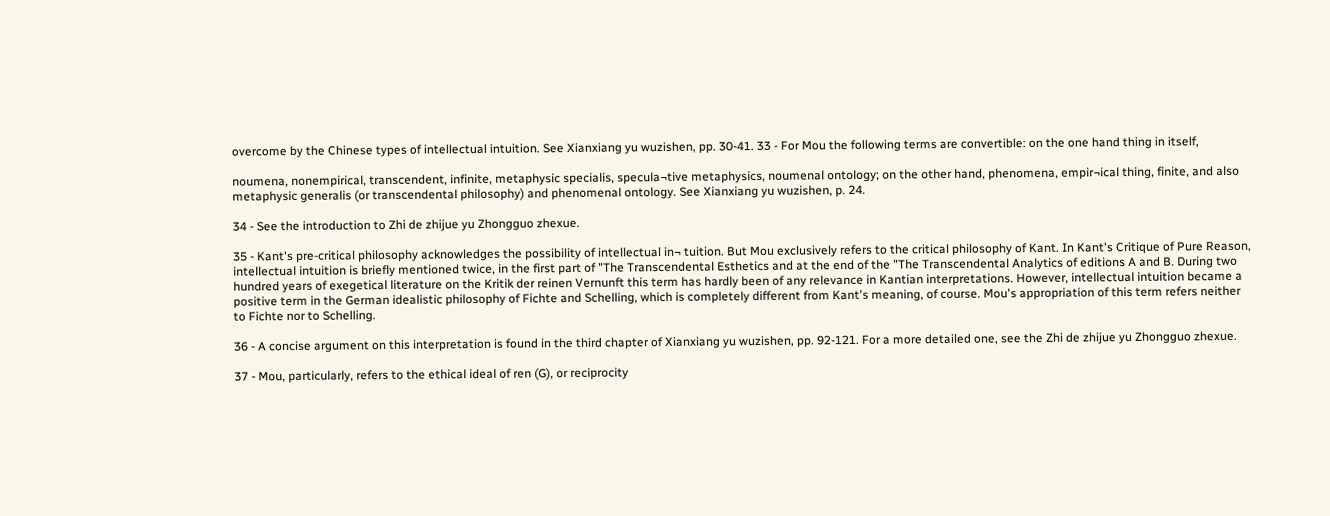overcome by the Chinese types of intellectual intuition. See Xianxiang yu wuzishen, pp. 30-41. 33 - For Mou the following terms are convertible: on the one hand thing in itself,

noumena, nonempirical, transcendent, infinite, metaphysic specialis, specula¬tive metaphysics, noumenal ontology; on the other hand, phenomena, empir¬ical thing, finite, and also metaphysic generalis (or transcendental philosophy) and phenomenal ontology. See Xianxiang yu wuzishen, p. 24.

34 - See the introduction to Zhi de zhijue yu Zhongguo zhexue.

35 - Kant's pre-critical philosophy acknowledges the possibility of intellectual in¬ tuition. But Mou exclusively refers to the critical philosophy of Kant. In Kant's Critique of Pure Reason, intellectual intuition is briefly mentioned twice, in the first part of "The Transcendental Esthetics and at the end of the "The Transcendental Analytics of editions A and B. During two hundred years of exegetical literature on the Kritik der reinen Vernunft this term has hardly been of any relevance in Kantian interpretations. However, intellectual intuition became a positive term in the German idealistic philosophy of Fichte and Schelling, which is completely different from Kant's meaning, of course. Mou's appropriation of this term refers neither to Fichte nor to Schelling.

36 - A concise argument on this interpretation is found in the third chapter of Xianxiang yu wuzishen, pp. 92-121. For a more detailed one, see the Zhi de zhijue yu Zhongguo zhexue.

37 - Mou, particularly, refers to the ethical ideal of ren (G), or reciprocity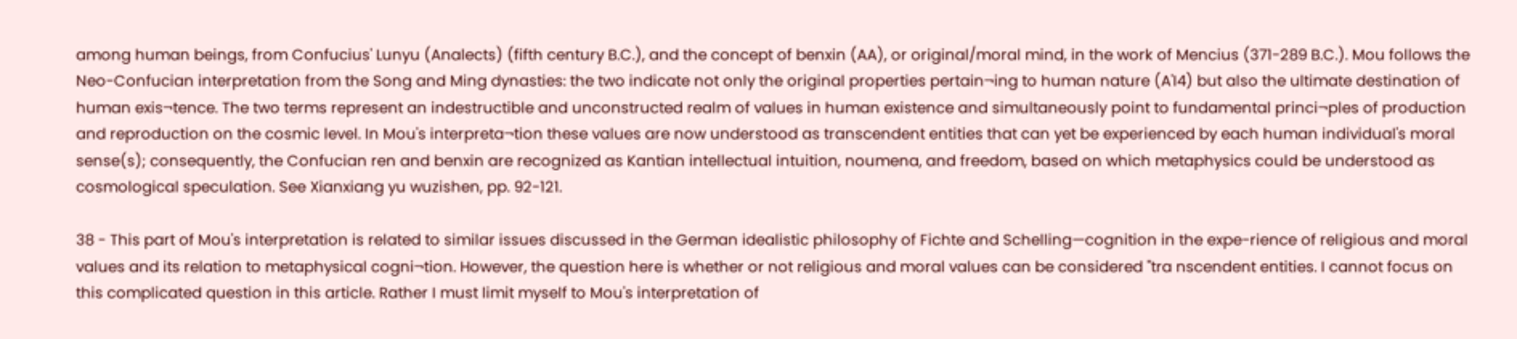among human beings, from Confucius' Lunyu (Analects) (fifth century B.C.), and the concept of benxin (AA), or original/moral mind, in the work of Mencius (371-289 B.C.). Mou follows the Neo-Confucian interpretation from the Song and Ming dynasties: the two indicate not only the original properties pertain¬ing to human nature (A'I4) but also the ultimate destination of human exis¬tence. The two terms represent an indestructible and unconstructed realm of values in human existence and simultaneously point to fundamental princi¬ples of production and reproduction on the cosmic level. In Mou's interpreta¬tion these values are now understood as transcendent entities that can yet be experienced by each human individual's moral sense(s); consequently, the Confucian ren and benxin are recognized as Kantian intellectual intuition, noumena, and freedom, based on which metaphysics could be understood as cosmological speculation. See Xianxiang yu wuzishen, pp. 92-121.

38 - This part of Mou's interpretation is related to similar issues discussed in the German idealistic philosophy of Fichte and Schelling—cognition in the expe-rience of religious and moral values and its relation to metaphysical cogni¬tion. However, the question here is whether or not religious and moral values can be considered "tra nscendent entities. I cannot focus on this complicated question in this article. Rather I must limit myself to Mou's interpretation of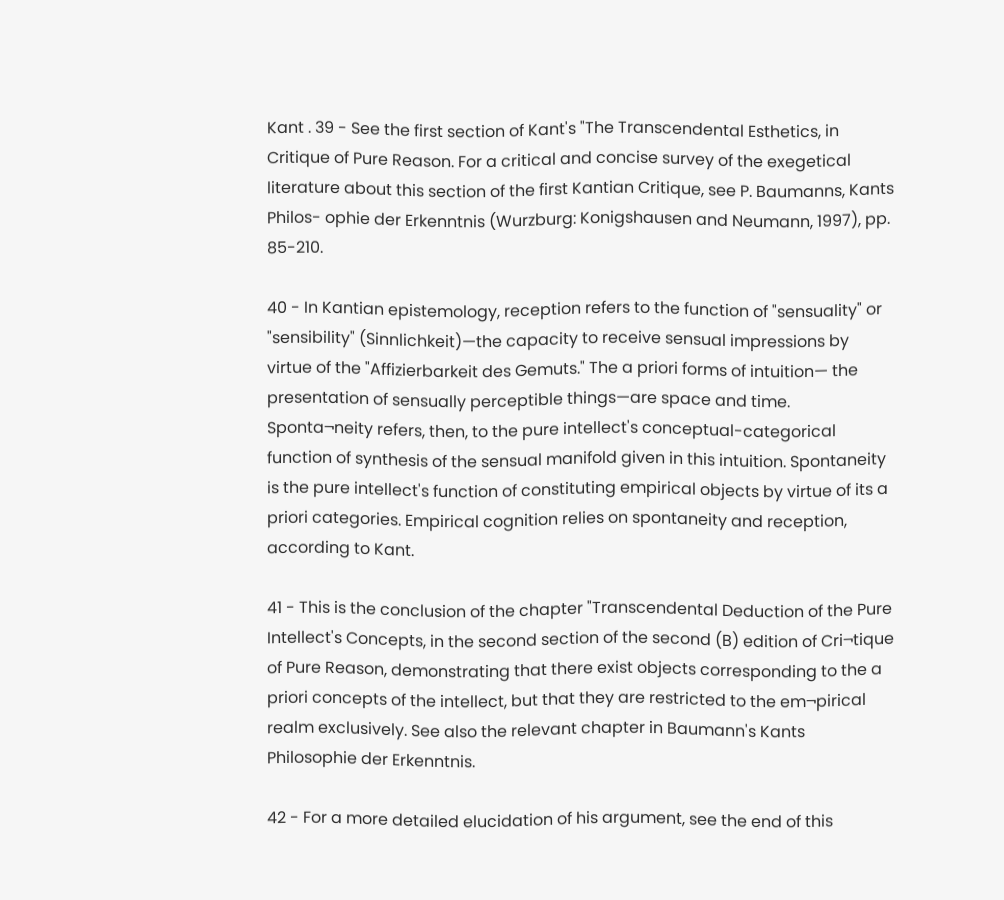Kant . 39 - See the first section of Kant's "The Transcendental Esthetics, in Critique of Pure Reason. For a critical and concise survey of the exegetical literature about this section of the first Kantian Critique, see P. Baumanns, Kants Philos- ophie der Erkenntnis (Wurzburg: Konigshausen and Neumann, 1997), pp. 85-210.

40 - In Kantian epistemology, reception refers to the function of "sensuality" or "sensibility" (Sinnlichkeit)—the capacity to receive sensual impressions by virtue of the "Affizierbarkeit des Gemuts." The a priori forms of intuition— the presentation of sensually perceptible things—are space and time. Sponta¬neity refers, then, to the pure intellect's conceptual-categorical function of synthesis of the sensual manifold given in this intuition. Spontaneity is the pure intellect's function of constituting empirical objects by virtue of its a priori categories. Empirical cognition relies on spontaneity and reception, according to Kant.

41 - This is the conclusion of the chapter "Transcendental Deduction of the Pure Intellect's Concepts, in the second section of the second (B) edition of Cri¬tique of Pure Reason, demonstrating that there exist objects corresponding to the a priori concepts of the intellect, but that they are restricted to the em¬pirical realm exclusively. See also the relevant chapter in Baumann's Kants Philosophie der Erkenntnis.

42 - For a more detailed elucidation of his argument, see the end of this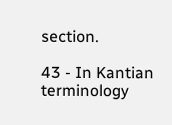section.

43 - In Kantian terminology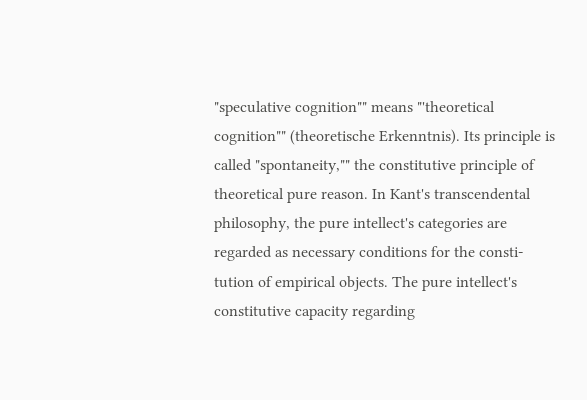"speculative cognition"" means "'theoretical cognition"" (theoretische Erkenntnis). Its principle is called "spontaneity,"" the constitutive principle of theoretical pure reason. In Kant's transcendental philosophy, the pure intellect's categories are regarded as necessary conditions for the consti-tution of empirical objects. The pure intellect's constitutive capacity regarding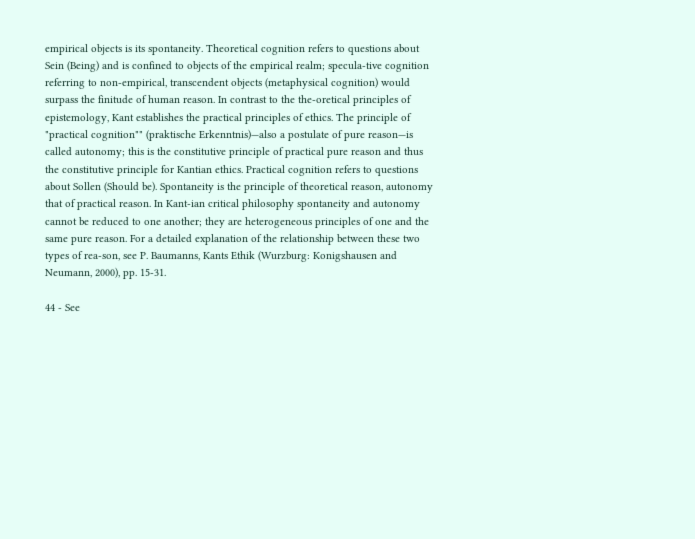empirical objects is its spontaneity. Theoretical cognition refers to questions about Sein (Being) and is confined to objects of the empirical realm; specula-tive cognition referring to non-empirical, transcendent objects (metaphysical cognition) would surpass the finitude of human reason. In contrast to the the-oretical principles of epistemology, Kant establishes the practical principles of ethics. The principle of "practical cognition"" (praktische Erkenntnis)—also a postulate of pure reason—is called autonomy; this is the constitutive principle of practical pure reason and thus the constitutive principle for Kantian ethics. Practical cognition refers to questions about Sollen (Should be). Spontaneity is the principle of theoretical reason, autonomy that of practical reason. In Kant-ian critical philosophy spontaneity and autonomy cannot be reduced to one another; they are heterogeneous principles of one and the same pure reason. For a detailed explanation of the relationship between these two types of rea-son, see P. Baumanns, Kants Ethik (Wurzburg: Konigshausen and Neumann, 2000), pp. 15-31.

44 - See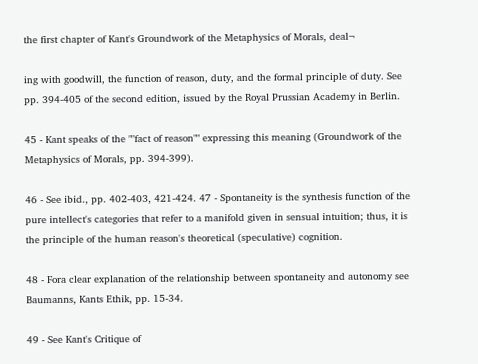the first chapter of Kant's Groundwork of the Metaphysics of Morals, deal¬

ing with goodwill, the function of reason, duty, and the formal principle of duty. See pp. 394-405 of the second edition, issued by the Royal Prussian Academy in Berlin.

45 - Kant speaks of the ""fact of reason"" expressing this meaning (Groundwork of the Metaphysics of Morals, pp. 394-399).

46 - See ibid., pp. 402-403, 421-424. 47 - Spontaneity is the synthesis function of the pure intellect's categories that refer to a manifold given in sensual intuition; thus, it is the principle of the human reason's theoretical (speculative) cognition.

48 - Fora clear explanation of the relationship between spontaneity and autonomy see Baumanns, Kants Ethik, pp. 15-34.

49 - See Kant's Critique of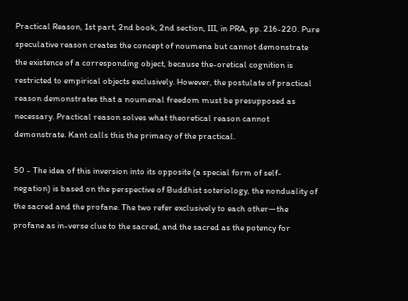Practical Reason, 1st part, 2nd book, 2nd section, III, in PRA, pp. 216-220. Pure speculative reason creates the concept of noumena but cannot demonstrate the existence of a corresponding object, because the-oretical cognition is restricted to empirical objects exclusively. However, the postulate of practical reason demonstrates that a noumenal freedom must be presupposed as necessary. Practical reason solves what theoretical reason cannot demonstrate. Kant calls this the primacy of the practical.

50 - The idea of this inversion into its opposite (a special form of self-negation) is based on the perspective of Buddhist soteriology, the nonduality of the sacred and the profane. The two refer exclusively to each other—the profane as in-verse clue to the sacred, and the sacred as the potency for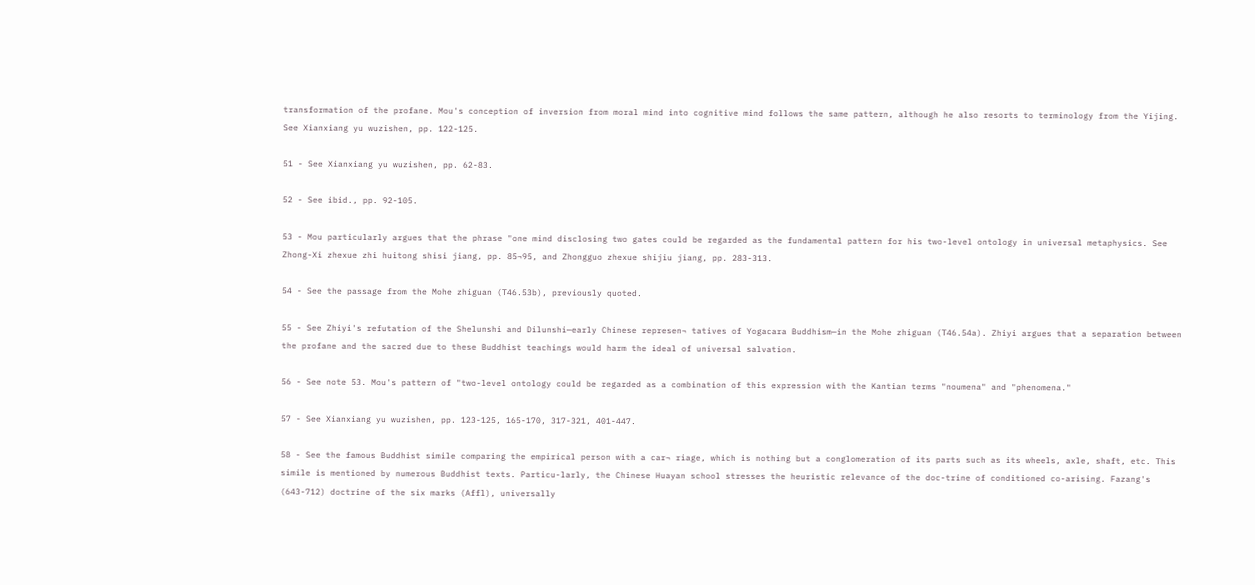transformation of the profane. Mou's conception of inversion from moral mind into cognitive mind follows the same pattern, although he also resorts to terminology from the Yijing. See Xianxiang yu wuzishen, pp. 122-125.

51 - See Xianxiang yu wuzishen, pp. 62-83.

52 - See ibid., pp. 92-105.

53 - Mou particularly argues that the phrase "one mind disclosing two gates could be regarded as the fundamental pattern for his two-level ontology in universal metaphysics. See Zhong-Xi zhexue zhi huitong shisi jiang, pp. 85¬95, and Zhongguo zhexue shijiu jiang, pp. 283-313.

54 - See the passage from the Mohe zhiguan (T46.53b), previously quoted.

55 - See Zhiyi's refutation of the Shelunshi and Dilunshi—early Chinese represen¬ tatives of Yogacara Buddhism—in the Mohe zhiguan (T46.54a). Zhiyi argues that a separation between the profane and the sacred due to these Buddhist teachings would harm the ideal of universal salvation.

56 - See note 53. Mou's pattern of "two-level ontology could be regarded as a combination of this expression with the Kantian terms "noumena" and "phenomena."

57 - See Xianxiang yu wuzishen, pp. 123-125, 165-170, 317-321, 401-447.

58 - See the famous Buddhist simile comparing the empirical person with a car¬ riage, which is nothing but a conglomeration of its parts such as its wheels, axle, shaft, etc. This simile is mentioned by numerous Buddhist texts. Particu-larly, the Chinese Huayan school stresses the heuristic relevance of the doc-trine of conditioned co-arising. Fazang's (643-712) doctrine of the six marks (Affl), universally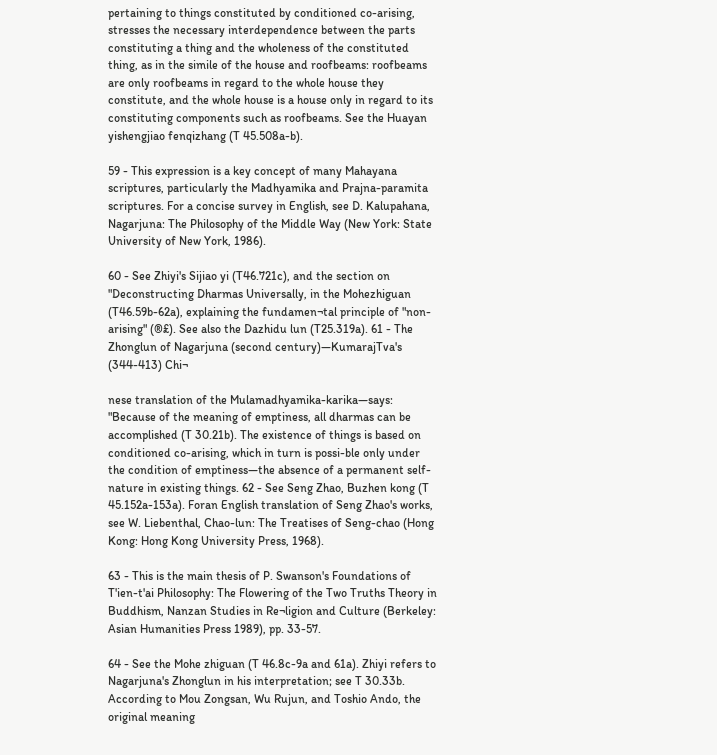pertaining to things constituted by conditioned co-arising, stresses the necessary interdependence between the parts constituting a thing and the wholeness of the constituted thing, as in the simile of the house and roofbeams: roofbeams are only roofbeams in regard to the whole house they constitute, and the whole house is a house only in regard to its constituting components such as roofbeams. See the Huayan yishengjiao fenqizhang (T 45.508a-b).

59 - This expression is a key concept of many Mahayana scriptures, particularly the Madhyamika and Prajna-paramita scriptures. For a concise survey in English, see D. Kalupahana, Nagarjuna: The Philosophy of the Middle Way (New York: State University of New York, 1986).

60 - See Zhiyi's Sijiao yi (T46.721c), and the section on "Deconstructing Dharmas Universally, in the Mohezhiguan (T46.59b-62a), explaining the fundamen¬tal principle of "non-arising" (®£). See also the Dazhidu lun (T25.319a). 61 - The Zhonglun of Nagarjuna (second century)—KumarajTva's (344-413) Chi¬

nese translation of the Mulamadhyamika-karika—says: "Because of the meaning of emptiness, all dharmas can be accomplished (T 30.21b). The existence of things is based on conditioned co-arising, which in turn is possi-ble only under the condition of emptiness—the absence of a permanent self-nature in existing things. 62 - See Seng Zhao, Buzhen kong (T 45.152a-153a). Foran English translation of Seng Zhao's works, see W. Liebenthal, Chao-lun: The Treatises of Seng-chao (Hong Kong: Hong Kong University Press, 1968).

63 - This is the main thesis of P. Swanson's Foundations of T'ien-t'ai Philosophy: The Flowering of the Two Truths Theory in Buddhism, Nanzan Studies in Re¬ligion and Culture (Berkeley: Asian Humanities Press 1989), pp. 33-57.

64 - See the Mohe zhiguan (T 46.8c-9a and 61a). Zhiyi refers to Nagarjuna's Zhonglun in his interpretation; see T 30.33b. According to Mou Zongsan, Wu Rujun, and Toshio Ando, the original meaning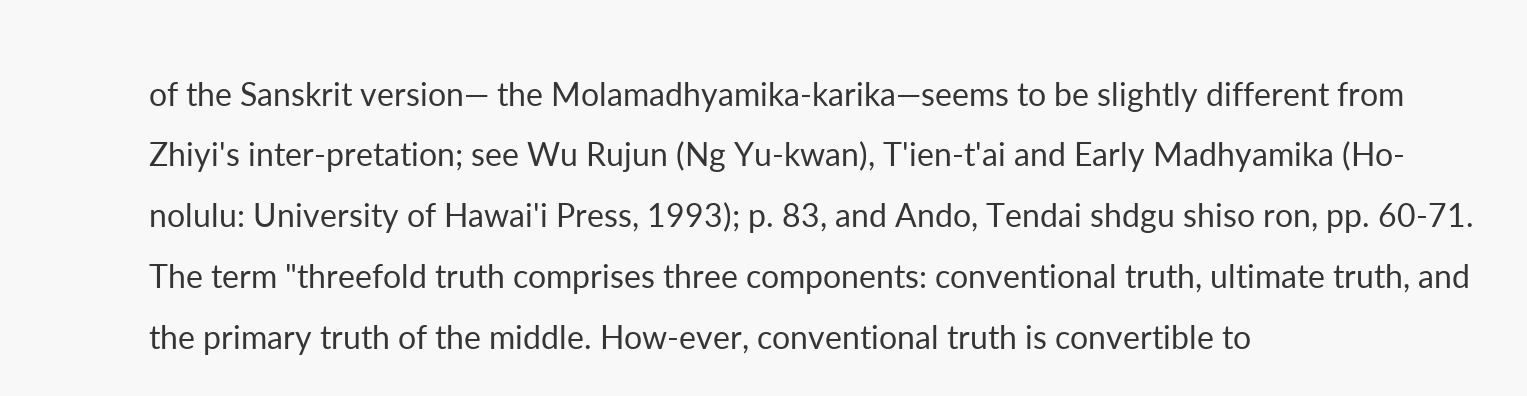of the Sanskrit version— the Molamadhyamika-karika—seems to be slightly different from Zhiyi's inter-pretation; see Wu Rujun (Ng Yu-kwan), T'ien-t'ai and Early Madhyamika (Ho-nolulu: University of Hawai'i Press, 1993); p. 83, and Ando, Tendai shdgu shiso ron, pp. 60-71. The term "threefold truth comprises three components: conventional truth, ultimate truth, and the primary truth of the middle. How-ever, conventional truth is convertible to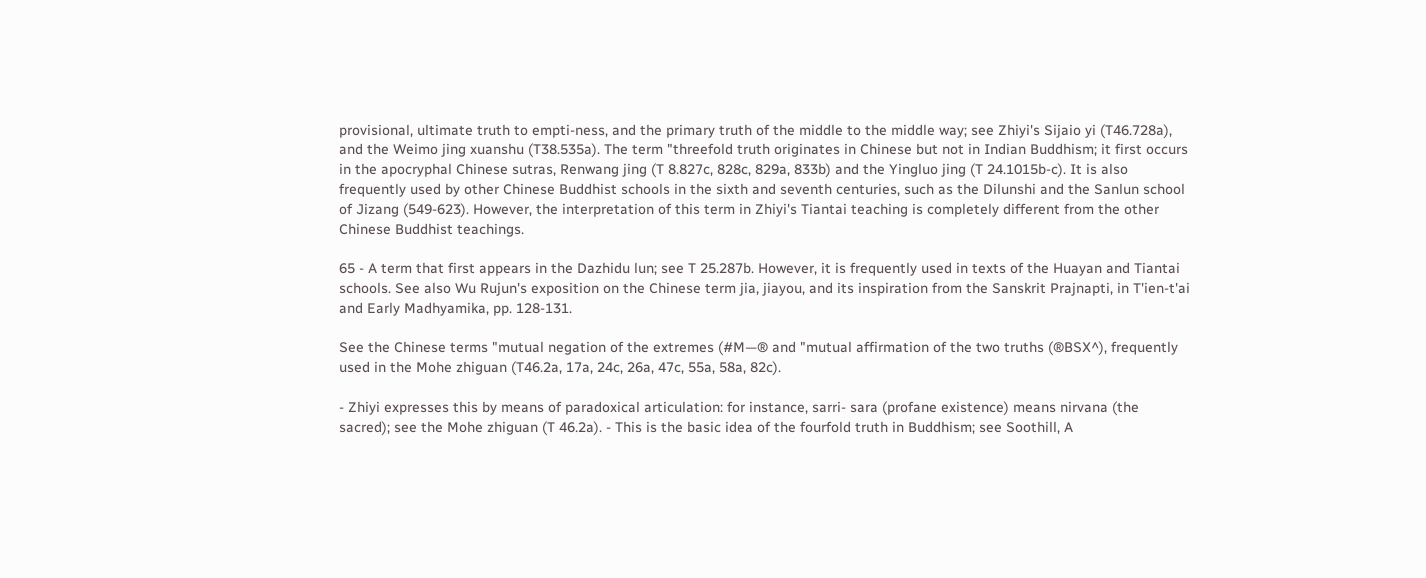provisional, ultimate truth to empti-ness, and the primary truth of the middle to the middle way; see Zhiyi's Sijaio yi (T46.728a), and the Weimo jing xuanshu (T38.535a). The term "threefold truth originates in Chinese but not in Indian Buddhism; it first occurs in the apocryphal Chinese sutras, Renwang jing (T 8.827c, 828c, 829a, 833b) and the Yingluo jing (T 24.1015b-c). It is also frequently used by other Chinese Buddhist schools in the sixth and seventh centuries, such as the Dilunshi and the Sanlun school of Jizang (549-623). However, the interpretation of this term in Zhiyi's Tiantai teaching is completely different from the other Chinese Buddhist teachings.

65 - A term that first appears in the Dazhidu lun; see T 25.287b. However, it is frequently used in texts of the Huayan and Tiantai schools. See also Wu Rujun's exposition on the Chinese term jia, jiayou, and its inspiration from the Sanskrit Prajnapti, in T'ien-t'ai and Early Madhyamika, pp. 128-131.

See the Chinese terms "mutual negation of the extremes (#M—® and "mutual affirmation of the two truths (®BSX^), frequently used in the Mohe zhiguan (T46.2a, 17a, 24c, 26a, 47c, 55a, 58a, 82c).

- Zhiyi expresses this by means of paradoxical articulation: for instance, sarri- sara (profane existence) means nirvana (the sacred); see the Mohe zhiguan (T 46.2a). - This is the basic idea of the fourfold truth in Buddhism; see Soothill, A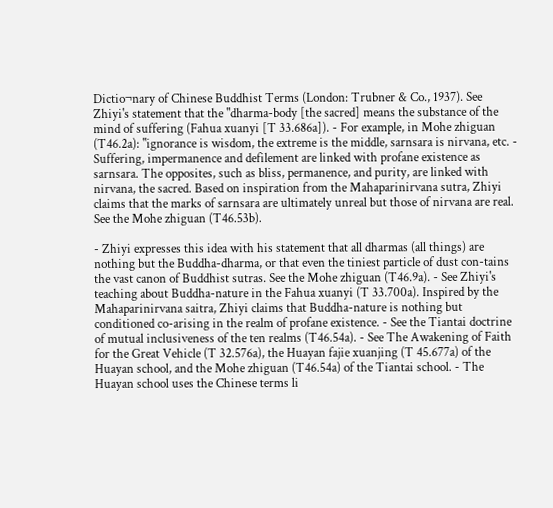Dictio¬nary of Chinese Buddhist Terms (London: Trubner & Co., 1937). See Zhiyi's statement that the "dharma-body [the sacred] means the substance of the mind of suffering (Fahua xuanyi [T 33.686a]). - For example, in Mohe zhiguan (T46.2a): "ignorance is wisdom, the extreme is the middle, sarnsara is nirvana, etc. - Suffering, impermanence and defilement are linked with profane existence as sarnsara. The opposites, such as bliss, permanence, and purity, are linked with nirvana, the sacred. Based on inspiration from the Mahaparinirvana sutra, Zhiyi claims that the marks of sarnsara are ultimately unreal but those of nirvana are real. See the Mohe zhiguan (T46.53b).

- Zhiyi expresses this idea with his statement that all dharmas (all things) are nothing but the Buddha-dharma, or that even the tiniest particle of dust con-tains the vast canon of Buddhist sutras. See the Mohe zhiguan (T46.9a). - See Zhiyi's teaching about Buddha-nature in the Fahua xuanyi (T 33.700a). Inspired by the Mahaparinirvana saitra, Zhiyi claims that Buddha-nature is nothing but conditioned co-arising in the realm of profane existence. - See the Tiantai doctrine of mutual inclusiveness of the ten realms (T46.54a). - See The Awakening of Faith for the Great Vehicle (T 32.576a), the Huayan fajie xuanjing (T 45.677a) of the Huayan school, and the Mohe zhiguan (T46.54a) of the Tiantai school. - The Huayan school uses the Chinese terms li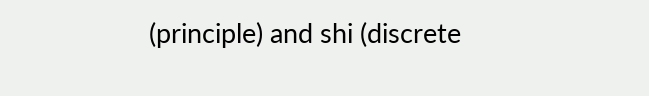(principle) and shi (discrete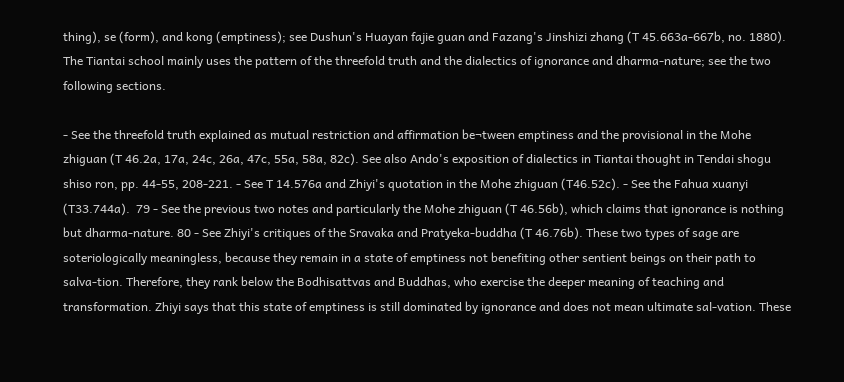thing), se (form), and kong (emptiness); see Dushun's Huayan fajie guan and Fazang's Jinshizi zhang (T 45.663a-667b, no. 1880). The Tiantai school mainly uses the pattern of the threefold truth and the dialectics of ignorance and dharma-nature; see the two following sections.

- See the threefold truth explained as mutual restriction and affirmation be¬tween emptiness and the provisional in the Mohe zhiguan (T 46.2a, 17a, 24c, 26a, 47c, 55a, 58a, 82c). See also Ando's exposition of dialectics in Tiantai thought in Tendai shogu shiso ron, pp. 44-55, 208-221. - See T 14.576a and Zhiyi's quotation in the Mohe zhiguan (T46.52c). - See the Fahua xuanyi (T33.744a).  79 - See the previous two notes and particularly the Mohe zhiguan (T 46.56b), which claims that ignorance is nothing but dharma-nature. 80 - See Zhiyi's critiques of the Sravaka and Pratyeka-buddha (T 46.76b). These two types of sage are soteriologically meaningless, because they remain in a state of emptiness not benefiting other sentient beings on their path to salva-tion. Therefore, they rank below the Bodhisattvas and Buddhas, who exercise the deeper meaning of teaching and transformation. Zhiyi says that this state of emptiness is still dominated by ignorance and does not mean ultimate sal-vation. These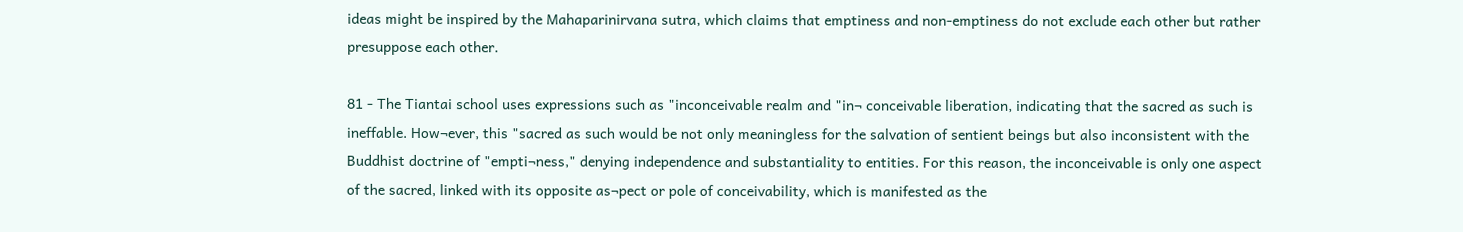ideas might be inspired by the Mahaparinirvana sutra, which claims that emptiness and non-emptiness do not exclude each other but rather presuppose each other.

81 - The Tiantai school uses expressions such as "inconceivable realm and "in¬ conceivable liberation, indicating that the sacred as such is ineffable. How¬ever, this "sacred as such would be not only meaningless for the salvation of sentient beings but also inconsistent with the Buddhist doctrine of "empti¬ness," denying independence and substantiality to entities. For this reason, the inconceivable is only one aspect of the sacred, linked with its opposite as¬pect or pole of conceivability, which is manifested as the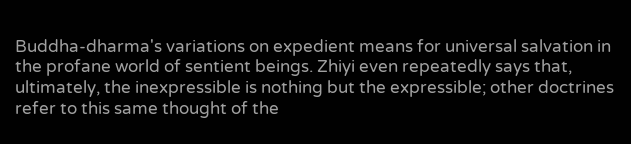Buddha-dharma's variations on expedient means for universal salvation in the profane world of sentient beings. Zhiyi even repeatedly says that, ultimately, the inexpressible is nothing but the expressible; other doctrines refer to this same thought of the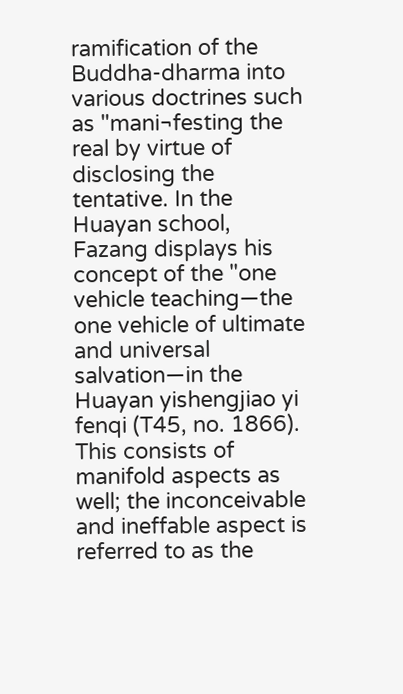ramification of the Buddha-dharma into various doctrines such as "mani¬festing the real by virtue of disclosing the tentative. In the Huayan school, Fazang displays his concept of the "one vehicle teaching—the one vehicle of ultimate and universal salvation—in the Huayan yishengjiao yi fenqi (T45, no. 1866). This consists of manifold aspects as well; the inconceivable and ineffable aspect is referred to as the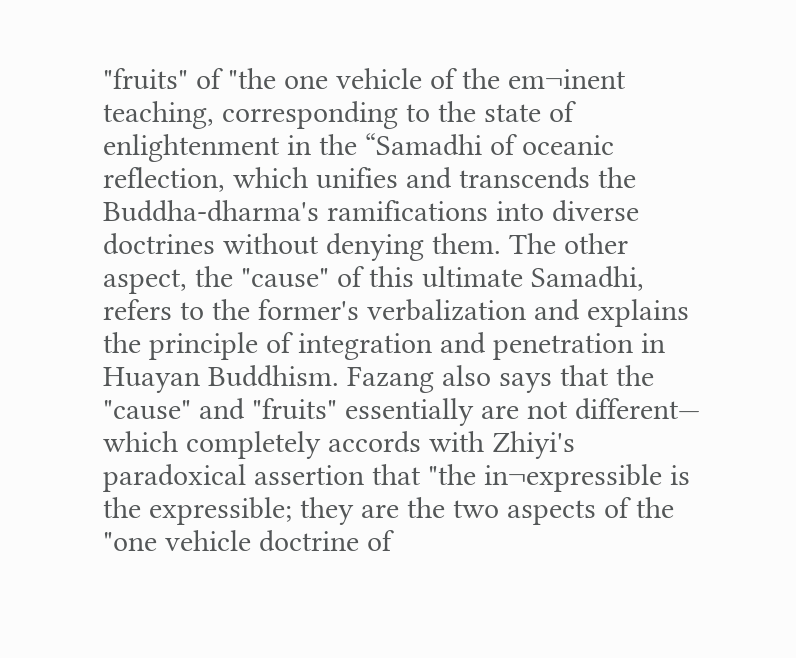"fruits" of "the one vehicle of the em¬inent teaching, corresponding to the state of enlightenment in the “Samadhi of oceanic reflection, which unifies and transcends the Buddha-dharma's ramifications into diverse doctrines without denying them. The other aspect, the "cause" of this ultimate Samadhi, refers to the former's verbalization and explains the principle of integration and penetration in Huayan Buddhism. Fazang also says that the "cause" and "fruits" essentially are not different— which completely accords with Zhiyi's paradoxical assertion that "the in¬expressible is the expressible; they are the two aspects of the "one vehicle doctrine of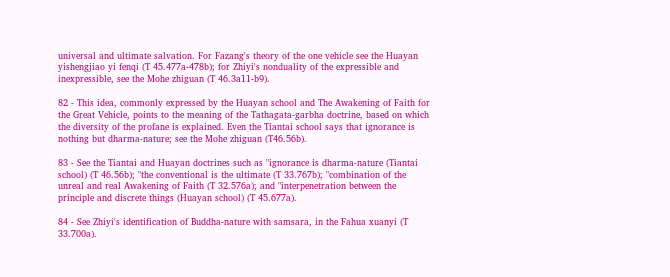universal and ultimate salvation. For Fazang's theory of the one vehicle see the Huayan yishengjiao yi fenqi (T 45.477a-478b); for Zhiyi's nonduality of the expressible and inexpressible, see the Mohe zhiguan (T 46.3a11-b9).

82 - This idea, commonly expressed by the Huayan school and The Awakening of Faith for the Great Vehicle, points to the meaning of the Tathagata-garbha doctrine, based on which the diversity of the profane is explained. Even the Tiantai school says that ignorance is nothing but dharma-nature; see the Mohe zhiguan (T46.56b).

83 - See the Tiantai and Huayan doctrines such as "ignorance is dharma-nature (Tiantai school) (T 46.56b); "the conventional is the ultimate (T 33.767b); "combination of the unreal and real Awakening of Faith (T 32.576a); and "interpenetration between the principle and discrete things (Huayan school) (T 45.677a).

84 - See Zhiyi's identification of Buddha-nature with samsara, in the Fahua xuanyi (T 33.700a).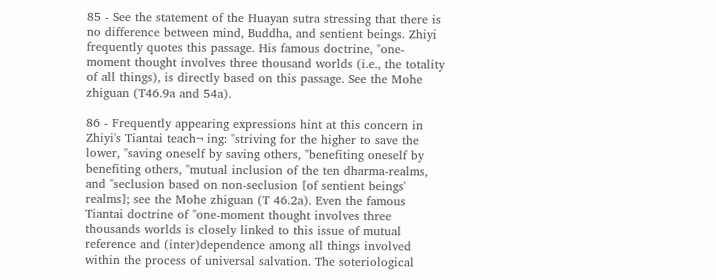85 - See the statement of the Huayan sutra stressing that there is no difference between mind, Buddha, and sentient beings. Zhiyi frequently quotes this passage. His famous doctrine, "one-moment thought involves three thousand worlds (i.e., the totality of all things), is directly based on this passage. See the Mohe zhiguan (T46.9a and 54a).

86 - Frequently appearing expressions hint at this concern in Zhiyi's Tiantai teach¬ ing: "striving for the higher to save the lower, "saving oneself by saving others, "benefiting oneself by benefiting others, "mutual inclusion of the ten dharma-realms, and "seclusion based on non-seclusion [of sentient beings' realms]; see the Mohe zhiguan (T 46.2a). Even the famous Tiantai doctrine of "one-moment thought involves three thousands worlds is closely linked to this issue of mutual reference and (inter)dependence among all things involved within the process of universal salvation. The soteriological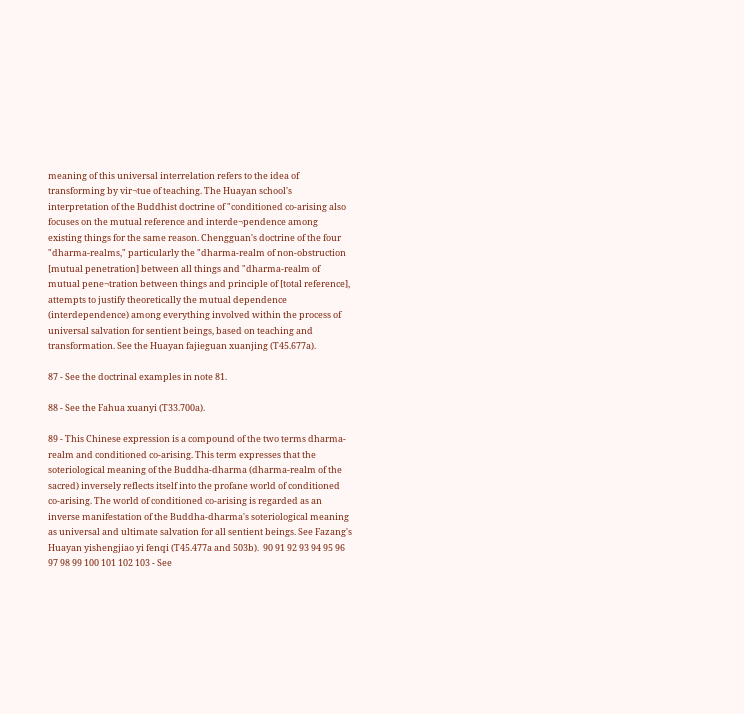meaning of this universal interrelation refers to the idea of transforming by vir¬tue of teaching. The Huayan school's interpretation of the Buddhist doctrine of "conditioned co-arising also focuses on the mutual reference and interde¬pendence among existing things for the same reason. Chengguan's doctrine of the four "dharma-realms," particularly the "dharma-realm of non-obstruction [mutual penetration] between all things and "dharma-realm of mutual pene¬tration between things and principle of [total reference], attempts to justify theoretically the mutual dependence (interdependence) among everything involved within the process of universal salvation for sentient beings, based on teaching and transformation. See the Huayan fajieguan xuanjing (T45.677a).

87 - See the doctrinal examples in note 81.

88 - See the Fahua xuanyi (T33.700a).

89 - This Chinese expression is a compound of the two terms dharma-realm and conditioned co-arising. This term expresses that the soteriological meaning of the Buddha-dharma (dharma-realm of the sacred) inversely reflects itself into the profane world of conditioned co-arising. The world of conditioned co-arising is regarded as an inverse manifestation of the Buddha-dharma's soteriological meaning as universal and ultimate salvation for all sentient beings. See Fazang's Huayan yishengjiao yi fenqi (T45.477a and 503b).  90 91 92 93 94 95 96 97 98 99 100 101 102 103 - See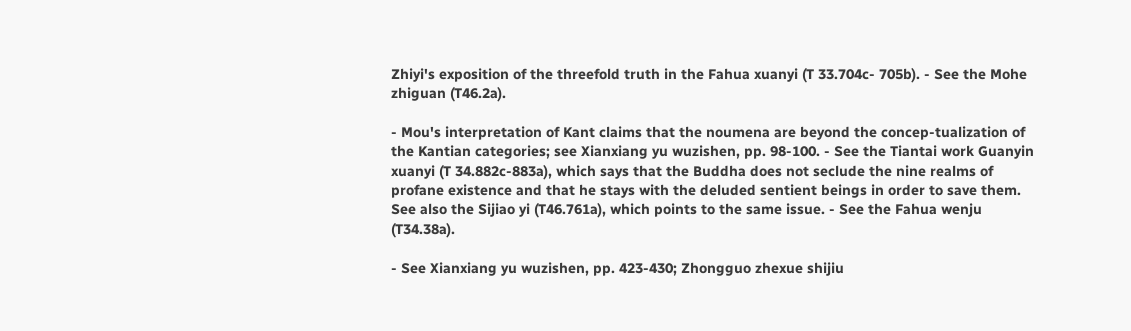Zhiyi's exposition of the threefold truth in the Fahua xuanyi (T 33.704c- 705b). - See the Mohe zhiguan (T46.2a).

- Mou's interpretation of Kant claims that the noumena are beyond the concep-tualization of the Kantian categories; see Xianxiang yu wuzishen, pp. 98-100. - See the Tiantai work Guanyin xuanyi (T 34.882c-883a), which says that the Buddha does not seclude the nine realms of profane existence and that he stays with the deluded sentient beings in order to save them. See also the Sijiao yi (T46.761a), which points to the same issue. - See the Fahua wenju (T34.38a).

- See Xianxiang yu wuzishen, pp. 423-430; Zhongguo zhexue shijiu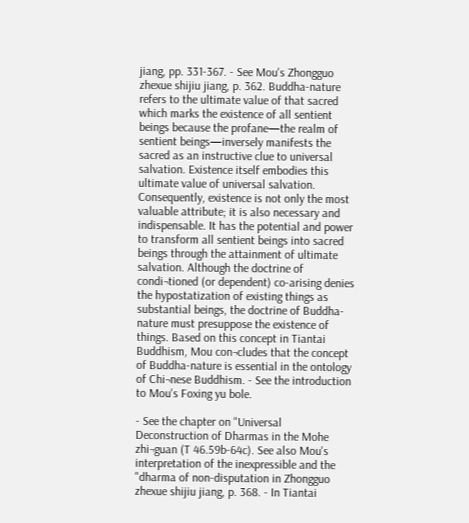jiang, pp. 331-367. - See Mou's Zhongguo zhexue shijiu jiang, p. 362. Buddha-nature refers to the ultimate value of that sacred which marks the existence of all sentient beings because the profane—the realm of sentient beings—inversely manifests the sacred as an instructive clue to universal salvation. Existence itself embodies this ultimate value of universal salvation. Consequently, existence is not only the most valuable attribute; it is also necessary and indispensable. It has the potential and power to transform all sentient beings into sacred beings through the attainment of ultimate salvation. Although the doctrine of condi¬tioned (or dependent) co-arising denies the hypostatization of existing things as substantial beings, the doctrine of Buddha-nature must presuppose the existence of things. Based on this concept in Tiantai Buddhism, Mou con¬cludes that the concept of Buddha-nature is essential in the ontology of Chi¬nese Buddhism. - See the introduction to Mou's Foxing yu bole.

- See the chapter on "Universal Deconstruction of Dharmas in the Mohe zhi¬guan (T 46.59b-64c). See also Mou's interpretation of the inexpressible and the "dharma of non-disputation in Zhongguo zhexue shijiu jiang, p. 368. - In Tiantai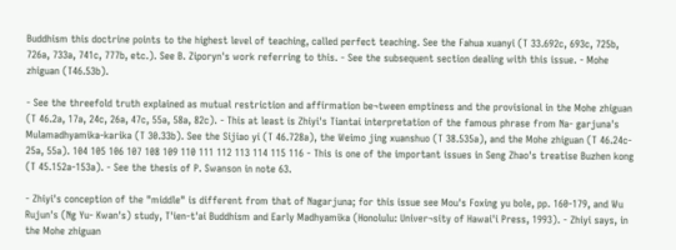Buddhism this doctrine points to the highest level of teaching, called perfect teaching. See the Fahua xuanyi (T 33.692c, 693c, 725b, 726a, 733a, 741c, 777b, etc.). See B. Ziporyn's work referring to this. - See the subsequent section dealing with this issue. - Mohe zhiguan (T46.53b).

- See the threefold truth explained as mutual restriction and affirmation be¬tween emptiness and the provisional in the Mohe zhiguan (T 46.2a, 17a, 24c, 26a, 47c, 55a, 58a, 82c). - This at least is Zhiyi's Tiantai interpretation of the famous phrase from Na- garjuna's Mulamadhyamika-karika (T 30.33b). See the Sijiao yi (T 46.728a), the Weimo jing xuanshuo (T 38.535a), and the Mohe zhiguan (T 46.24c- 25a, 55a). 104 105 106 107 108 109 110 111 112 113 114 115 116 - This is one of the important issues in Seng Zhao's treatise Buzhen kong (T 45.152a-153a). - See the thesis of P. Swanson in note 63.

- Zhiyi's conception of the "middle" is different from that of Nagarjuna; for this issue see Mou's Foxing yu bole, pp. 160-179, and Wu Rujun's (Ng Yu- Kwan's) study, T'ien-t'ai Buddhism and Early Madhyamika (Honolulu: Univer¬sity of Hawai'i Press, 1993). - Zhiyi says, in the Mohe zhiguan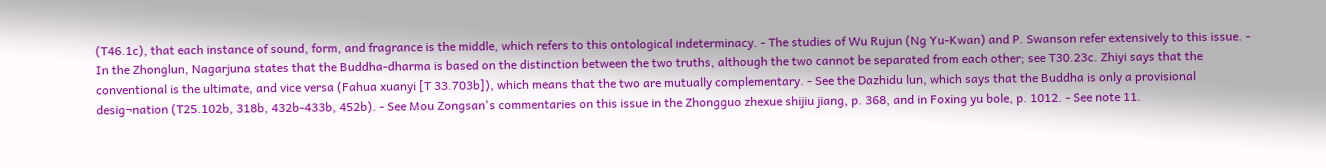(T46.1c), that each instance of sound, form, and fragrance is the middle, which refers to this ontological indeterminacy. - The studies of Wu Rujun (Ng Yu-Kwan) and P. Swanson refer extensively to this issue. - In the Zhonglun, Nagarjuna states that the Buddha-dharma is based on the distinction between the two truths, although the two cannot be separated from each other; see T30.23c. Zhiyi says that the conventional is the ultimate, and vice versa (Fahua xuanyi [T 33.703b]), which means that the two are mutually complementary. - See the Dazhidu lun, which says that the Buddha is only a provisional desig¬nation (T25.102b, 318b, 432b-433b, 452b). - See Mou Zongsan's commentaries on this issue in the Zhongguo zhexue shijiu jiang, p. 368, and in Foxing yu bole, p. 1012. - See note 11.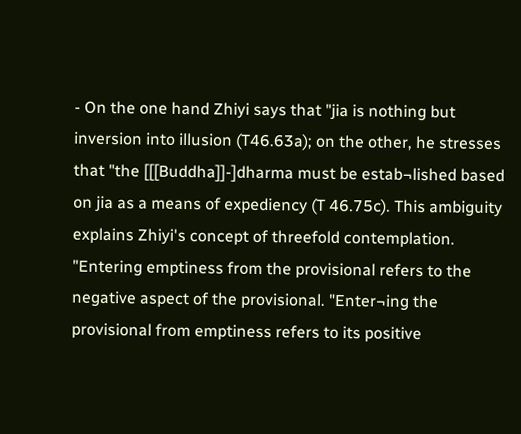- On the one hand Zhiyi says that "jia is nothing but inversion into illusion (T46.63a); on the other, he stresses that "the [[[Buddha]]-]dharma must be estab¬lished based on jia as a means of expediency (T 46.75c). This ambiguity explains Zhiyi's concept of threefold contemplation. "Entering emptiness from the provisional refers to the negative aspect of the provisional. "Enter¬ing the provisional from emptiness refers to its positive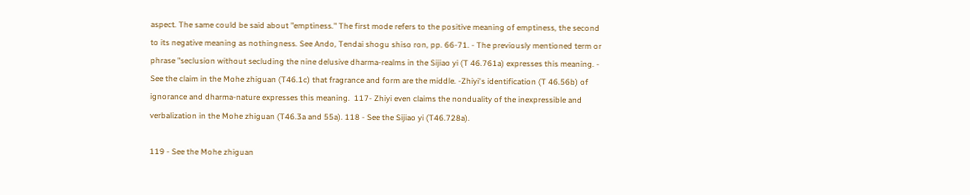aspect. The same could be said about "emptiness." The first mode refers to the positive meaning of emptiness, the second to its negative meaning as nothingness. See Ando, Tendai shogu shiso ron, pp. 66-71. - The previously mentioned term or phrase "seclusion without secluding the nine delusive dharma-realms in the Sijiao yi (T 46.761a) expresses this meaning. - See the claim in the Mohe zhiguan (T46.1c) that fragrance and form are the middle. -Zhiyi's identification (T 46.56b) of ignorance and dharma-nature expresses this meaning.  117- Zhiyi even claims the nonduality of the inexpressible and verbalization in the Mohe zhiguan (T46.3a and 55a). 118 - See the Sijiao yi (T46.728a).

119 - See the Mohe zhiguan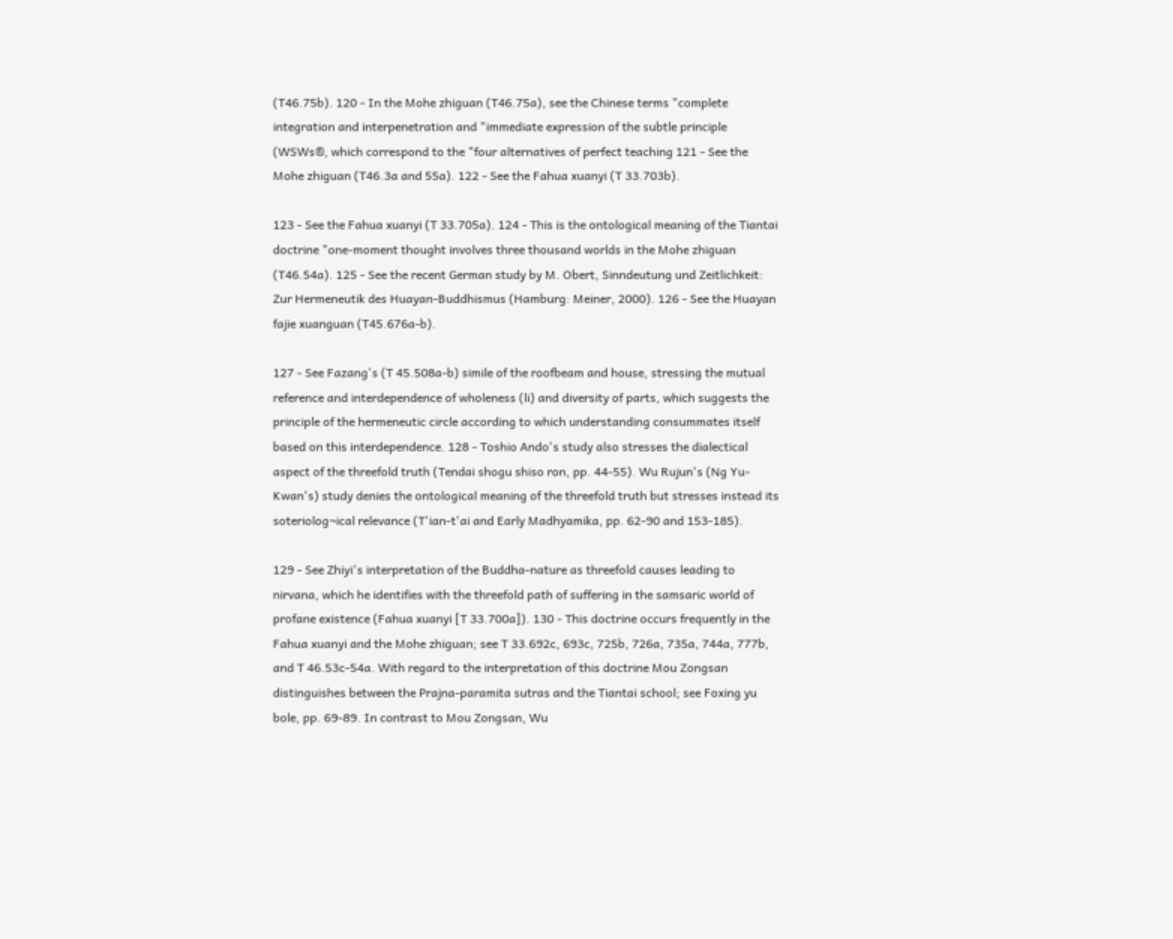(T46.75b). 120 - In the Mohe zhiguan (T46.75a), see the Chinese terms "complete integration and interpenetration and "immediate expression of the subtle principle (WSWs®, which correspond to the "four alternatives of perfect teaching 121 - See the Mohe zhiguan (T46.3a and 55a). 122 - See the Fahua xuanyi (T 33.703b).

123 - See the Fahua xuanyi (T 33.705a). 124 - This is the ontological meaning of the Tiantai doctrine "one-moment thought involves three thousand worlds in the Mohe zhiguan (T46.54a). 125 - See the recent German study by M. Obert, Sinndeutung und Zeitlichkeit: Zur Hermeneutik des Huayan-Buddhismus (Hamburg: Meiner, 2000). 126 - See the Huayan fajie xuanguan (T45.676a-b).

127 - See Fazang's (T 45.508a-b) simile of the roofbeam and house, stressing the mutual reference and interdependence of wholeness (li) and diversity of parts, which suggests the principle of the hermeneutic circle according to which understanding consummates itself based on this interdependence. 128 - Toshio Ando's study also stresses the dialectical aspect of the threefold truth (Tendai shogu shiso ron, pp. 44-55). Wu Rujun's (Ng Yu-Kwan's) study denies the ontological meaning of the threefold truth but stresses instead its soteriolog¬ical relevance (T'ian-t'ai and Early Madhyamika, pp. 62-90 and 153-185).

129 - See Zhiyi's interpretation of the Buddha-nature as threefold causes leading to nirvana, which he identifies with the threefold path of suffering in the samsaric world of profane existence (Fahua xuanyi [T 33.700a]). 130 - This doctrine occurs frequently in the Fahua xuanyi and the Mohe zhiguan; see T 33.692c, 693c, 725b, 726a, 735a, 744a, 777b, and T 46.53c-54a. With regard to the interpretation of this doctrine Mou Zongsan distinguishes between the Prajna-paramita sutras and the Tiantai school; see Foxing yu bole, pp. 69-89. In contrast to Mou Zongsan, Wu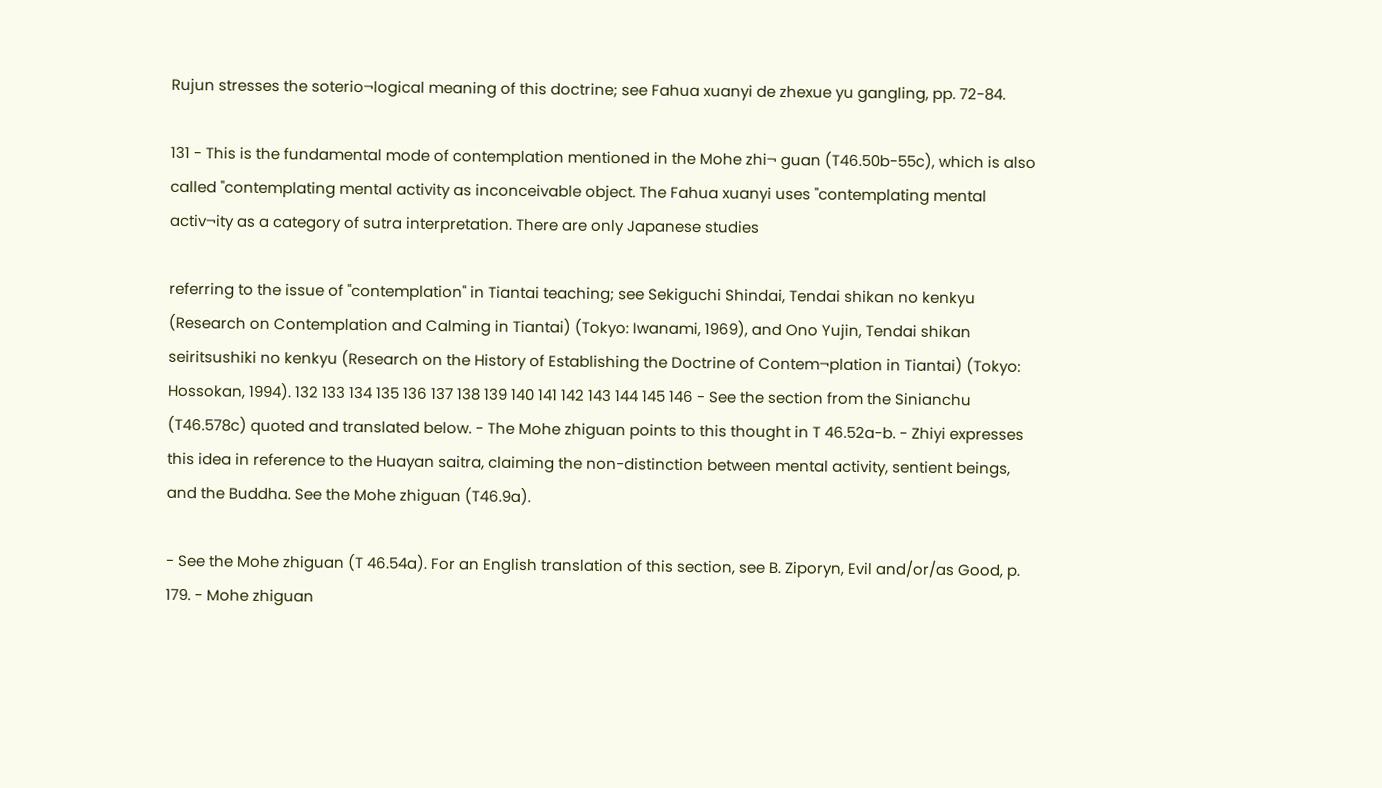Rujun stresses the soterio¬logical meaning of this doctrine; see Fahua xuanyi de zhexue yu gangling, pp. 72-84.

131 - This is the fundamental mode of contemplation mentioned in the Mohe zhi¬ guan (T46.50b-55c), which is also called "contemplating mental activity as inconceivable object. The Fahua xuanyi uses "contemplating mental activ¬ity as a category of sutra interpretation. There are only Japanese studies

referring to the issue of "contemplation" in Tiantai teaching; see Sekiguchi Shindai, Tendai shikan no kenkyu (Research on Contemplation and Calming in Tiantai) (Tokyo: Iwanami, 1969), and Ono Yujin, Tendai shikan seiritsushiki no kenkyu (Research on the History of Establishing the Doctrine of Contem¬plation in Tiantai) (Tokyo: Hossokan, 1994). 132 133 134 135 136 137 138 139 140 141 142 143 144 145 146 - See the section from the Sinianchu (T46.578c) quoted and translated below. - The Mohe zhiguan points to this thought in T 46.52a-b. - Zhiyi expresses this idea in reference to the Huayan saitra, claiming the non-distinction between mental activity, sentient beings, and the Buddha. See the Mohe zhiguan (T46.9a).

- See the Mohe zhiguan (T 46.54a). For an English translation of this section, see B. Ziporyn, Evil and/or/as Good, p. 179. - Mohe zhiguan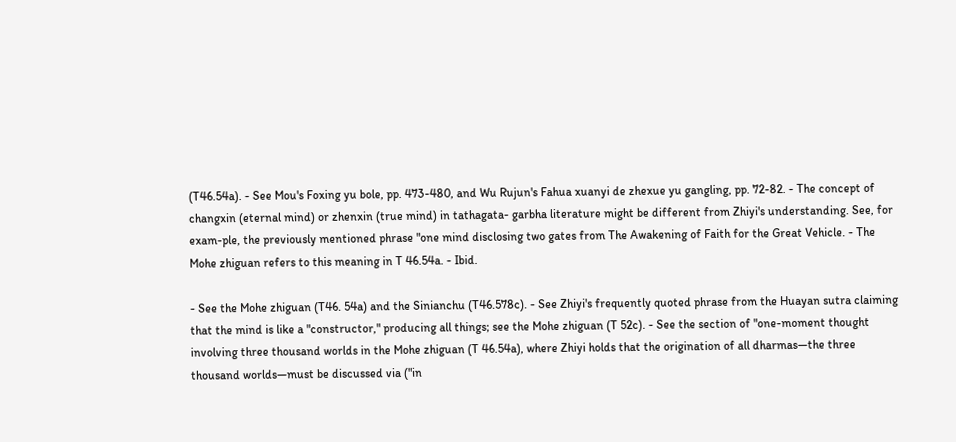(T46.54a). - See Mou's Foxing yu bole, pp. 473-480, and Wu Rujun's Fahua xuanyi de zhexue yu gangling, pp. 72-82. - The concept of changxin (eternal mind) or zhenxin (true mind) in tathagata- garbha literature might be different from Zhiyi's understanding. See, for exam-ple, the previously mentioned phrase "one mind disclosing two gates from The Awakening of Faith for the Great Vehicle. - The Mohe zhiguan refers to this meaning in T 46.54a. - Ibid.

- See the Mohe zhiguan (T46. 54a) and the Sinianchu (T46.578c). - See Zhiyi's frequently quoted phrase from the Huayan sutra claiming that the mind is like a "constructor," producing all things; see the Mohe zhiguan (T 52c). - See the section of "one-moment thought involving three thousand worlds in the Mohe zhiguan (T 46.54a), where Zhiyi holds that the origination of all dharmas—the three thousand worlds—must be discussed via ("in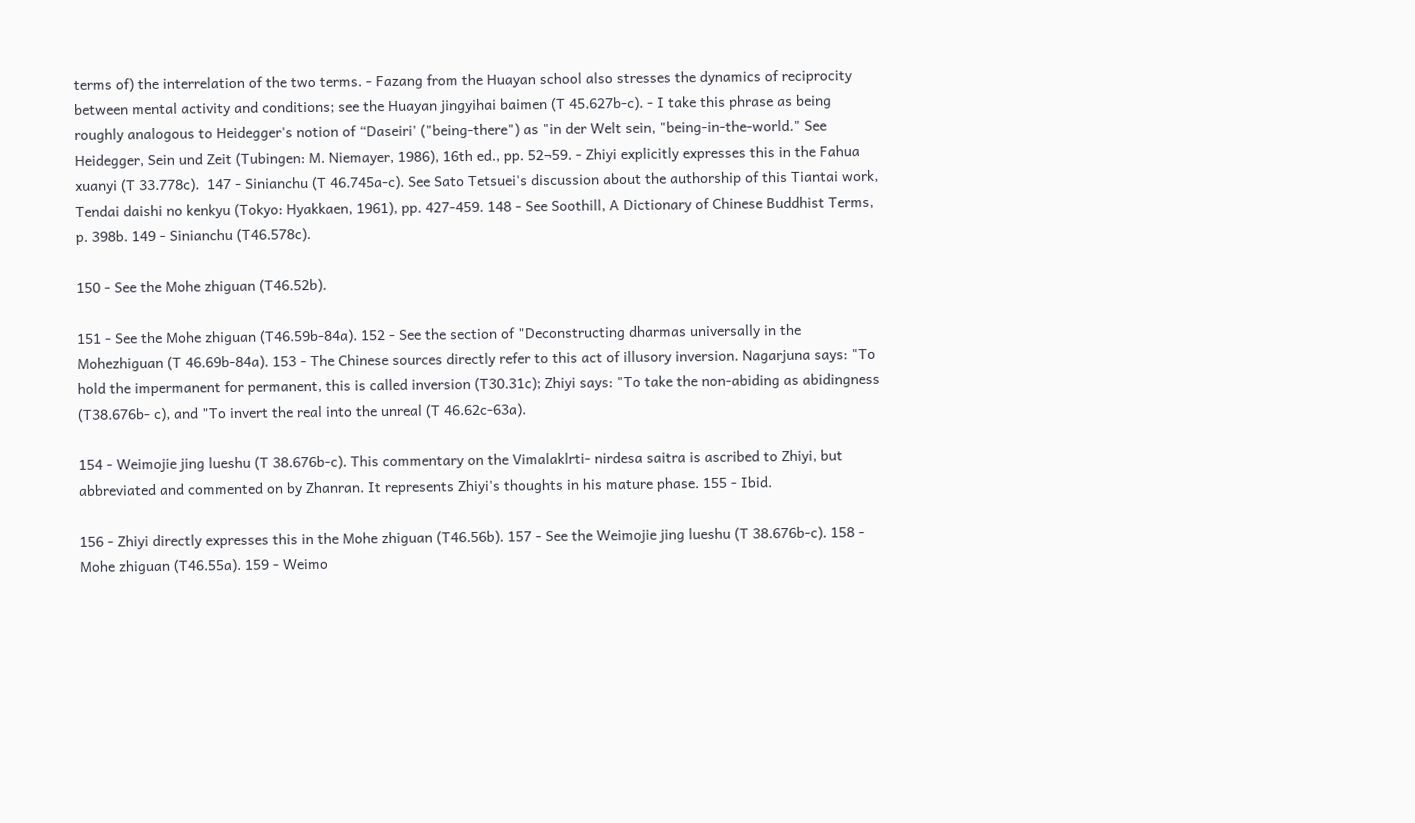terms of) the interrelation of the two terms. - Fazang from the Huayan school also stresses the dynamics of reciprocity between mental activity and conditions; see the Huayan jingyihai baimen (T 45.627b-c). - I take this phrase as being roughly analogous to Heidegger's notion of “Daseiri' ("being-there") as "in der Welt sein, "being-in-the-world." See Heidegger, Sein und Zeit (Tubingen: M. Niemayer, 1986), 16th ed., pp. 52¬59. - Zhiyi explicitly expresses this in the Fahua xuanyi (T 33.778c).  147 - Sinianchu (T 46.745a-c). See Sato Tetsuei's discussion about the authorship of this Tiantai work, Tendai daishi no kenkyu (Tokyo: Hyakkaen, 1961), pp. 427-459. 148 - See Soothill, A Dictionary of Chinese Buddhist Terms, p. 398b. 149 - Sinianchu (T46.578c).

150 - See the Mohe zhiguan (T46.52b).

151 - See the Mohe zhiguan (T46.59b-84a). 152 - See the section of "Deconstructing dharmas universally in the Mohezhiguan (T 46.69b-84a). 153 - The Chinese sources directly refer to this act of illusory inversion. Nagarjuna says: "To hold the impermanent for permanent, this is called inversion (T30.31c); Zhiyi says: "To take the non-abiding as abidingness (T38.676b- c), and "To invert the real into the unreal (T 46.62c-63a).

154 - Weimojie jing lueshu (T 38.676b-c). This commentary on the Vimalaklrti- nirdesa saitra is ascribed to Zhiyi, but abbreviated and commented on by Zhanran. It represents Zhiyi's thoughts in his mature phase. 155 - Ibid.

156 - Zhiyi directly expresses this in the Mohe zhiguan (T46.56b). 157 - See the Weimojie jing lueshu (T 38.676b-c). 158 - Mohe zhiguan (T46.55a). 159 - Weimo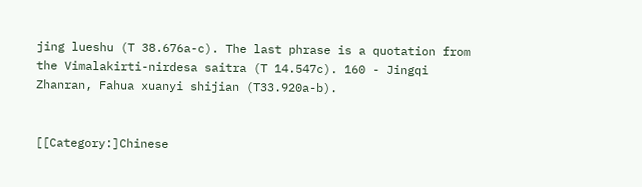jing lueshu (T 38.676a-c). The last phrase is a quotation from the Vimalakirti-nirdesa saitra (T 14.547c). 160 - Jingqi Zhanran, Fahua xuanyi shijian (T33.920a-b).


[[Category:]Chinese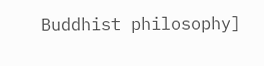Buddhist philosophy]